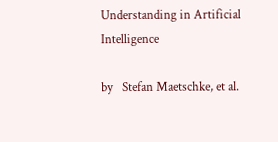Understanding in Artificial Intelligence

by   Stefan Maetschke, et al.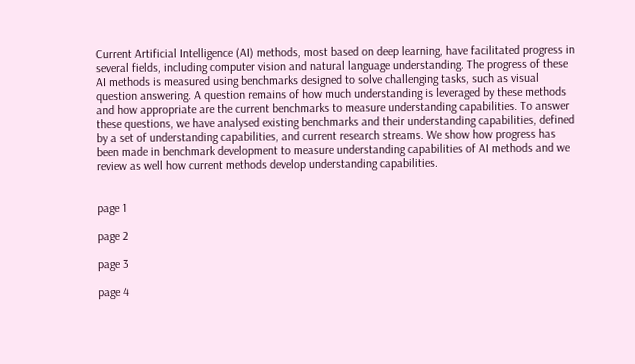Current Artificial Intelligence (AI) methods, most based on deep learning, have facilitated progress in several fields, including computer vision and natural language understanding. The progress of these AI methods is measured using benchmarks designed to solve challenging tasks, such as visual question answering. A question remains of how much understanding is leveraged by these methods and how appropriate are the current benchmarks to measure understanding capabilities. To answer these questions, we have analysed existing benchmarks and their understanding capabilities, defined by a set of understanding capabilities, and current research streams. We show how progress has been made in benchmark development to measure understanding capabilities of AI methods and we review as well how current methods develop understanding capabilities.


page 1

page 2

page 3

page 4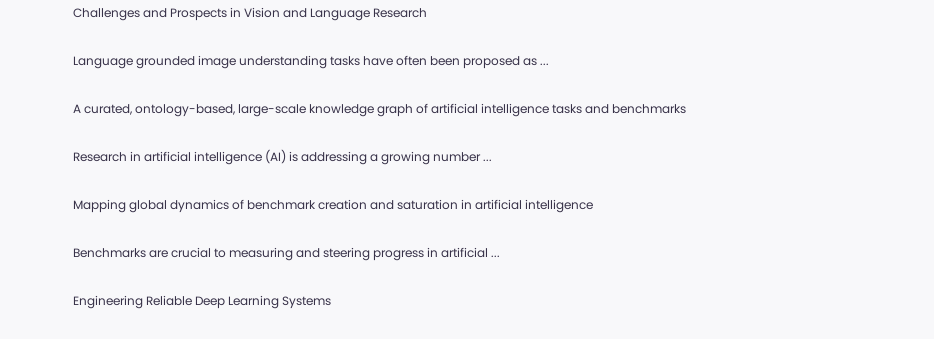Challenges and Prospects in Vision and Language Research

Language grounded image understanding tasks have often been proposed as ...

A curated, ontology-based, large-scale knowledge graph of artificial intelligence tasks and benchmarks

Research in artificial intelligence (AI) is addressing a growing number ...

Mapping global dynamics of benchmark creation and saturation in artificial intelligence

Benchmarks are crucial to measuring and steering progress in artificial ...

Engineering Reliable Deep Learning Systems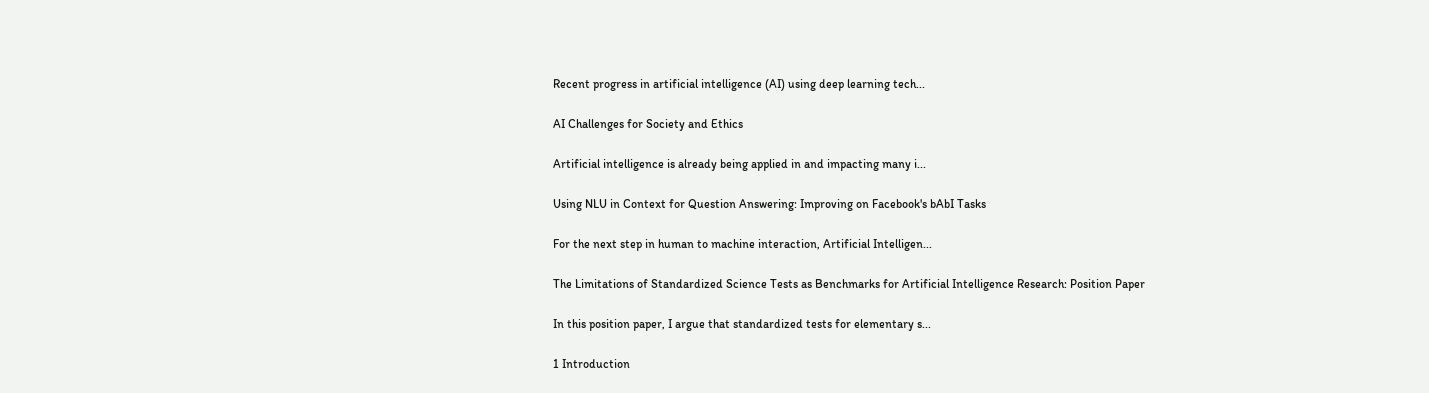Recent progress in artificial intelligence (AI) using deep learning tech...

AI Challenges for Society and Ethics

Artificial intelligence is already being applied in and impacting many i...

Using NLU in Context for Question Answering: Improving on Facebook's bAbI Tasks

For the next step in human to machine interaction, Artificial Intelligen...

The Limitations of Standardized Science Tests as Benchmarks for Artificial Intelligence Research: Position Paper

In this position paper, I argue that standardized tests for elementary s...

1 Introduction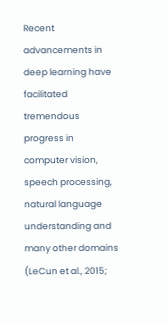Recent advancements in deep learning have facilitated tremendous progress in computer vision, speech processing, natural language understanding and many other domains (LeCun et al., 2015;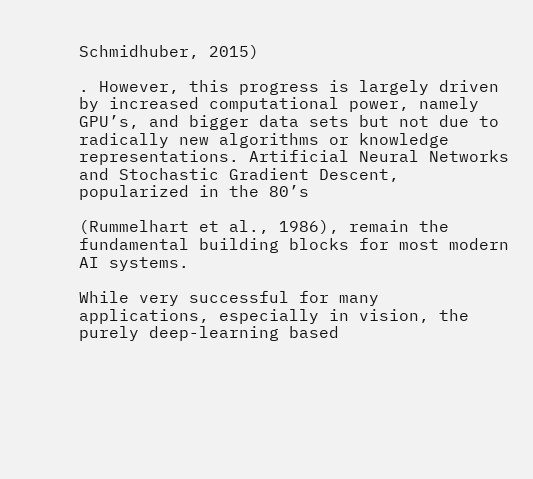Schmidhuber, 2015)

. However, this progress is largely driven by increased computational power, namely GPU’s, and bigger data sets but not due to radically new algorithms or knowledge representations. Artificial Neural Networks and Stochastic Gradient Descent, popularized in the 80’s

(Rummelhart et al., 1986), remain the fundamental building blocks for most modern AI systems.

While very successful for many applications, especially in vision, the purely deep-learning based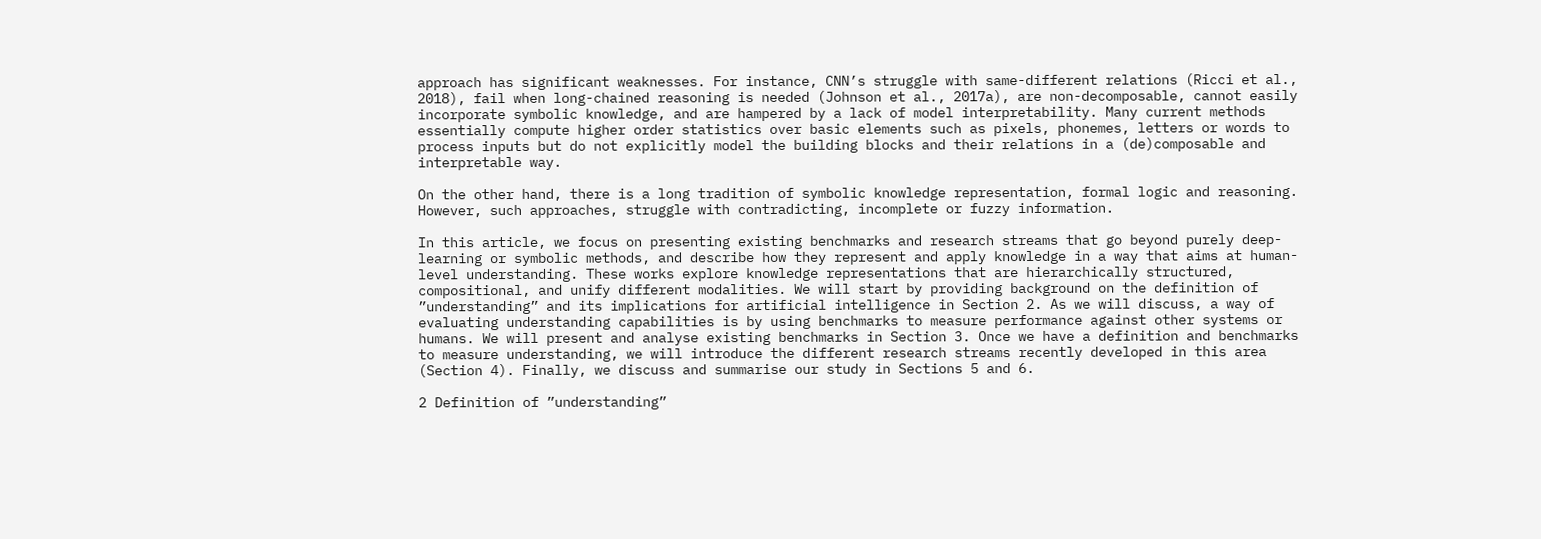approach has significant weaknesses. For instance, CNN’s struggle with same-different relations (Ricci et al., 2018), fail when long-chained reasoning is needed (Johnson et al., 2017a), are non-decomposable, cannot easily incorporate symbolic knowledge, and are hampered by a lack of model interpretability. Many current methods essentially compute higher order statistics over basic elements such as pixels, phonemes, letters or words to process inputs but do not explicitly model the building blocks and their relations in a (de)composable and interpretable way.

On the other hand, there is a long tradition of symbolic knowledge representation, formal logic and reasoning. However, such approaches, struggle with contradicting, incomplete or fuzzy information.

In this article, we focus on presenting existing benchmarks and research streams that go beyond purely deep-learning or symbolic methods, and describe how they represent and apply knowledge in a way that aims at human-level understanding. These works explore knowledge representations that are hierarchically structured, compositional, and unify different modalities. We will start by providing background on the definition of ”understanding” and its implications for artificial intelligence in Section 2. As we will discuss, a way of evaluating understanding capabilities is by using benchmarks to measure performance against other systems or humans. We will present and analyse existing benchmarks in Section 3. Once we have a definition and benchmarks to measure understanding, we will introduce the different research streams recently developed in this area (Section 4). Finally, we discuss and summarise our study in Sections 5 and 6.

2 Definition of ”understanding”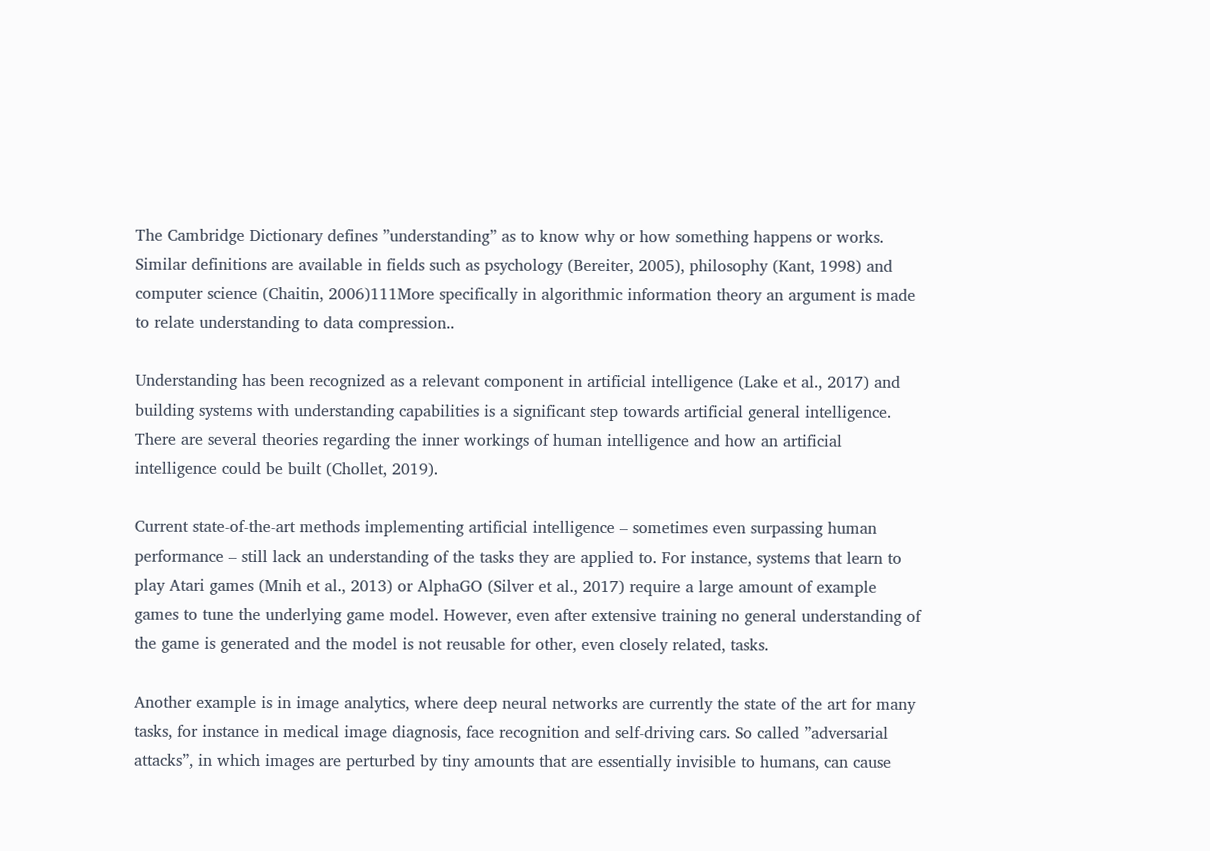The Cambridge Dictionary defines ”understanding” as to know why or how something happens or works. Similar definitions are available in fields such as psychology (Bereiter, 2005), philosophy (Kant, 1998) and computer science (Chaitin, 2006)111More specifically in algorithmic information theory an argument is made to relate understanding to data compression..

Understanding has been recognized as a relevant component in artificial intelligence (Lake et al., 2017) and building systems with understanding capabilities is a significant step towards artificial general intelligence. There are several theories regarding the inner workings of human intelligence and how an artificial intelligence could be built (Chollet, 2019).

Current state-of-the-art methods implementing artificial intelligence – sometimes even surpassing human performance – still lack an understanding of the tasks they are applied to. For instance, systems that learn to play Atari games (Mnih et al., 2013) or AlphaGO (Silver et al., 2017) require a large amount of example games to tune the underlying game model. However, even after extensive training no general understanding of the game is generated and the model is not reusable for other, even closely related, tasks.

Another example is in image analytics, where deep neural networks are currently the state of the art for many tasks, for instance in medical image diagnosis, face recognition and self-driving cars. So called ”adversarial attacks”, in which images are perturbed by tiny amounts that are essentially invisible to humans, can cause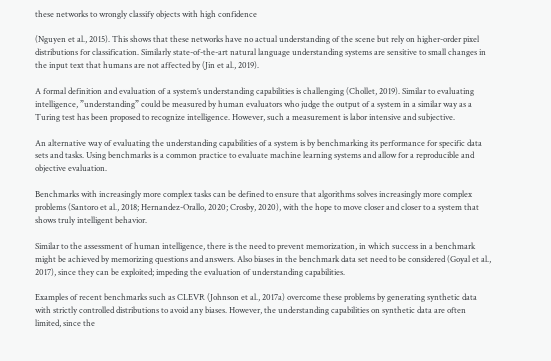these networks to wrongly classify objects with high confidence

(Nguyen et al., 2015). This shows that these networks have no actual understanding of the scene but rely on higher-order pixel distributions for classification. Similarly state-of-the-art natural language understanding systems are sensitive to small changes in the input text that humans are not affected by (Jin et al., 2019).

A formal definition and evaluation of a system’s understanding capabilities is challenging (Chollet, 2019). Similar to evaluating intelligence, ”understanding” could be measured by human evaluators who judge the output of a system in a similar way as a Turing test has been proposed to recognize intelligence. However, such a measurement is labor intensive and subjective.

An alternative way of evaluating the understanding capabilities of a system is by benchmarking its performance for specific data sets and tasks. Using benchmarks is a common practice to evaluate machine learning systems and allow for a reproducible and objective evaluation.

Benchmarks with increasingly more complex tasks can be defined to ensure that algorithms solves increasingly more complex problems (Santoro et al., 2018; Hernandez-Orallo, 2020; Crosby, 2020), with the hope to move closer and closer to a system that shows truly intelligent behavior.

Similar to the assessment of human intelligence, there is the need to prevent memorization, in which success in a benchmark might be achieved by memorizing questions and answers. Also biases in the benchmark data set need to be considered (Goyal et al., 2017), since they can be exploited; impeding the evaluation of understanding capabilities.

Examples of recent benchmarks such as CLEVR (Johnson et al., 2017a) overcome these problems by generating synthetic data with strictly controlled distributions to avoid any biases. However, the understanding capabilities on synthetic data are often limited, since the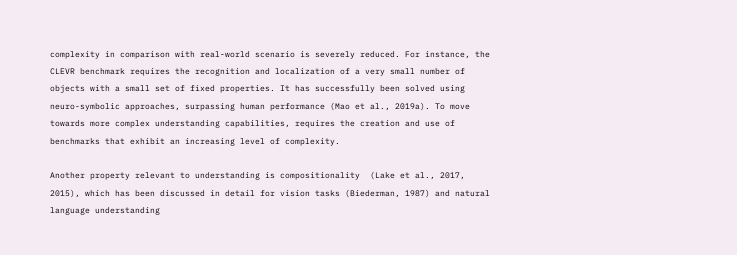complexity in comparison with real-world scenario is severely reduced. For instance, the CLEVR benchmark requires the recognition and localization of a very small number of objects with a small set of fixed properties. It has successfully been solved using neuro-symbolic approaches, surpassing human performance (Mao et al., 2019a). To move towards more complex understanding capabilities, requires the creation and use of benchmarks that exhibit an increasing level of complexity.

Another property relevant to understanding is compositionality  (Lake et al., 2017, 2015), which has been discussed in detail for vision tasks (Biederman, 1987) and natural language understanding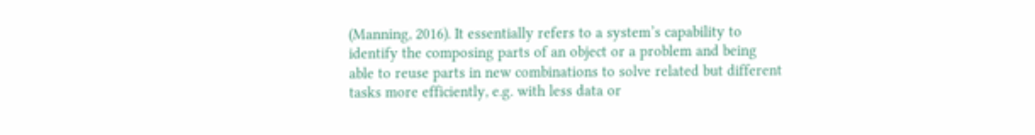(Manning, 2016). It essentially refers to a system’s capability to identify the composing parts of an object or a problem and being able to reuse parts in new combinations to solve related but different tasks more efficiently, e.g. with less data or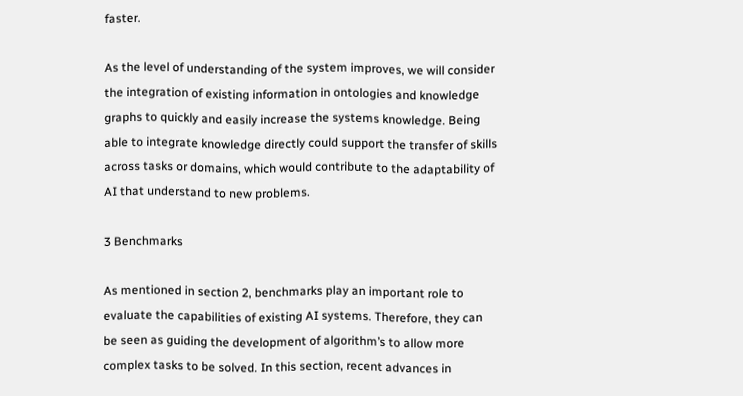faster.

As the level of understanding of the system improves, we will consider the integration of existing information in ontologies and knowledge graphs to quickly and easily increase the systems knowledge. Being able to integrate knowledge directly could support the transfer of skills across tasks or domains, which would contribute to the adaptability of AI that understand to new problems.

3 Benchmarks

As mentioned in section 2, benchmarks play an important role to evaluate the capabilities of existing AI systems. Therefore, they can be seen as guiding the development of algorithm’s to allow more complex tasks to be solved. In this section, recent advances in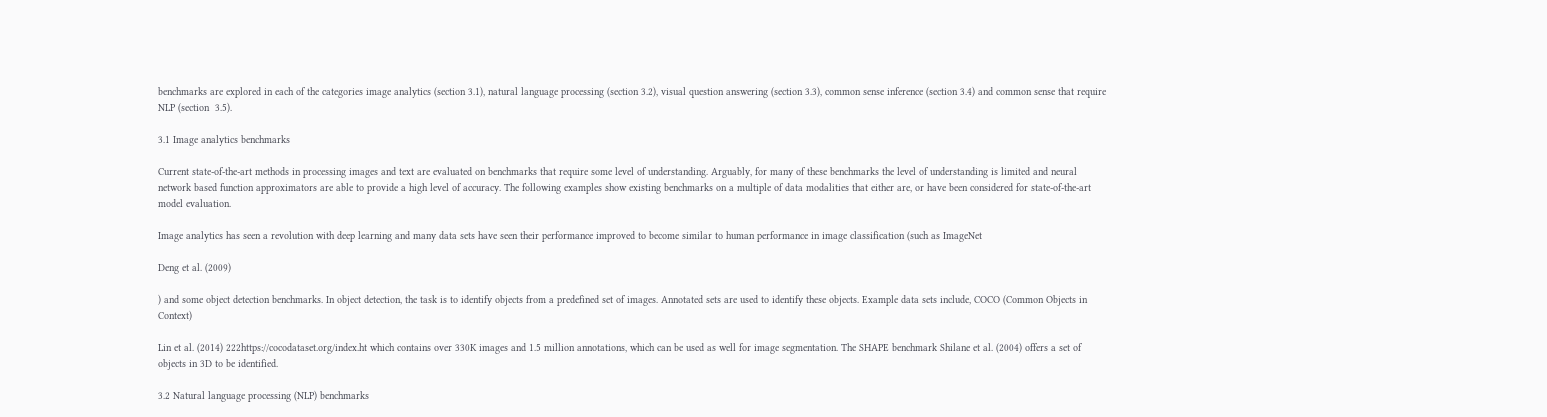benchmarks are explored in each of the categories image analytics (section 3.1), natural language processing (section 3.2), visual question answering (section 3.3), common sense inference (section 3.4) and common sense that require NLP (section  3.5).

3.1 Image analytics benchmarks

Current state-of-the-art methods in processing images and text are evaluated on benchmarks that require some level of understanding. Arguably, for many of these benchmarks the level of understanding is limited and neural network based function approximators are able to provide a high level of accuracy. The following examples show existing benchmarks on a multiple of data modalities that either are, or have been considered for state-of-the-art model evaluation.

Image analytics has seen a revolution with deep learning and many data sets have seen their performance improved to become similar to human performance in image classification (such as ImageNet

Deng et al. (2009)

) and some object detection benchmarks. In object detection, the task is to identify objects from a predefined set of images. Annotated sets are used to identify these objects. Example data sets include, COCO (Common Objects in Context)

Lin et al. (2014) 222https://cocodataset.org/index.ht which contains over 330K images and 1.5 million annotations, which can be used as well for image segmentation. The SHAPE benchmark Shilane et al. (2004) offers a set of objects in 3D to be identified.

3.2 Natural language processing (NLP) benchmarks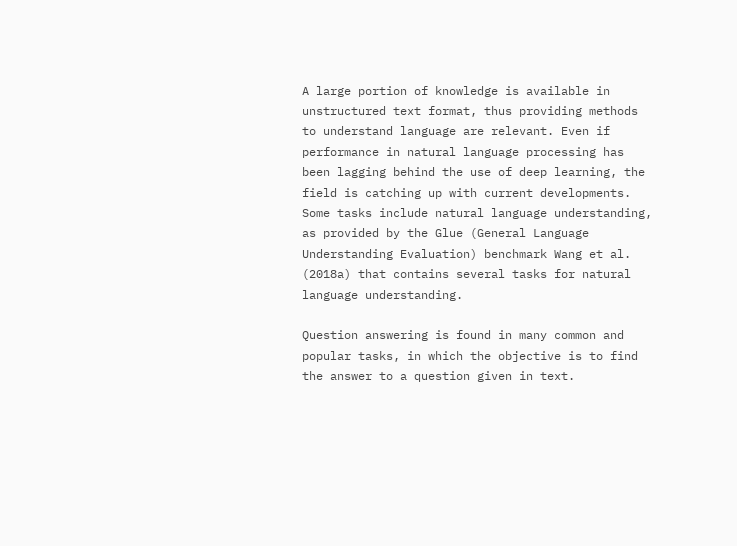A large portion of knowledge is available in unstructured text format, thus providing methods to understand language are relevant. Even if performance in natural language processing has been lagging behind the use of deep learning, the field is catching up with current developments. Some tasks include natural language understanding, as provided by the Glue (General Language Understanding Evaluation) benchmark Wang et al. (2018a) that contains several tasks for natural language understanding.

Question answering is found in many common and popular tasks, in which the objective is to find the answer to a question given in text.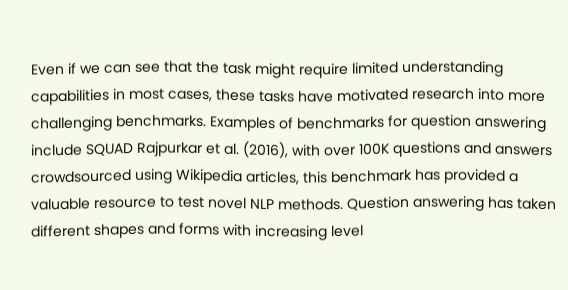Even if we can see that the task might require limited understanding capabilities in most cases, these tasks have motivated research into more challenging benchmarks. Examples of benchmarks for question answering include SQUAD Rajpurkar et al. (2016), with over 100K questions and answers crowdsourced using Wikipedia articles, this benchmark has provided a valuable resource to test novel NLP methods. Question answering has taken different shapes and forms with increasing level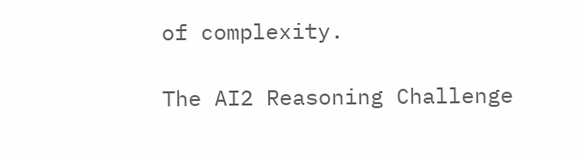of complexity.

The AI2 Reasoning Challenge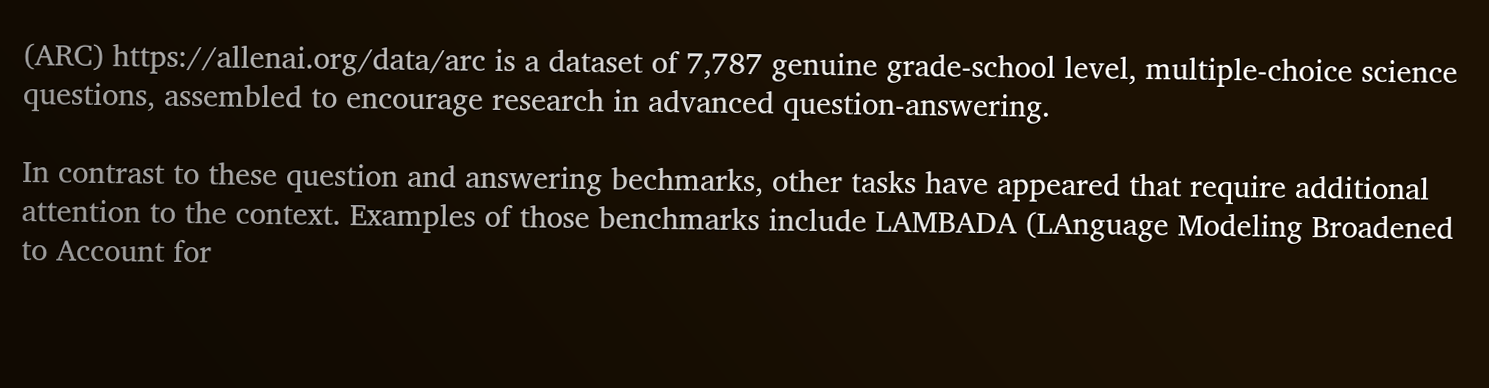(ARC) https://allenai.org/data/arc is a dataset of 7,787 genuine grade-school level, multiple-choice science questions, assembled to encourage research in advanced question-answering.

In contrast to these question and answering bechmarks, other tasks have appeared that require additional attention to the context. Examples of those benchmarks include LAMBADA (LAnguage Modeling Broadened to Account for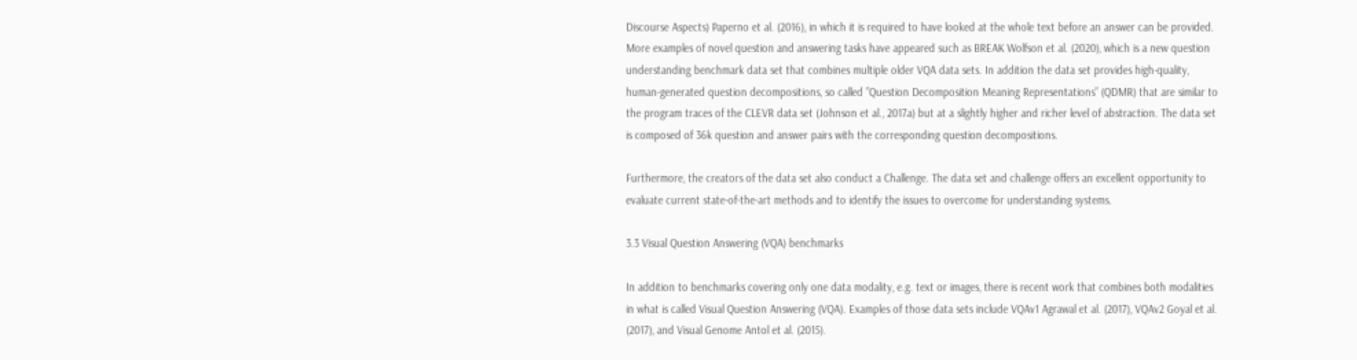Discourse Aspects) Paperno et al. (2016), in which it is required to have looked at the whole text before an answer can be provided. More examples of novel question and answering tasks have appeared such as BREAK Wolfson et al. (2020), which is a new question understanding benchmark data set that combines multiple older VQA data sets. In addition the data set provides high-quality, human-generated question decompositions, so called ”Question Decomposition Meaning Representations” (QDMR) that are similar to the program traces of the CLEVR data set (Johnson et al., 2017a) but at a slightly higher and richer level of abstraction. The data set is composed of 36k question and answer pairs with the corresponding question decompositions.

Furthermore, the creators of the data set also conduct a Challenge. The data set and challenge offers an excellent opportunity to evaluate current state-of-the-art methods and to identify the issues to overcome for understanding systems.

3.3 Visual Question Answering (VQA) benchmarks

In addition to benchmarks covering only one data modality, e.g. text or images, there is recent work that combines both modalities in what is called Visual Question Answering (VQA). Examples of those data sets include VQAv1 Agrawal et al. (2017), VQAv2 Goyal et al. (2017), and Visual Genome Antol et al. (2015).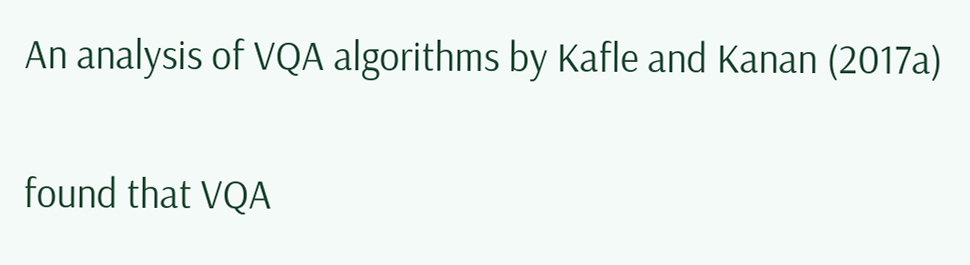An analysis of VQA algorithms by Kafle and Kanan (2017a)

found that VQA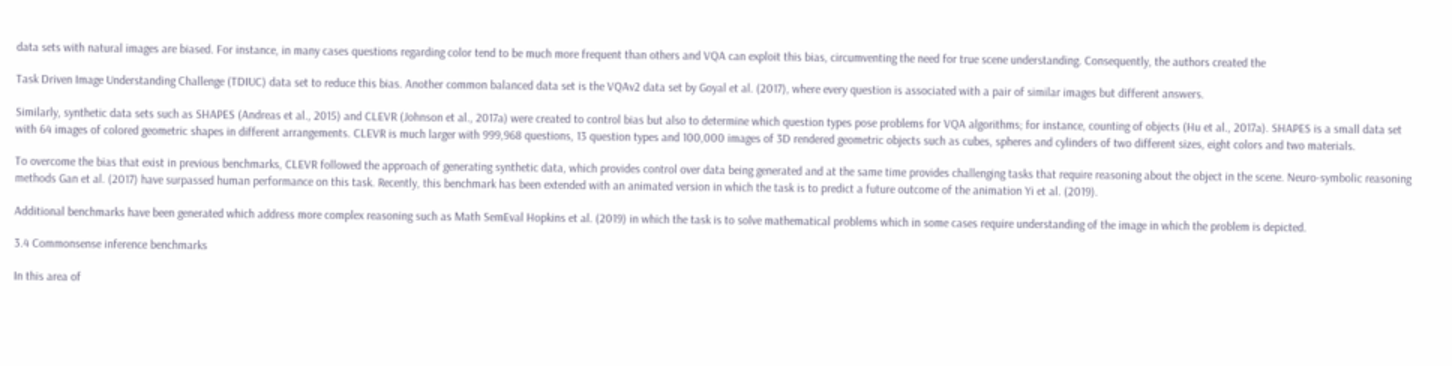data sets with natural images are biased. For instance, in many cases questions regarding color tend to be much more frequent than others and VQA can exploit this bias, circumventing the need for true scene understanding. Consequently, the authors created the

Task Driven Image Understanding Challenge (TDIUC) data set to reduce this bias. Another common balanced data set is the VQAv2 data set by Goyal et al. (2017), where every question is associated with a pair of similar images but different answers.

Similarly, synthetic data sets such as SHAPES (Andreas et al., 2015) and CLEVR (Johnson et al., 2017a) were created to control bias but also to determine which question types pose problems for VQA algorithms; for instance, counting of objects (Hu et al., 2017a). SHAPES is a small data set with 64 images of colored geometric shapes in different arrangements. CLEVR is much larger with 999,968 questions, 13 question types and 100,000 images of 3D rendered geometric objects such as cubes, spheres and cylinders of two different sizes, eight colors and two materials.

To overcome the bias that exist in previous benchmarks, CLEVR followed the approach of generating synthetic data, which provides control over data being generated and at the same time provides challenging tasks that require reasoning about the object in the scene. Neuro-symbolic reasoning methods Gan et al. (2017) have surpassed human performance on this task. Recently, this benchmark has been extended with an animated version in which the task is to predict a future outcome of the animation Yi et al. (2019).

Additional benchmarks have been generated which address more complex reasoning such as Math SemEval Hopkins et al. (2019) in which the task is to solve mathematical problems which in some cases require understanding of the image in which the problem is depicted.

3.4 Commonsense inference benchmarks

In this area of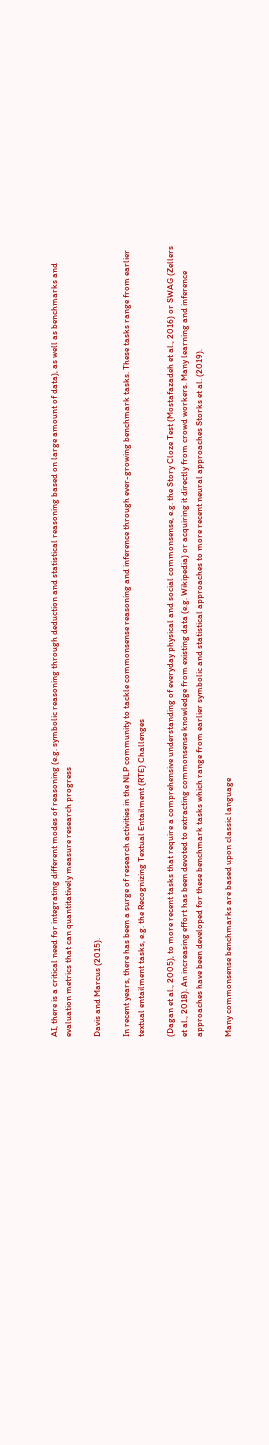AI, there is a critical need for integrating different modes of reasoning (e.g. symbolic reasoning through deduction and statistical reasoning based on large amount of data), as well as benchmarks and evaluation metrics that can quantitatively measure research progress

Davis and Marcus (2015).

In recent years, there has been a surge of research activities in the NLP community to tackle commonsense reasoning and inference through ever-growing benchmark tasks. These tasks range from earlier textual entailment tasks, e.g. the Recognizing Textual Entailment (RTE) Challenges

(Dagan et al., 2005), to more recent tasks that require a comprehensive understanding of everyday physical and social commonsense, e.g. the Story Cloze Test (Mostafazadeh et al., 2016) or SWAG (Zellers et al., 2018). An increasing effort has been devoted to extracting commonsense knowledge from existing data (e.g. Wikipedia) or acquiring it directly from crowd workers. Many learning and inference approaches have been developed for these benchmark tasks which range from earlier symbolic and statistical approaches to more recent neural approaches Storks et al. (2019).

Many commonsense benchmarks are based upon classic language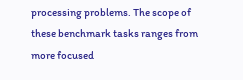processing problems. The scope of these benchmark tasks ranges from more focused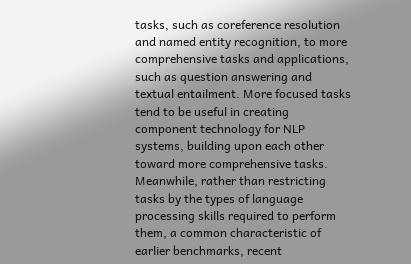tasks, such as coreference resolution and named entity recognition, to more comprehensive tasks and applications, such as question answering and textual entailment. More focused tasks tend to be useful in creating component technology for NLP systems, building upon each other toward more comprehensive tasks. Meanwhile, rather than restricting tasks by the types of language processing skills required to perform them, a common characteristic of earlier benchmarks, recent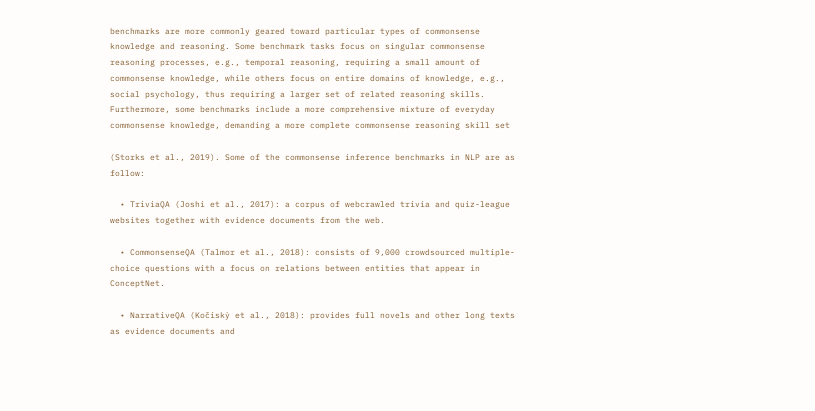benchmarks are more commonly geared toward particular types of commonsense knowledge and reasoning. Some benchmark tasks focus on singular commonsense reasoning processes, e.g., temporal reasoning, requiring a small amount of commonsense knowledge, while others focus on entire domains of knowledge, e.g., social psychology, thus requiring a larger set of related reasoning skills. Furthermore, some benchmarks include a more comprehensive mixture of everyday commonsense knowledge, demanding a more complete commonsense reasoning skill set

(Storks et al., 2019). Some of the commonsense inference benchmarks in NLP are as follow:

  • TriviaQA (Joshi et al., 2017): a corpus of webcrawled trivia and quiz-league websites together with evidence documents from the web.

  • CommonsenseQA (Talmor et al., 2018): consists of 9,000 crowdsourced multiple-choice questions with a focus on relations between entities that appear in ConceptNet.

  • NarrativeQA (Kočiskỳ et al., 2018): provides full novels and other long texts as evidence documents and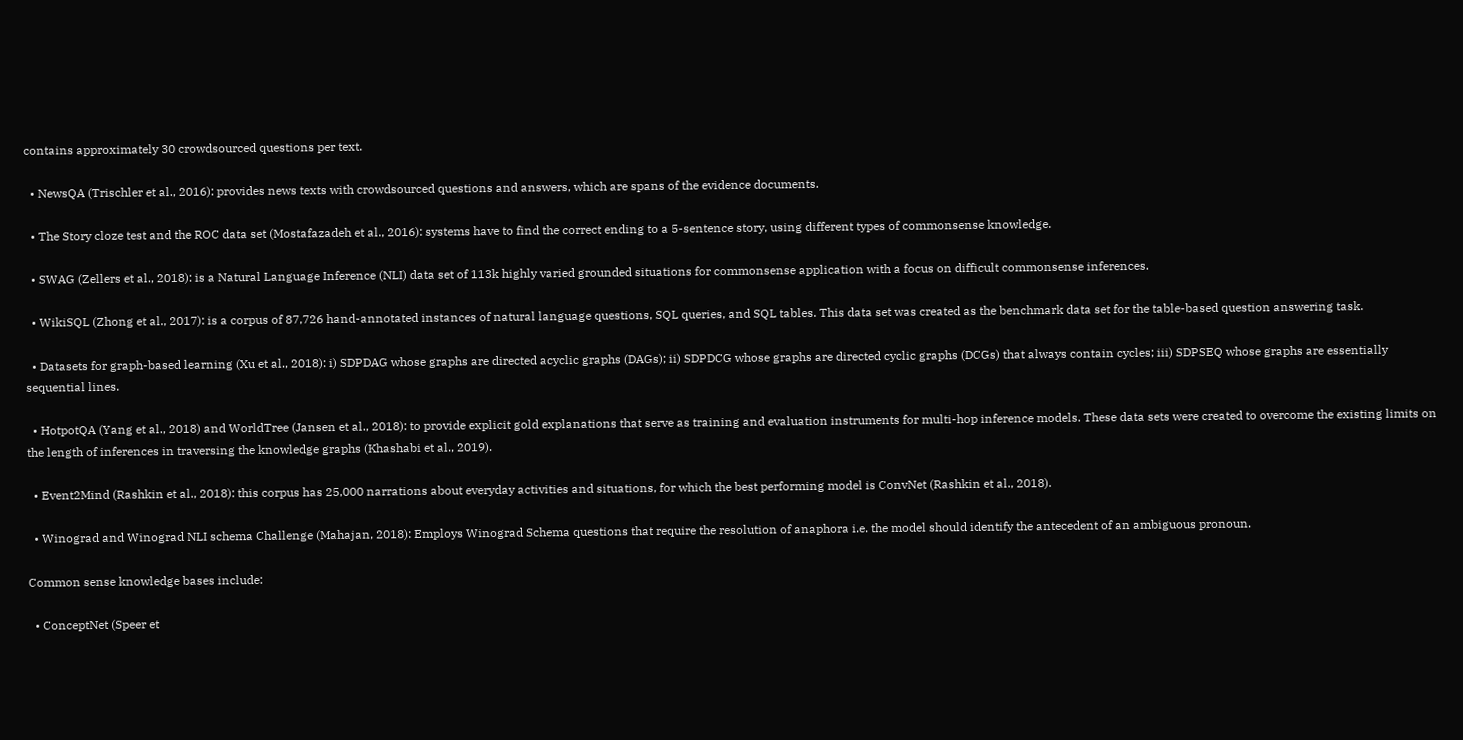contains approximately 30 crowdsourced questions per text.

  • NewsQA (Trischler et al., 2016): provides news texts with crowdsourced questions and answers, which are spans of the evidence documents.

  • The Story cloze test and the ROC data set (Mostafazadeh et al., 2016): systems have to find the correct ending to a 5-sentence story, using different types of commonsense knowledge.

  • SWAG (Zellers et al., 2018): is a Natural Language Inference (NLI) data set of 113k highly varied grounded situations for commonsense application with a focus on difficult commonsense inferences.

  • WikiSQL (Zhong et al., 2017): is a corpus of 87,726 hand-annotated instances of natural language questions, SQL queries, and SQL tables. This data set was created as the benchmark data set for the table-based question answering task.

  • Datasets for graph-based learning (Xu et al., 2018): i) SDPDAG whose graphs are directed acyclic graphs (DAGs); ii) SDPDCG whose graphs are directed cyclic graphs (DCGs) that always contain cycles; iii) SDPSEQ whose graphs are essentially sequential lines.

  • HotpotQA (Yang et al., 2018) and WorldTree (Jansen et al., 2018): to provide explicit gold explanations that serve as training and evaluation instruments for multi-hop inference models. These data sets were created to overcome the existing limits on the length of inferences in traversing the knowledge graphs (Khashabi et al., 2019).

  • Event2Mind (Rashkin et al., 2018): this corpus has 25,000 narrations about everyday activities and situations, for which the best performing model is ConvNet (Rashkin et al., 2018).

  • Winograd and Winograd NLI schema Challenge (Mahajan, 2018): Employs Winograd Schema questions that require the resolution of anaphora i.e. the model should identify the antecedent of an ambiguous pronoun.

Common sense knowledge bases include:

  • ConceptNet (Speer et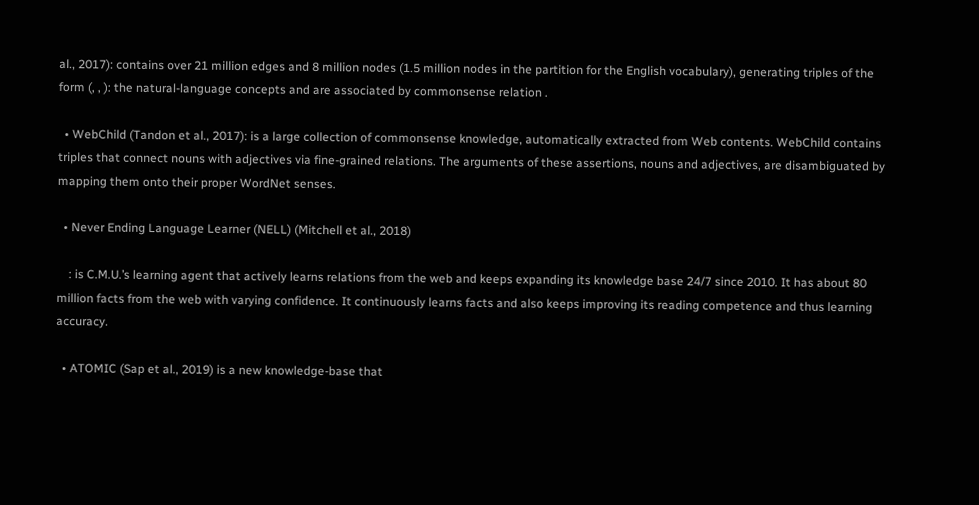al., 2017): contains over 21 million edges and 8 million nodes (1.5 million nodes in the partition for the English vocabulary), generating triples of the form (, , ): the natural-language concepts and are associated by commonsense relation .

  • WebChild (Tandon et al., 2017): is a large collection of commonsense knowledge, automatically extracted from Web contents. WebChild contains triples that connect nouns with adjectives via fine-grained relations. The arguments of these assertions, nouns and adjectives, are disambiguated by mapping them onto their proper WordNet senses.

  • Never Ending Language Learner (NELL) (Mitchell et al., 2018)

    : is C.M.U.’s learning agent that actively learns relations from the web and keeps expanding its knowledge base 24/7 since 2010. It has about 80 million facts from the web with varying confidence. It continuously learns facts and also keeps improving its reading competence and thus learning accuracy.

  • ATOMIC (Sap et al., 2019) is a new knowledge-base that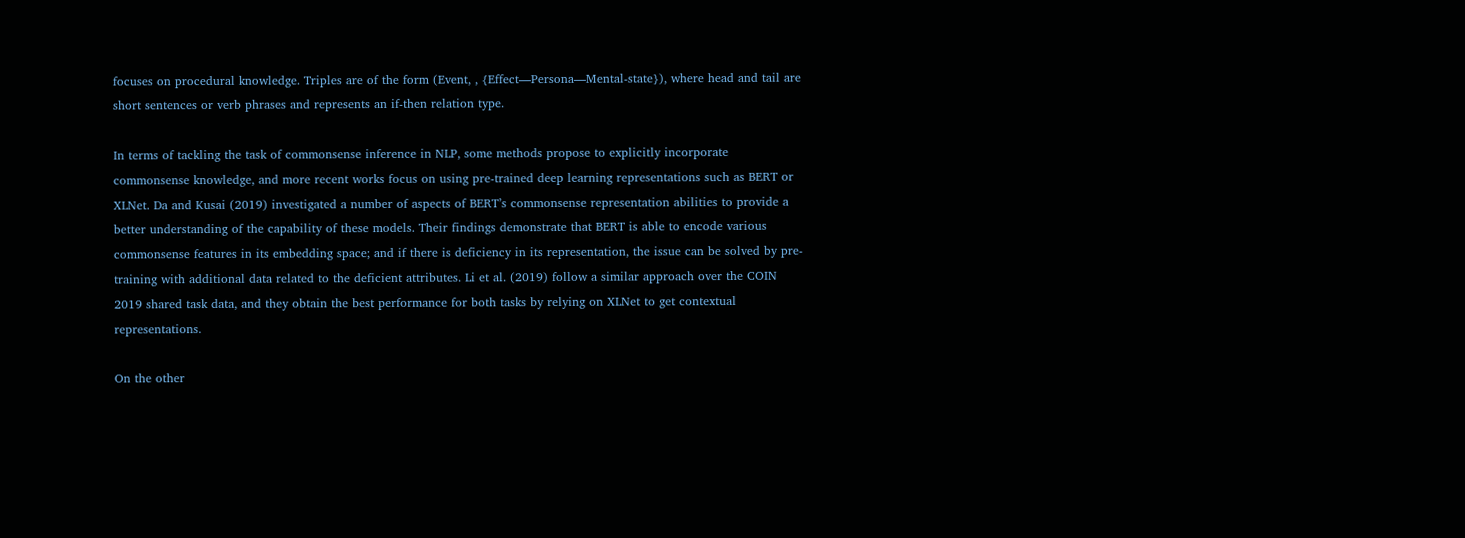focuses on procedural knowledge. Triples are of the form (Event, , {Effect—Persona—Mental-state}), where head and tail are short sentences or verb phrases and represents an if-then relation type.

In terms of tackling the task of commonsense inference in NLP, some methods propose to explicitly incorporate commonsense knowledge, and more recent works focus on using pre-trained deep learning representations such as BERT or XLNet. Da and Kusai (2019) investigated a number of aspects of BERT’s commonsense representation abilities to provide a better understanding of the capability of these models. Their findings demonstrate that BERT is able to encode various commonsense features in its embedding space; and if there is deficiency in its representation, the issue can be solved by pre-training with additional data related to the deficient attributes. Li et al. (2019) follow a similar approach over the COIN 2019 shared task data, and they obtain the best performance for both tasks by relying on XLNet to get contextual representations.

On the other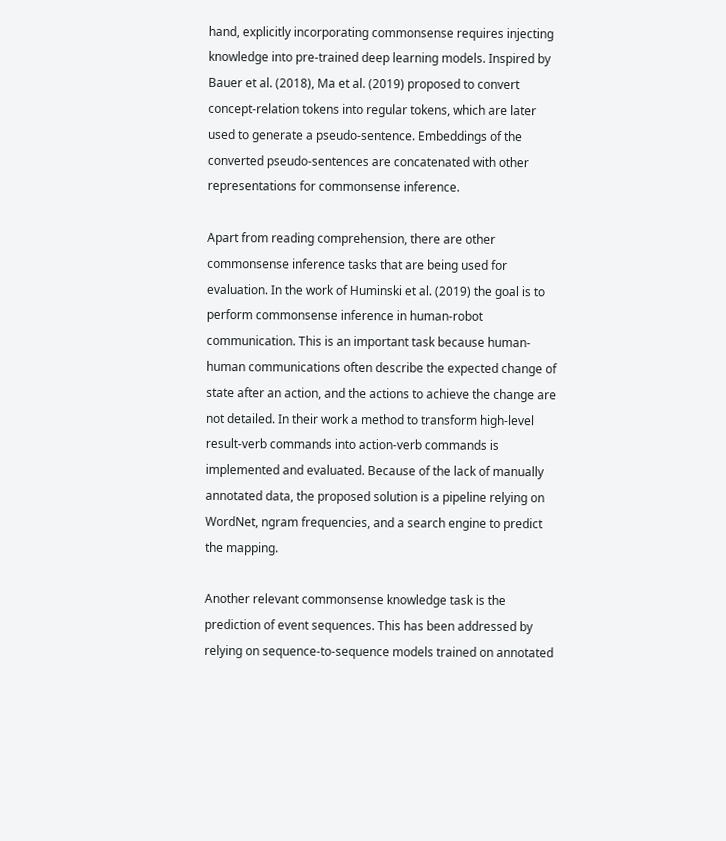hand, explicitly incorporating commonsense requires injecting knowledge into pre-trained deep learning models. Inspired by Bauer et al. (2018), Ma et al. (2019) proposed to convert concept-relation tokens into regular tokens, which are later used to generate a pseudo-sentence. Embeddings of the converted pseudo-sentences are concatenated with other representations for commonsense inference.

Apart from reading comprehension, there are other commonsense inference tasks that are being used for evaluation. In the work of Huminski et al. (2019) the goal is to perform commonsense inference in human-robot communication. This is an important task because human-human communications often describe the expected change of state after an action, and the actions to achieve the change are not detailed. In their work a method to transform high-level result-verb commands into action-verb commands is implemented and evaluated. Because of the lack of manually annotated data, the proposed solution is a pipeline relying on WordNet, ngram frequencies, and a search engine to predict the mapping.

Another relevant commonsense knowledge task is the prediction of event sequences. This has been addressed by relying on sequence-to-sequence models trained on annotated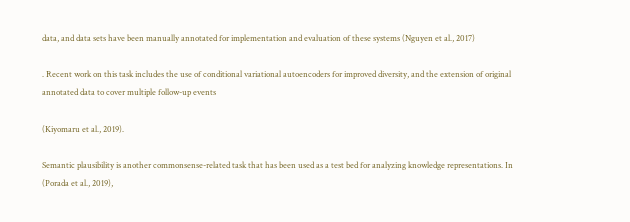data, and data sets have been manually annotated for implementation and evaluation of these systems (Nguyen et al., 2017)

. Recent work on this task includes the use of conditional variational autoencoders for improved diversity, and the extension of original annotated data to cover multiple follow-up events

(Kiyomaru et al., 2019).

Semantic plausibility is another commonsense-related task that has been used as a test bed for analyzing knowledge representations. In (Porada et al., 2019),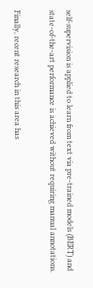self-supervision is applied to learn from text via pre-trained models (BERT) and state-of-the-art performance is achieved without requiring manual annotations.

Finally, recent research in this area has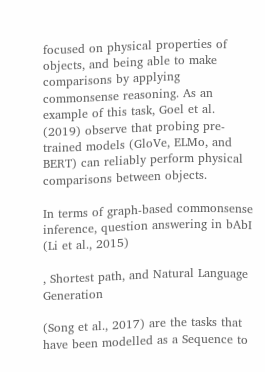focused on physical properties of objects, and being able to make comparisons by applying commonsense reasoning. As an example of this task, Goel et al. (2019) observe that probing pre-trained models (GloVe, ELMo, and BERT) can reliably perform physical comparisons between objects.

In terms of graph-based commonsense inference, question answering in bAbI (Li et al., 2015)

, Shortest path, and Natural Language Generation

(Song et al., 2017) are the tasks that have been modelled as a Sequence to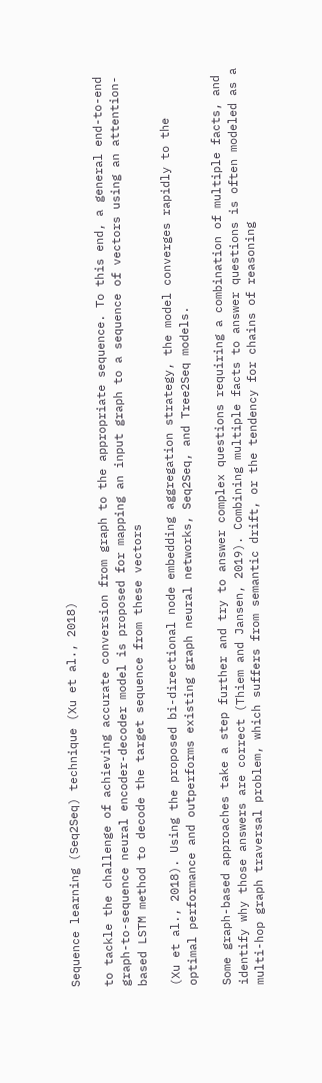Sequence learning (Seq2Seq) technique (Xu et al., 2018)

to tackle the challenge of achieving accurate conversion from graph to the appropriate sequence. To this end, a general end-to-end graph-to-sequence neural encoder-decoder model is proposed for mapping an input graph to a sequence of vectors using an attention-based LSTM method to decode the target sequence from these vectors

(Xu et al., 2018). Using the proposed bi-directional node embedding aggregation strategy, the model converges rapidly to the optimal performance and outperforms existing graph neural networks, Seq2Seq, and Tree2Seq models.

Some graph-based approaches take a step further and try to answer complex questions requiring a combination of multiple facts, and identify why those answers are correct (Thiem and Jansen, 2019). Combining multiple facts to answer questions is often modeled as a multi-hop graph traversal problem, which suffers from semantic drift, or the tendency for chains of reasoning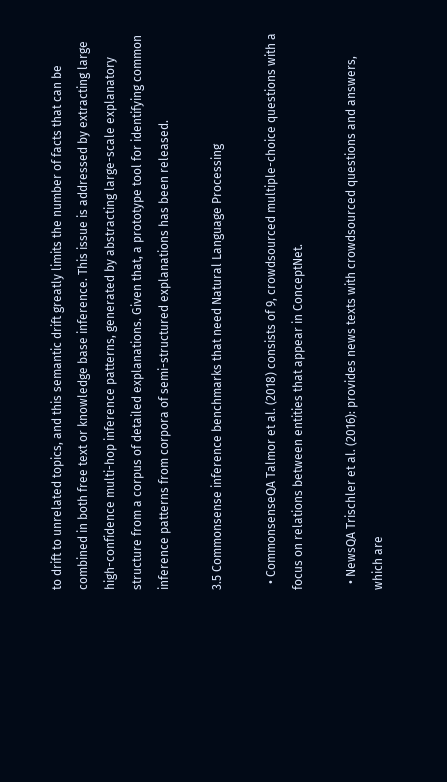to drift to unrelated topics, and this semantic drift greatly limits the number of facts that can be combined in both free text or knowledge base inference. This issue is addressed by extracting large high-confidence multi-hop inference patterns, generated by abstracting large-scale explanatory structure from a corpus of detailed explanations. Given that, a prototype tool for identifying common inference patterns from corpora of semi-structured explanations has been released.

3.5 Commonsense inference benchmarks that need Natural Language Processing

  • CommonsenseQA Talmor et al. (2018) consists of 9, crowdsourced multiple-choice questions with a focus on relations between entities that appear in ConceptNet.

  • NewsQA Trischler et al. (2016): provides news texts with crowdsourced questions and answers, which are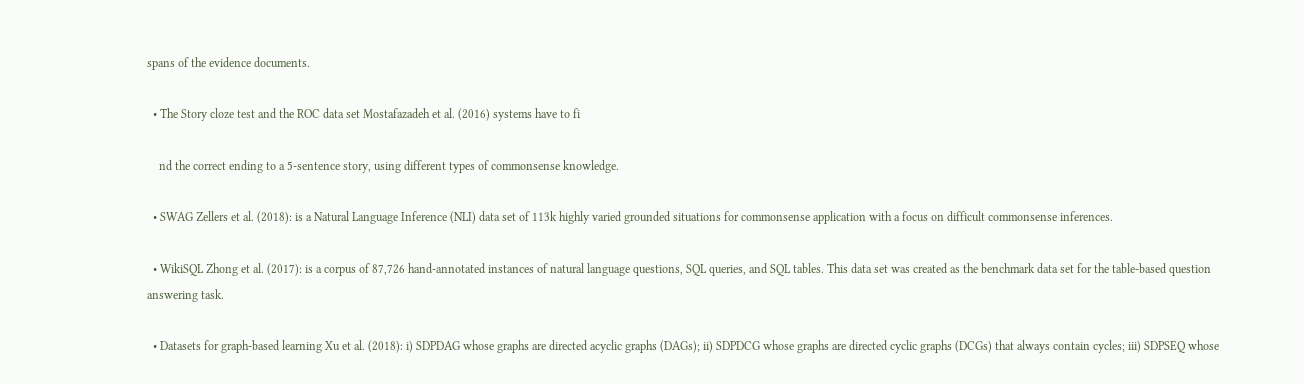spans of the evidence documents.

  • The Story cloze test and the ROC data set Mostafazadeh et al. (2016) systems have to fi

    nd the correct ending to a 5-sentence story, using different types of commonsense knowledge.

  • SWAG Zellers et al. (2018): is a Natural Language Inference (NLI) data set of 113k highly varied grounded situations for commonsense application with a focus on difficult commonsense inferences.

  • WikiSQL Zhong et al. (2017): is a corpus of 87,726 hand-annotated instances of natural language questions, SQL queries, and SQL tables. This data set was created as the benchmark data set for the table-based question answering task.

  • Datasets for graph-based learning Xu et al. (2018): i) SDPDAG whose graphs are directed acyclic graphs (DAGs); ii) SDPDCG whose graphs are directed cyclic graphs (DCGs) that always contain cycles; iii) SDPSEQ whose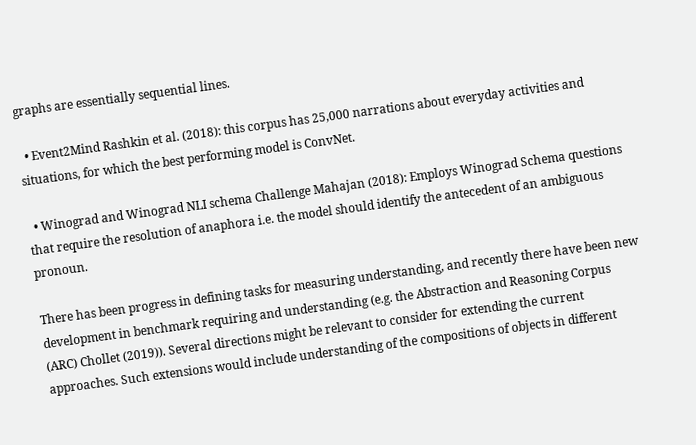graphs are essentially sequential lines.

  • Event2Mind Rashkin et al. (2018): this corpus has 25,000 narrations about everyday activities and situations, for which the best performing model is ConvNet.

  • Winograd and Winograd NLI schema Challenge Mahajan (2018): Employs Winograd Schema questions that require the resolution of anaphora i.e. the model should identify the antecedent of an ambiguous pronoun.

There has been progress in defining tasks for measuring understanding, and recently there have been new development in benchmark requiring and understanding (e.g. the Abstraction and Reasoning Corpus (ARC) Chollet (2019)). Several directions might be relevant to consider for extending the current approaches. Such extensions would include understanding of the compositions of objects in different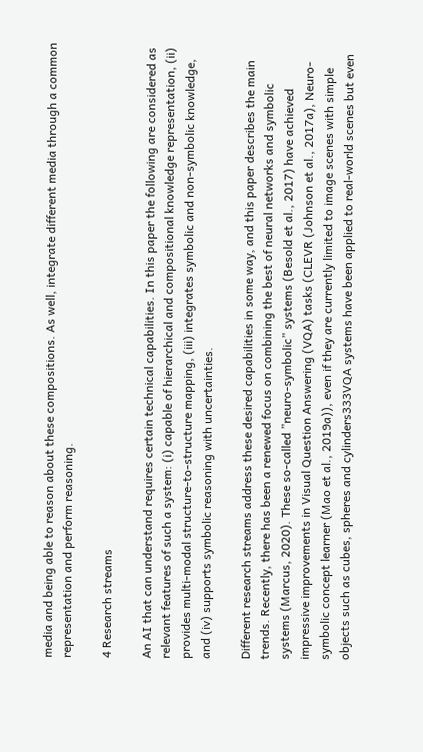media and being able to reason about these compositions. As well, integrate different media through a common representation and perform reasoning.

4 Research streams

An AI that can understand requires certain technical capabilities. In this paper the following are considered as relevant features of such a system: (i) capable of hierarchical and compositional knowledge representation, (ii) provides multi-modal structure-to-structure mapping, (iii) integrates symbolic and non-symbolic knowledge, and (iv) supports symbolic reasoning with uncertainties.

Different research streams address these desired capabilities in some way, and this paper describes the main trends. Recently, there has been a renewed focus on combining the best of neural networks and symbolic systems (Marcus, 2020). These so-called ”neuro-symbolic” systems (Besold et al., 2017) have achieved impressive improvements in Visual Question Answering (VQA) tasks (CLEVR (Johnson et al., 2017a), Neuro-symbolic concept learner (Mao et al., 2019a)), even if they are currently limited to image scenes with simple objects such as cubes, spheres and cylinders333VQA systems have been applied to real-world scenes but even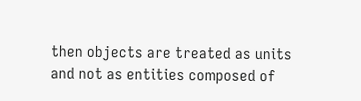then objects are treated as units and not as entities composed of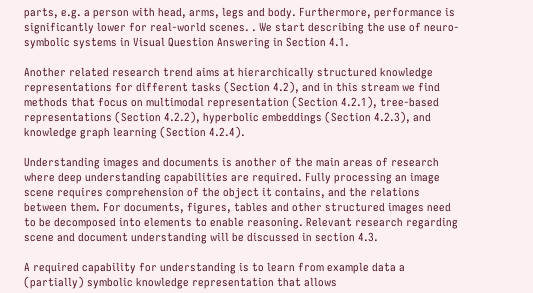parts, e.g. a person with head, arms, legs and body. Furthermore, performance is significantly lower for real-world scenes. . We start describing the use of neuro-symbolic systems in Visual Question Answering in Section 4.1.

Another related research trend aims at hierarchically structured knowledge representations for different tasks (Section 4.2), and in this stream we find methods that focus on multimodal representation (Section 4.2.1), tree-based representations (Section 4.2.2), hyperbolic embeddings (Section 4.2.3), and knowledge graph learning (Section 4.2.4).

Understanding images and documents is another of the main areas of research where deep understanding capabilities are required. Fully processing an image scene requires comprehension of the object it contains, and the relations between them. For documents, figures, tables and other structured images need to be decomposed into elements to enable reasoning. Relevant research regarding scene and document understanding will be discussed in section 4.3.

A required capability for understanding is to learn from example data a (partially) symbolic knowledge representation that allows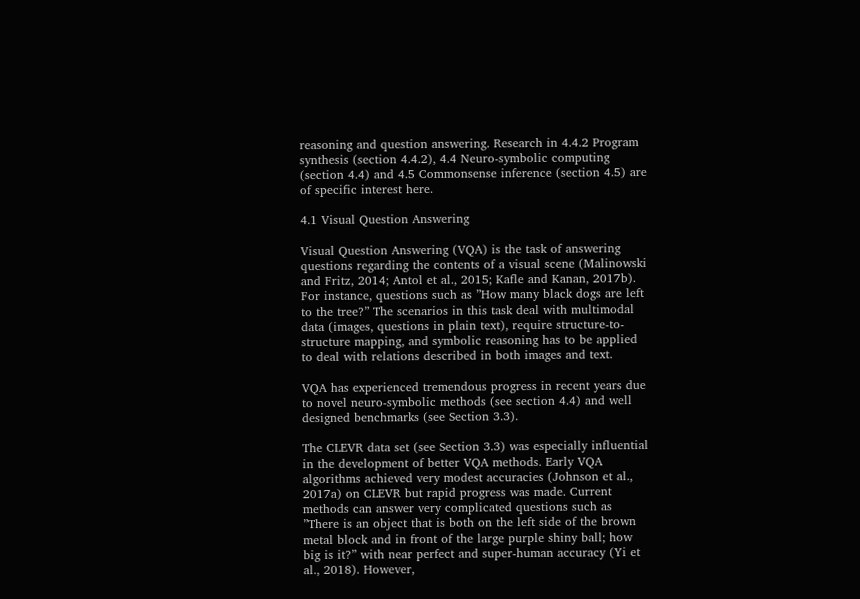reasoning and question answering. Research in 4.4.2 Program synthesis (section 4.4.2), 4.4 Neuro-symbolic computing (section 4.4) and 4.5 Commonsense inference (section 4.5) are of specific interest here.

4.1 Visual Question Answering

Visual Question Answering (VQA) is the task of answering questions regarding the contents of a visual scene (Malinowski and Fritz, 2014; Antol et al., 2015; Kafle and Kanan, 2017b). For instance, questions such as ”How many black dogs are left to the tree?” The scenarios in this task deal with multimodal data (images, questions in plain text), require structure-to-structure mapping, and symbolic reasoning has to be applied to deal with relations described in both images and text.

VQA has experienced tremendous progress in recent years due to novel neuro-symbolic methods (see section 4.4) and well designed benchmarks (see Section 3.3).

The CLEVR data set (see Section 3.3) was especially influential in the development of better VQA methods. Early VQA algorithms achieved very modest accuracies (Johnson et al., 2017a) on CLEVR but rapid progress was made. Current methods can answer very complicated questions such as ”There is an object that is both on the left side of the brown metal block and in front of the large purple shiny ball; how big is it?” with near perfect and super-human accuracy (Yi et al., 2018). However,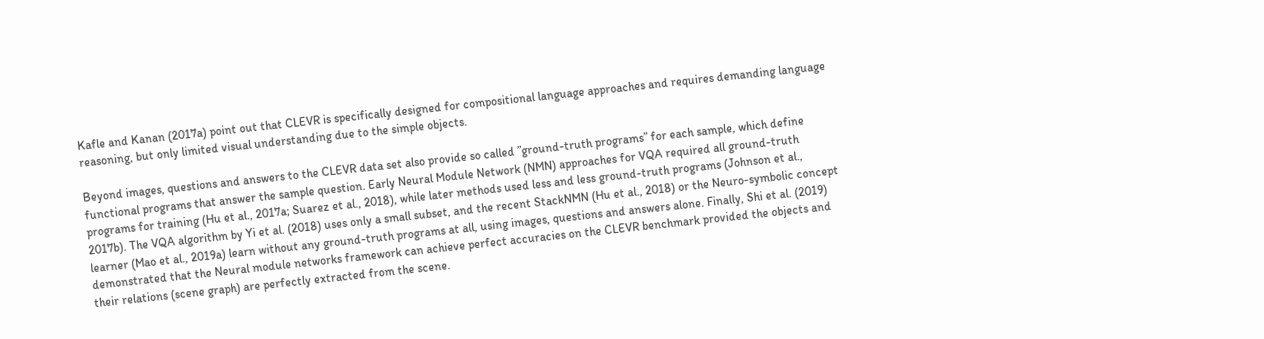Kafle and Kanan (2017a) point out that CLEVR is specifically designed for compositional language approaches and requires demanding language reasoning, but only limited visual understanding due to the simple objects.

Beyond images, questions and answers to the CLEVR data set also provide so called ”ground-truth programs” for each sample, which define functional programs that answer the sample question. Early Neural Module Network (NMN) approaches for VQA required all ground-truth programs for training (Hu et al., 2017a; Suarez et al., 2018), while later methods used less and less ground-truth programs (Johnson et al., 2017b). The VQA algorithm by Yi et al. (2018) uses only a small subset, and the recent StackNMN (Hu et al., 2018) or the Neuro-symbolic concept learner (Mao et al., 2019a) learn without any ground-truth programs at all, using images, questions and answers alone. Finally, Shi et al. (2019) demonstrated that the Neural module networks framework can achieve perfect accuracies on the CLEVR benchmark provided the objects and their relations (scene graph) are perfectly extracted from the scene.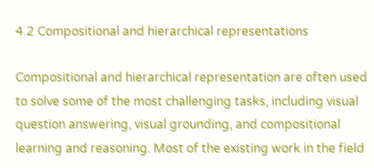4.2 Compositional and hierarchical representations

Compositional and hierarchical representation are often used to solve some of the most challenging tasks, including visual question answering, visual grounding, and compositional learning and reasoning. Most of the existing work in the field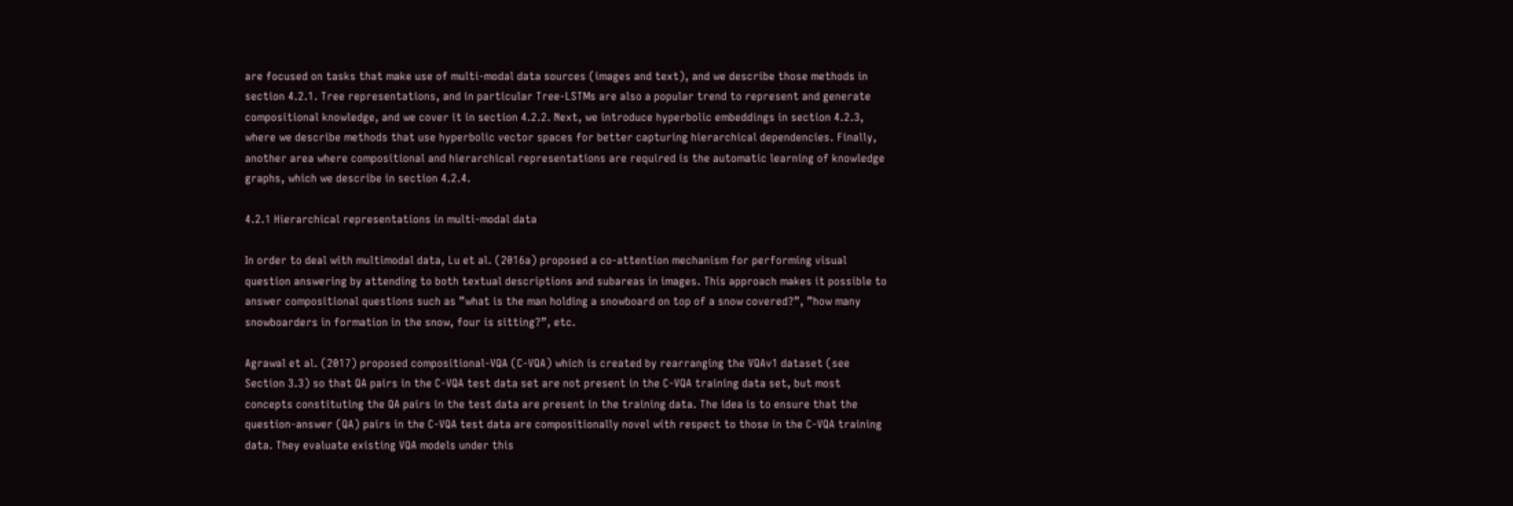are focused on tasks that make use of multi-modal data sources (images and text), and we describe those methods in section 4.2.1. Tree representations, and in particular Tree-LSTMs are also a popular trend to represent and generate compositional knowledge, and we cover it in section 4.2.2. Next, we introduce hyperbolic embeddings in section 4.2.3, where we describe methods that use hyperbolic vector spaces for better capturing hierarchical dependencies. Finally, another area where compositional and hierarchical representations are required is the automatic learning of knowledge graphs, which we describe in section 4.2.4.

4.2.1 Hierarchical representations in multi-modal data

In order to deal with multimodal data, Lu et al. (2016a) proposed a co-attention mechanism for performing visual question answering by attending to both textual descriptions and subareas in images. This approach makes it possible to answer compositional questions such as ”what is the man holding a snowboard on top of a snow covered?”, ”how many snowboarders in formation in the snow, four is sitting?”, etc.

Agrawal et al. (2017) proposed compositional-VQA (C-VQA) which is created by rearranging the VQAv1 dataset (see Section 3.3) so that QA pairs in the C-VQA test data set are not present in the C-VQA training data set, but most concepts constituting the QA pairs in the test data are present in the training data. The idea is to ensure that the question-answer (QA) pairs in the C-VQA test data are compositionally novel with respect to those in the C-VQA training data. They evaluate existing VQA models under this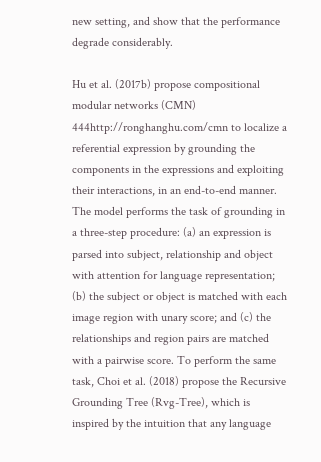new setting, and show that the performance degrade considerably.

Hu et al. (2017b) propose compositional modular networks (CMN) 444http://ronghanghu.com/cmn to localize a referential expression by grounding the components in the expressions and exploiting their interactions, in an end-to-end manner. The model performs the task of grounding in a three-step procedure: (a) an expression is parsed into subject, relationship and object with attention for language representation; (b) the subject or object is matched with each image region with unary score; and (c) the relationships and region pairs are matched with a pairwise score. To perform the same task, Choi et al. (2018) propose the Recursive Grounding Tree (Rvg-Tree), which is inspired by the intuition that any language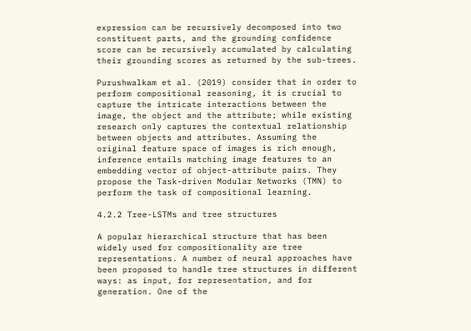expression can be recursively decomposed into two constituent parts, and the grounding confidence score can be recursively accumulated by calculating their grounding scores as returned by the sub-trees.

Purushwalkam et al. (2019) consider that in order to perform compositional reasoning, it is crucial to capture the intricate interactions between the image, the object and the attribute; while existing research only captures the contextual relationship between objects and attributes. Assuming the original feature space of images is rich enough, inference entails matching image features to an embedding vector of object-attribute pairs. They propose the Task-driven Modular Networks (TMN) to perform the task of compositional learning.

4.2.2 Tree-LSTMs and tree structures

A popular hierarchical structure that has been widely used for compositionality are tree representations. A number of neural approaches have been proposed to handle tree structures in different ways: as input, for representation, and for generation. One of the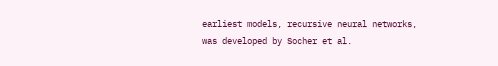earliest models, recursive neural networks, was developed by Socher et al.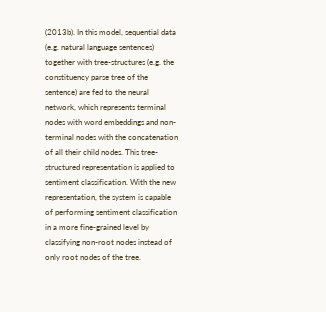(2013b). In this model, sequential data (e.g. natural language sentences) together with tree-structures (e.g. the constituency parse tree of the sentence) are fed to the neural network, which represents terminal nodes with word embeddings and non-terminal nodes with the concatenation of all their child nodes. This tree-structured representation is applied to sentiment classification. With the new representation, the system is capable of performing sentiment classification in a more fine-grained level by classifying non-root nodes instead of only root nodes of the tree.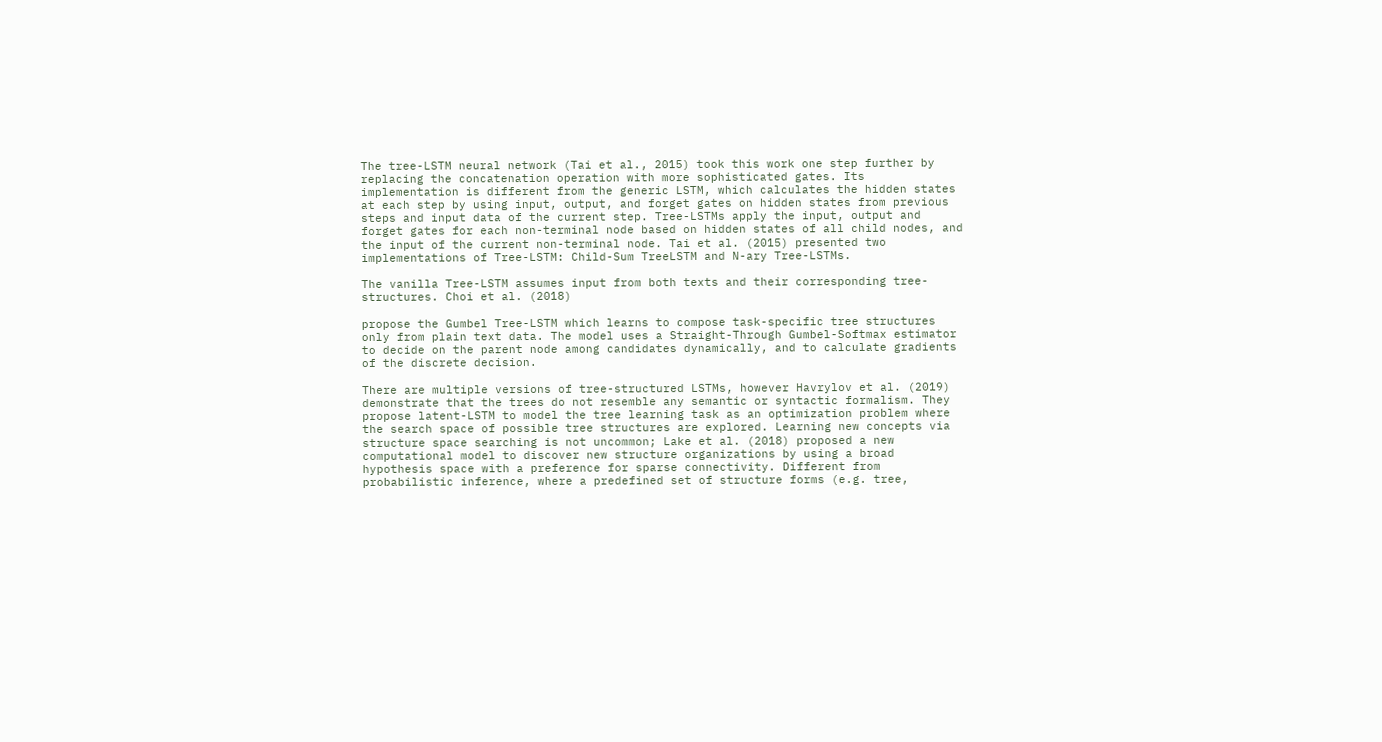The tree-LSTM neural network (Tai et al., 2015) took this work one step further by replacing the concatenation operation with more sophisticated gates. Its implementation is different from the generic LSTM, which calculates the hidden states at each step by using input, output, and forget gates on hidden states from previous steps and input data of the current step. Tree-LSTMs apply the input, output and forget gates for each non-terminal node based on hidden states of all child nodes, and the input of the current non-terminal node. Tai et al. (2015) presented two implementations of Tree-LSTM: Child-Sum TreeLSTM and N-ary Tree-LSTMs.

The vanilla Tree-LSTM assumes input from both texts and their corresponding tree-structures. Choi et al. (2018)

propose the Gumbel Tree-LSTM which learns to compose task-specific tree structures only from plain text data. The model uses a Straight-Through Gumbel-Softmax estimator to decide on the parent node among candidates dynamically, and to calculate gradients of the discrete decision.

There are multiple versions of tree-structured LSTMs, however Havrylov et al. (2019) demonstrate that the trees do not resemble any semantic or syntactic formalism. They propose latent-LSTM to model the tree learning task as an optimization problem where the search space of possible tree structures are explored. Learning new concepts via structure space searching is not uncommon; Lake et al. (2018) proposed a new computational model to discover new structure organizations by using a broad hypothesis space with a preference for sparse connectivity. Different from probabilistic inference, where a predefined set of structure forms (e.g. tree,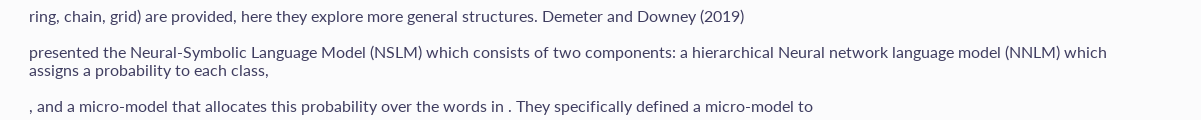ring, chain, grid) are provided, here they explore more general structures. Demeter and Downey (2019)

presented the Neural-Symbolic Language Model (NSLM) which consists of two components: a hierarchical Neural network language model (NNLM) which assigns a probability to each class,

, and a micro-model that allocates this probability over the words in . They specifically defined a micro-model to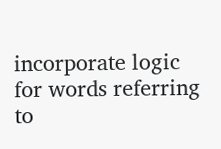incorporate logic for words referring to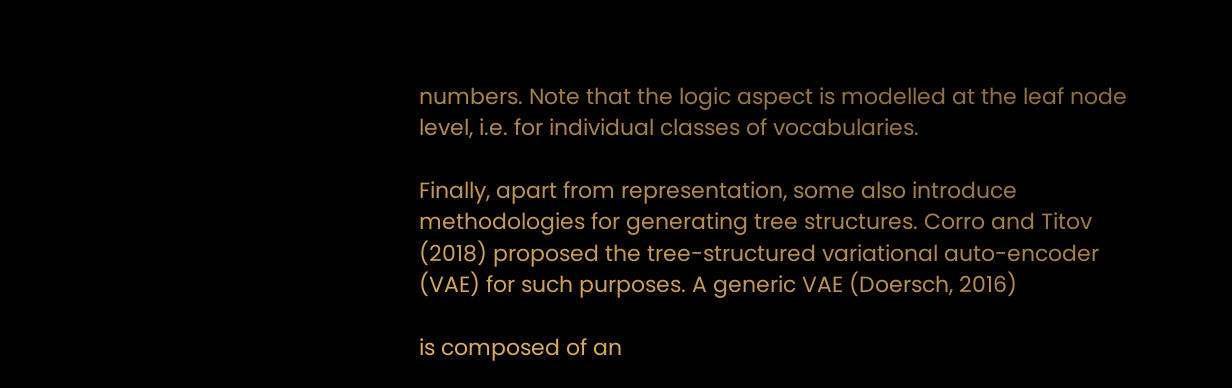numbers. Note that the logic aspect is modelled at the leaf node level, i.e. for individual classes of vocabularies.

Finally, apart from representation, some also introduce methodologies for generating tree structures. Corro and Titov (2018) proposed the tree-structured variational auto-encoder (VAE) for such purposes. A generic VAE (Doersch, 2016)

is composed of an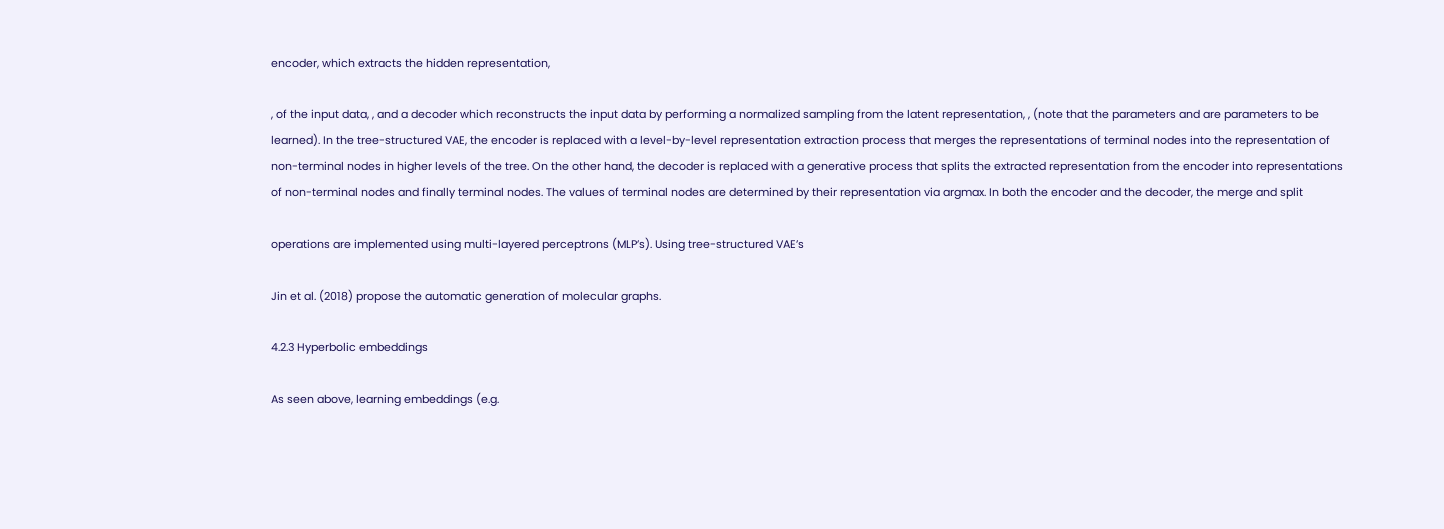encoder, which extracts the hidden representation,

, of the input data, , and a decoder which reconstructs the input data by performing a normalized sampling from the latent representation, , (note that the parameters and are parameters to be learned). In the tree-structured VAE, the encoder is replaced with a level-by-level representation extraction process that merges the representations of terminal nodes into the representation of non-terminal nodes in higher levels of the tree. On the other hand, the decoder is replaced with a generative process that splits the extracted representation from the encoder into representations of non-terminal nodes and finally terminal nodes. The values of terminal nodes are determined by their representation via argmax. In both the encoder and the decoder, the merge and split

operations are implemented using multi-layered perceptrons (MLP’s). Using tree-structured VAE’s

Jin et al. (2018) propose the automatic generation of molecular graphs.

4.2.3 Hyperbolic embeddings

As seen above, learning embeddings (e.g.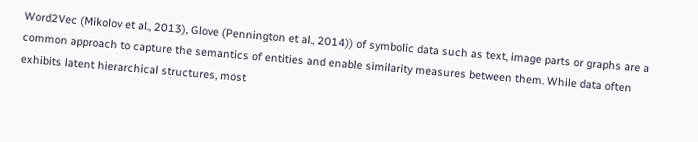Word2Vec (Mikolov et al., 2013), Glove (Pennington et al., 2014)) of symbolic data such as text, image parts or graphs are a common approach to capture the semantics of entities and enable similarity measures between them. While data often exhibits latent hierarchical structures, most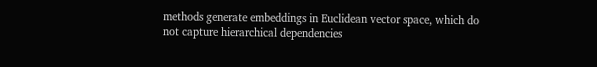methods generate embeddings in Euclidean vector space, which do not capture hierarchical dependencies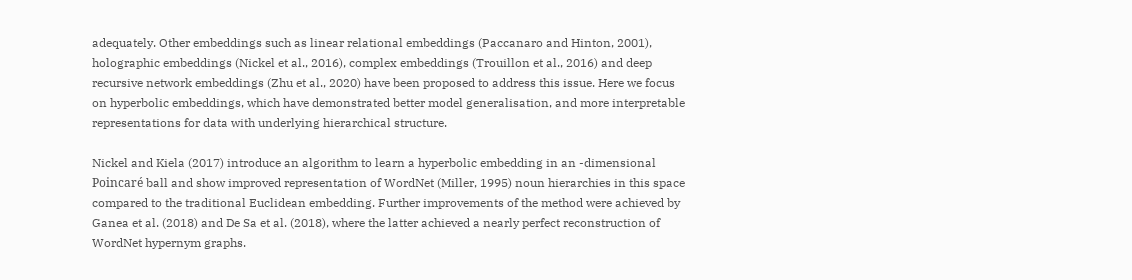adequately. Other embeddings such as linear relational embeddings (Paccanaro and Hinton, 2001), holographic embeddings (Nickel et al., 2016), complex embeddings (Trouillon et al., 2016) and deep recursive network embeddings (Zhu et al., 2020) have been proposed to address this issue. Here we focus on hyperbolic embeddings, which have demonstrated better model generalisation, and more interpretable representations for data with underlying hierarchical structure.

Nickel and Kiela (2017) introduce an algorithm to learn a hyperbolic embedding in an -dimensional Poincaré ball and show improved representation of WordNet (Miller, 1995) noun hierarchies in this space compared to the traditional Euclidean embedding. Further improvements of the method were achieved by Ganea et al. (2018) and De Sa et al. (2018), where the latter achieved a nearly perfect reconstruction of WordNet hypernym graphs.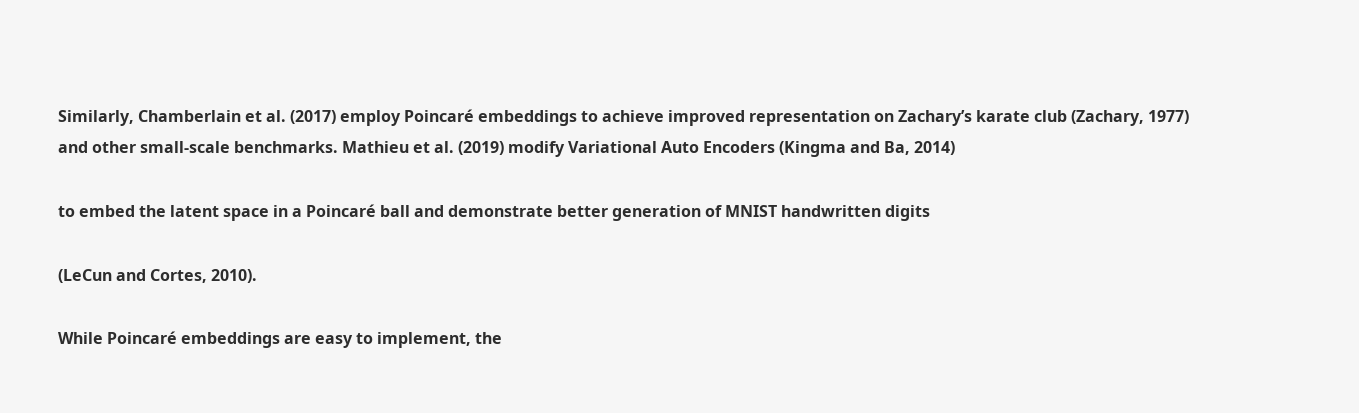Similarly, Chamberlain et al. (2017) employ Poincaré embeddings to achieve improved representation on Zachary’s karate club (Zachary, 1977) and other small-scale benchmarks. Mathieu et al. (2019) modify Variational Auto Encoders (Kingma and Ba, 2014)

to embed the latent space in a Poincaré ball and demonstrate better generation of MNIST handwritten digits

(LeCun and Cortes, 2010).

While Poincaré embeddings are easy to implement, the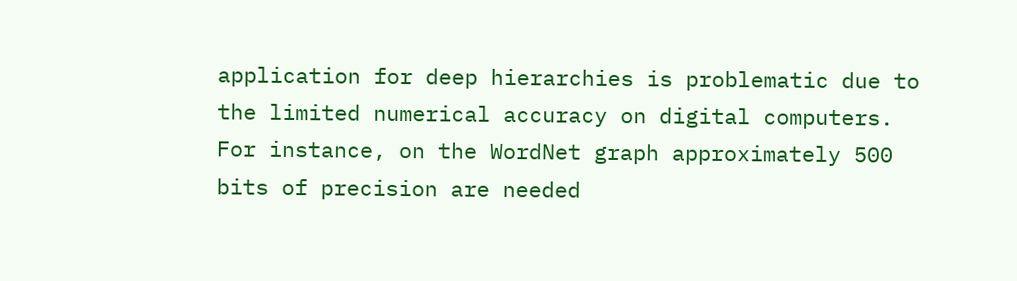application for deep hierarchies is problematic due to the limited numerical accuracy on digital computers. For instance, on the WordNet graph approximately 500 bits of precision are needed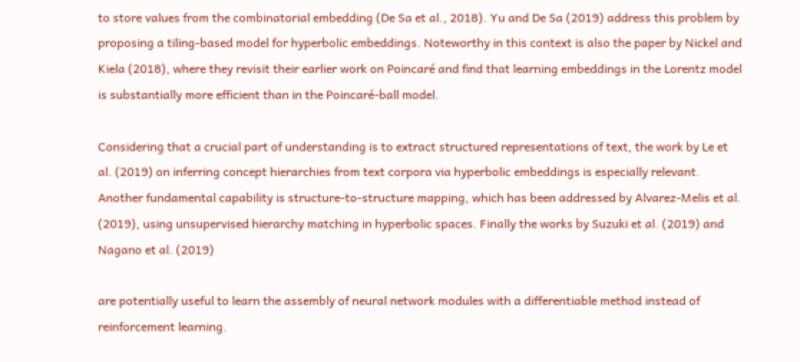to store values from the combinatorial embedding (De Sa et al., 2018). Yu and De Sa (2019) address this problem by proposing a tiling-based model for hyperbolic embeddings. Noteworthy in this context is also the paper by Nickel and Kiela (2018), where they revisit their earlier work on Poincaré and find that learning embeddings in the Lorentz model is substantially more efficient than in the Poincaré-ball model.

Considering that a crucial part of understanding is to extract structured representations of text, the work by Le et al. (2019) on inferring concept hierarchies from text corpora via hyperbolic embeddings is especially relevant. Another fundamental capability is structure-to-structure mapping, which has been addressed by Alvarez-Melis et al. (2019), using unsupervised hierarchy matching in hyperbolic spaces. Finally the works by Suzuki et al. (2019) and Nagano et al. (2019)

are potentially useful to learn the assembly of neural network modules with a differentiable method instead of reinforcement learning.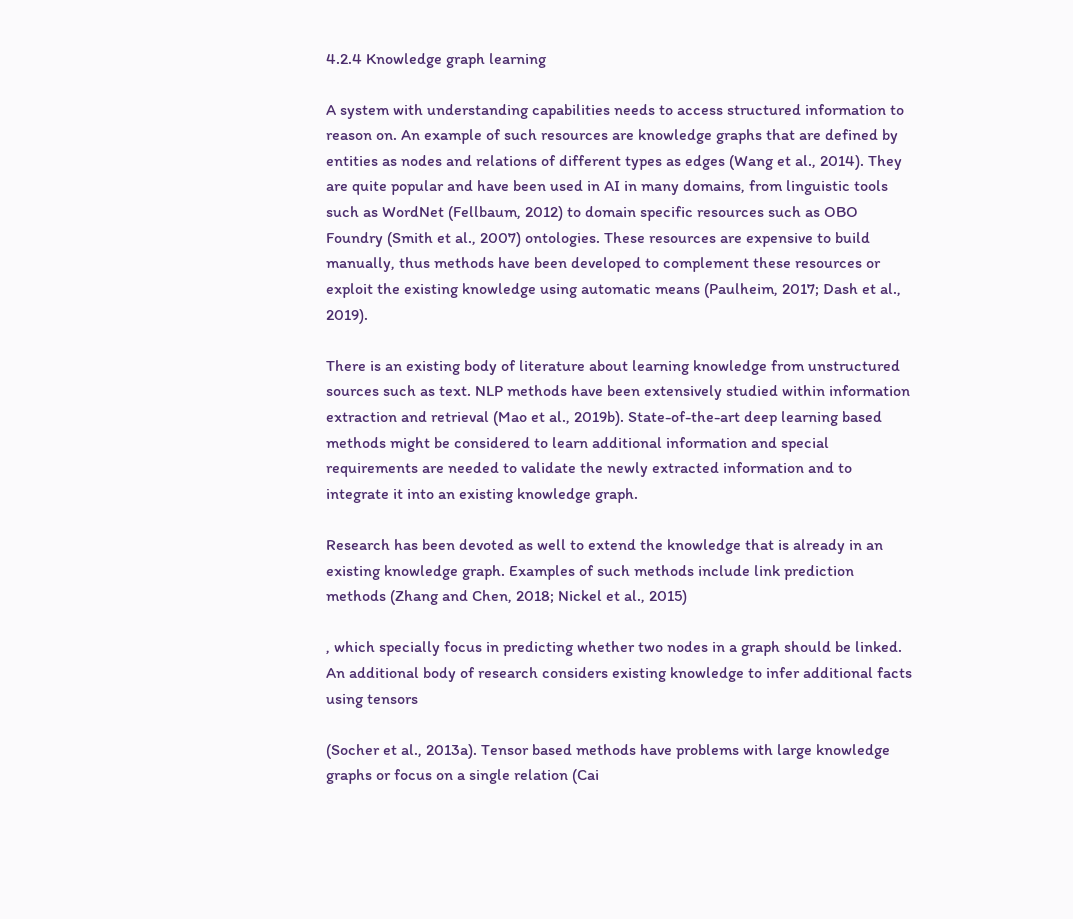4.2.4 Knowledge graph learning

A system with understanding capabilities needs to access structured information to reason on. An example of such resources are knowledge graphs that are defined by entities as nodes and relations of different types as edges (Wang et al., 2014). They are quite popular and have been used in AI in many domains, from linguistic tools such as WordNet (Fellbaum, 2012) to domain specific resources such as OBO Foundry (Smith et al., 2007) ontologies. These resources are expensive to build manually, thus methods have been developed to complement these resources or exploit the existing knowledge using automatic means (Paulheim, 2017; Dash et al., 2019).

There is an existing body of literature about learning knowledge from unstructured sources such as text. NLP methods have been extensively studied within information extraction and retrieval (Mao et al., 2019b). State-of-the-art deep learning based methods might be considered to learn additional information and special requirements are needed to validate the newly extracted information and to integrate it into an existing knowledge graph.

Research has been devoted as well to extend the knowledge that is already in an existing knowledge graph. Examples of such methods include link prediction methods (Zhang and Chen, 2018; Nickel et al., 2015)

, which specially focus in predicting whether two nodes in a graph should be linked. An additional body of research considers existing knowledge to infer additional facts using tensors

(Socher et al., 2013a). Tensor based methods have problems with large knowledge graphs or focus on a single relation (Cai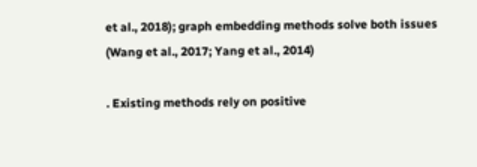et al., 2018); graph embedding methods solve both issues (Wang et al., 2017; Yang et al., 2014)

. Existing methods rely on positive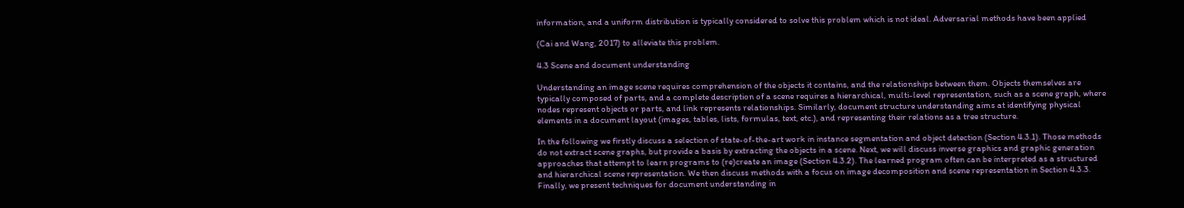information, and a uniform distribution is typically considered to solve this problem which is not ideal. Adversarial methods have been applied

(Cai and Wang, 2017) to alleviate this problem.

4.3 Scene and document understanding

Understanding an image scene requires comprehension of the objects it contains, and the relationships between them. Objects themselves are typically composed of parts, and a complete description of a scene requires a hierarchical, multi-level representation, such as a scene graph, where nodes represent objects or parts, and link represents relationships. Similarly, document structure understanding aims at identifying physical elements in a document layout (images, tables, lists, formulas, text, etc.), and representing their relations as a tree structure.

In the following we firstly discuss a selection of state-of-the-art work in instance segmentation and object detection (Section 4.3.1). Those methods do not extract scene graphs, but provide a basis by extracting the objects in a scene. Next, we will discuss inverse graphics and graphic generation approaches that attempt to learn programs to (re)create an image (Section 4.3.2). The learned program often can be interpreted as a structured and hierarchical scene representation. We then discuss methods with a focus on image decomposition and scene representation in Section 4.3.3. Finally, we present techniques for document understanding in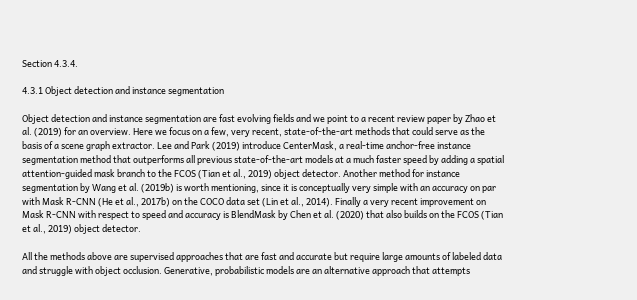Section 4.3.4.

4.3.1 Object detection and instance segmentation

Object detection and instance segmentation are fast evolving fields and we point to a recent review paper by Zhao et al. (2019) for an overview. Here we focus on a few, very recent, state-of-the-art methods that could serve as the basis of a scene graph extractor. Lee and Park (2019) introduce CenterMask, a real-time anchor-free instance segmentation method that outperforms all previous state-of-the-art models at a much faster speed by adding a spatial attention-guided mask branch to the FCOS (Tian et al., 2019) object detector. Another method for instance segmentation by Wang et al. (2019b) is worth mentioning, since it is conceptually very simple with an accuracy on par with Mask R-CNN (He et al., 2017b) on the COCO data set (Lin et al., 2014). Finally a very recent improvement on Mask R-CNN with respect to speed and accuracy is BlendMask by Chen et al. (2020) that also builds on the FCOS (Tian et al., 2019) object detector.

All the methods above are supervised approaches that are fast and accurate but require large amounts of labeled data and struggle with object occlusion. Generative, probabilistic models are an alternative approach that attempts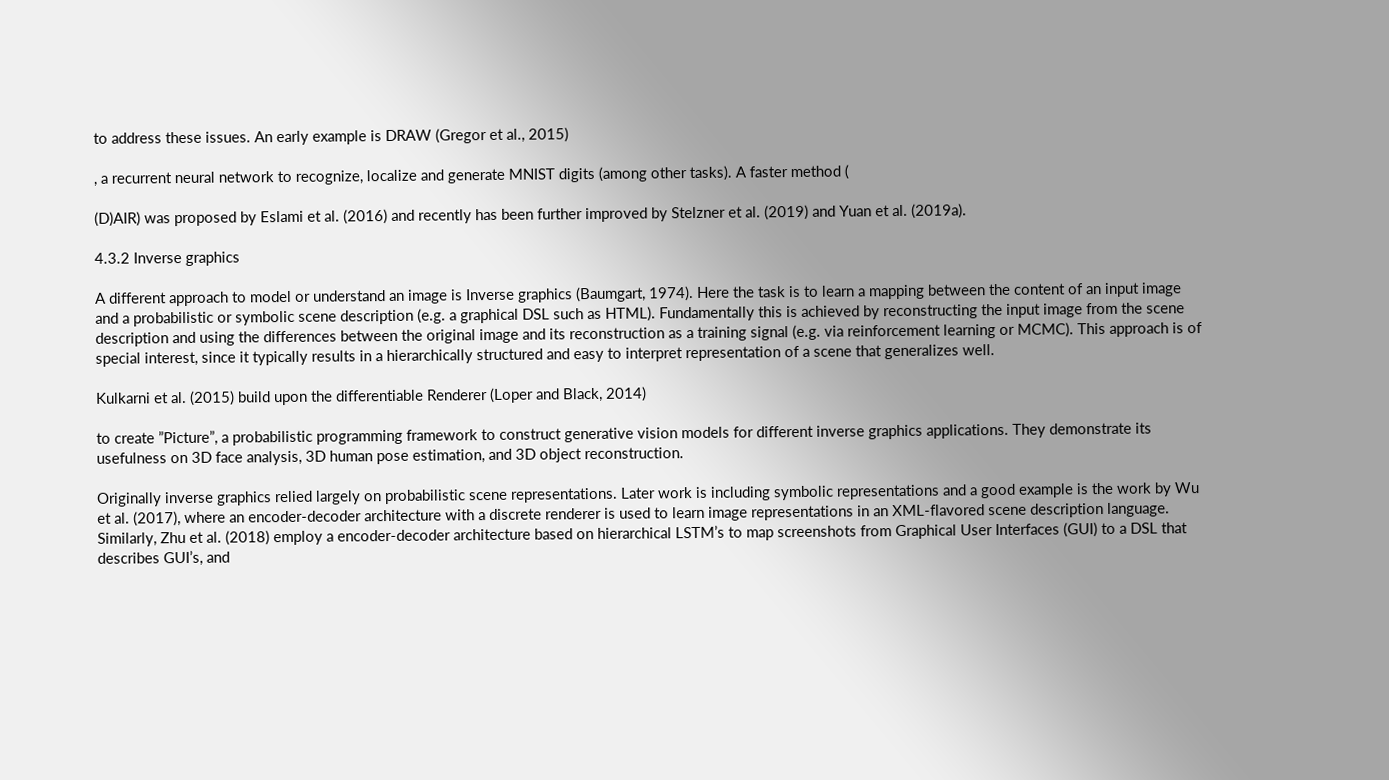to address these issues. An early example is DRAW (Gregor et al., 2015)

, a recurrent neural network to recognize, localize and generate MNIST digits (among other tasks). A faster method (

(D)AIR) was proposed by Eslami et al. (2016) and recently has been further improved by Stelzner et al. (2019) and Yuan et al. (2019a).

4.3.2 Inverse graphics

A different approach to model or understand an image is Inverse graphics (Baumgart, 1974). Here the task is to learn a mapping between the content of an input image and a probabilistic or symbolic scene description (e.g. a graphical DSL such as HTML). Fundamentally this is achieved by reconstructing the input image from the scene description and using the differences between the original image and its reconstruction as a training signal (e.g. via reinforcement learning or MCMC). This approach is of special interest, since it typically results in a hierarchically structured and easy to interpret representation of a scene that generalizes well.

Kulkarni et al. (2015) build upon the differentiable Renderer (Loper and Black, 2014)

to create ”Picture”, a probabilistic programming framework to construct generative vision models for different inverse graphics applications. They demonstrate its usefulness on 3D face analysis, 3D human pose estimation, and 3D object reconstruction.

Originally inverse graphics relied largely on probabilistic scene representations. Later work is including symbolic representations and a good example is the work by Wu et al. (2017), where an encoder-decoder architecture with a discrete renderer is used to learn image representations in an XML-flavored scene description language. Similarly, Zhu et al. (2018) employ a encoder-decoder architecture based on hierarchical LSTM’s to map screenshots from Graphical User Interfaces (GUI) to a DSL that describes GUI’s, and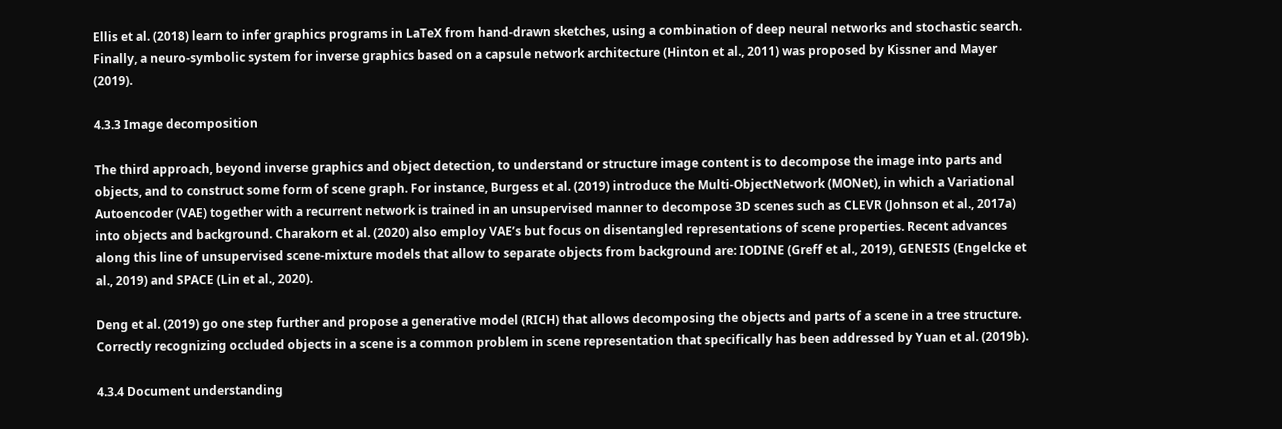Ellis et al. (2018) learn to infer graphics programs in LaTeX from hand-drawn sketches, using a combination of deep neural networks and stochastic search. Finally, a neuro-symbolic system for inverse graphics based on a capsule network architecture (Hinton et al., 2011) was proposed by Kissner and Mayer (2019).

4.3.3 Image decomposition

The third approach, beyond inverse graphics and object detection, to understand or structure image content is to decompose the image into parts and objects, and to construct some form of scene graph. For instance, Burgess et al. (2019) introduce the Multi-ObjectNetwork (MONet), in which a Variational Autoencoder (VAE) together with a recurrent network is trained in an unsupervised manner to decompose 3D scenes such as CLEVR (Johnson et al., 2017a) into objects and background. Charakorn et al. (2020) also employ VAE’s but focus on disentangled representations of scene properties. Recent advances along this line of unsupervised scene-mixture models that allow to separate objects from background are: IODINE (Greff et al., 2019), GENESIS (Engelcke et al., 2019) and SPACE (Lin et al., 2020).

Deng et al. (2019) go one step further and propose a generative model (RICH) that allows decomposing the objects and parts of a scene in a tree structure. Correctly recognizing occluded objects in a scene is a common problem in scene representation that specifically has been addressed by Yuan et al. (2019b).

4.3.4 Document understanding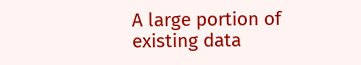A large portion of existing data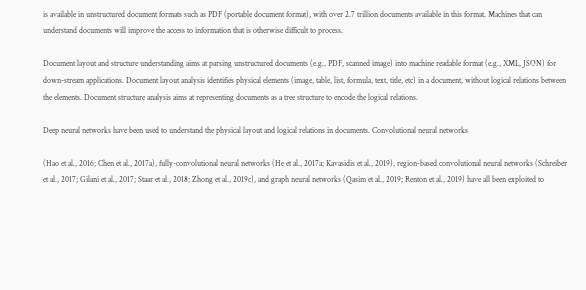is available in unstructured document formats such as PDF (portable document format), with over 2.7 trillion documents available in this format. Machines that can understand documents will improve the access to information that is otherwise difficult to process.

Document layout and structure understanding aims at parsing unstructured documents (e.g., PDF, scanned image) into machine readable format (e.g., XML, JSON) for down-stream applications. Document layout analysis identifies physical elements (image, table, list, formula, text, title, etc) in a document, without logical relations between the elements. Document structure analysis aims at representing documents as a tree structure to encode the logical relations.

Deep neural networks have been used to understand the physical layout and logical relations in documents. Convolutional neural networks

(Hao et al., 2016; Chen et al., 2017a), fully-convolutional neural networks (He et al., 2017a; Kavasidis et al., 2019), region-based convolutional neural networks (Schreiber et al., 2017; Gilani et al., 2017; Staar et al., 2018; Zhong et al., 2019c), and graph neural networks (Qasim et al., 2019; Renton et al., 2019) have all been exploited to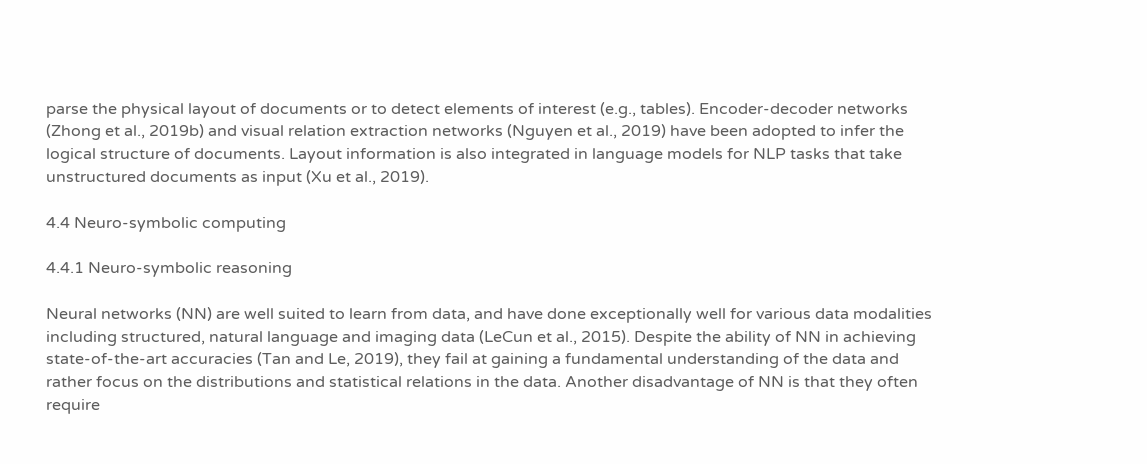parse the physical layout of documents or to detect elements of interest (e.g., tables). Encoder-decoder networks (Zhong et al., 2019b) and visual relation extraction networks (Nguyen et al., 2019) have been adopted to infer the logical structure of documents. Layout information is also integrated in language models for NLP tasks that take unstructured documents as input (Xu et al., 2019).

4.4 Neuro-symbolic computing

4.4.1 Neuro-symbolic reasoning

Neural networks (NN) are well suited to learn from data, and have done exceptionally well for various data modalities including structured, natural language and imaging data (LeCun et al., 2015). Despite the ability of NN in achieving state-of-the-art accuracies (Tan and Le, 2019), they fail at gaining a fundamental understanding of the data and rather focus on the distributions and statistical relations in the data. Another disadvantage of NN is that they often require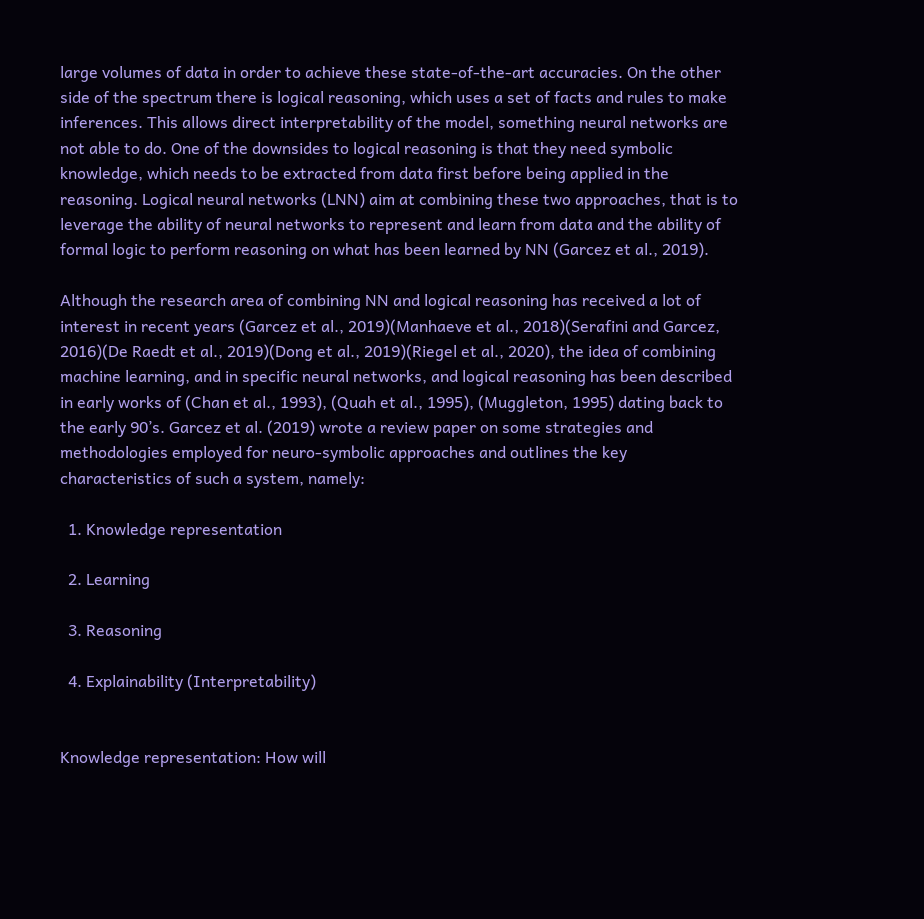large volumes of data in order to achieve these state-of-the-art accuracies. On the other side of the spectrum there is logical reasoning, which uses a set of facts and rules to make inferences. This allows direct interpretability of the model, something neural networks are not able to do. One of the downsides to logical reasoning is that they need symbolic knowledge, which needs to be extracted from data first before being applied in the reasoning. Logical neural networks (LNN) aim at combining these two approaches, that is to leverage the ability of neural networks to represent and learn from data and the ability of formal logic to perform reasoning on what has been learned by NN (Garcez et al., 2019).

Although the research area of combining NN and logical reasoning has received a lot of interest in recent years (Garcez et al., 2019)(Manhaeve et al., 2018)(Serafini and Garcez, 2016)(De Raedt et al., 2019)(Dong et al., 2019)(Riegel et al., 2020), the idea of combining machine learning, and in specific neural networks, and logical reasoning has been described in early works of (Chan et al., 1993), (Quah et al., 1995), (Muggleton, 1995) dating back to the early 90’s. Garcez et al. (2019) wrote a review paper on some strategies and methodologies employed for neuro-symbolic approaches and outlines the key characteristics of such a system, namely:

  1. Knowledge representation

  2. Learning

  3. Reasoning

  4. Explainability (Interpretability)


Knowledge representation: How will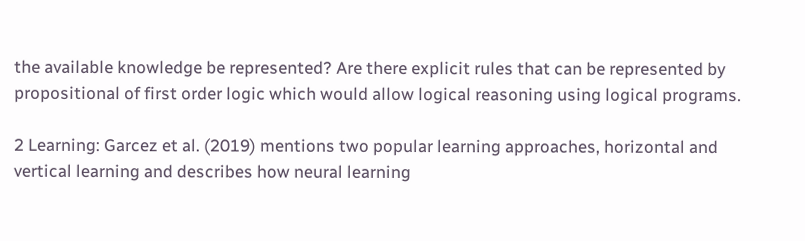the available knowledge be represented? Are there explicit rules that can be represented by propositional of first order logic which would allow logical reasoning using logical programs.

2 Learning: Garcez et al. (2019) mentions two popular learning approaches, horizontal and vertical learning and describes how neural learning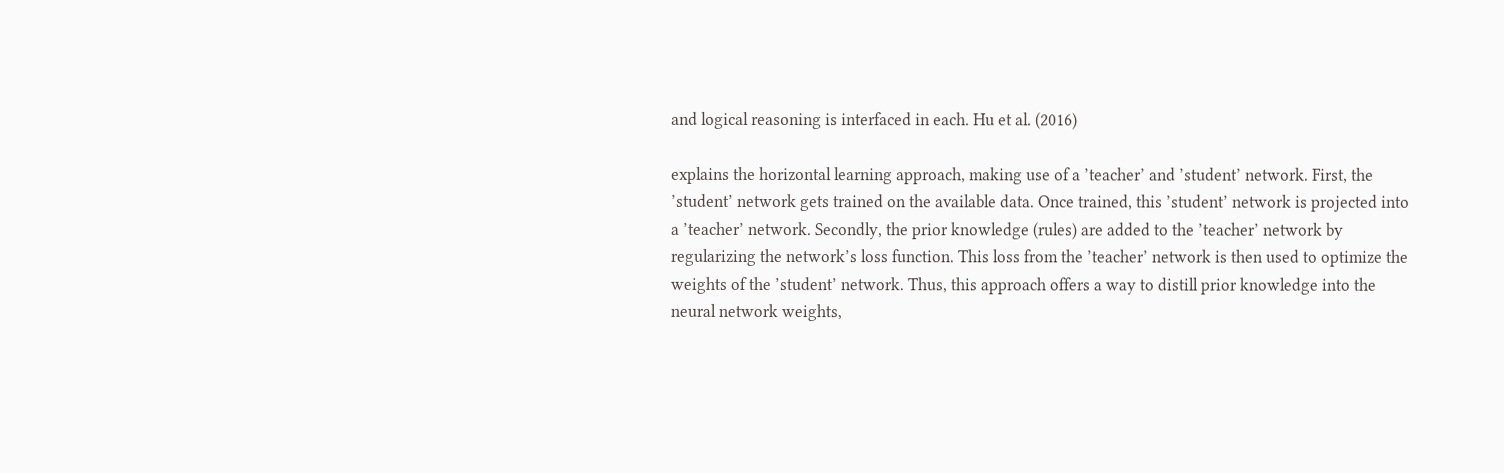and logical reasoning is interfaced in each. Hu et al. (2016)

explains the horizontal learning approach, making use of a ’teacher’ and ’student’ network. First, the ’student’ network gets trained on the available data. Once trained, this ’student’ network is projected into a ’teacher’ network. Secondly, the prior knowledge (rules) are added to the ’teacher’ network by regularizing the network’s loss function. This loss from the ’teacher’ network is then used to optimize the weights of the ’student’ network. Thus, this approach offers a way to distill prior knowledge into the neural network weights,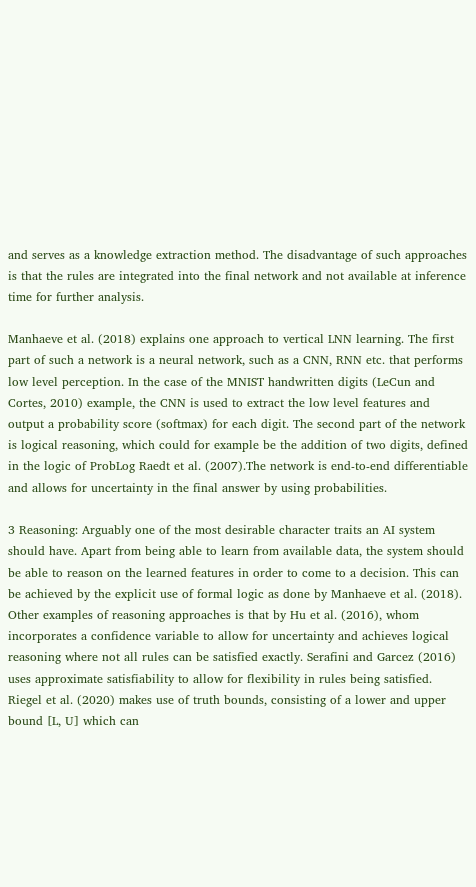and serves as a knowledge extraction method. The disadvantage of such approaches is that the rules are integrated into the final network and not available at inference time for further analysis.

Manhaeve et al. (2018) explains one approach to vertical LNN learning. The first part of such a network is a neural network, such as a CNN, RNN etc. that performs low level perception. In the case of the MNIST handwritten digits (LeCun and Cortes, 2010) example, the CNN is used to extract the low level features and output a probability score (softmax) for each digit. The second part of the network is logical reasoning, which could for example be the addition of two digits, defined in the logic of ProbLog Raedt et al. (2007).The network is end-to-end differentiable and allows for uncertainty in the final answer by using probabilities.

3 Reasoning: Arguably one of the most desirable character traits an AI system should have. Apart from being able to learn from available data, the system should be able to reason on the learned features in order to come to a decision. This can be achieved by the explicit use of formal logic as done by Manhaeve et al. (2018). Other examples of reasoning approaches is that by Hu et al. (2016), whom incorporates a confidence variable to allow for uncertainty and achieves logical reasoning where not all rules can be satisfied exactly. Serafini and Garcez (2016) uses approximate satisfiability to allow for flexibility in rules being satisfied. Riegel et al. (2020) makes use of truth bounds, consisting of a lower and upper bound [L, U] which can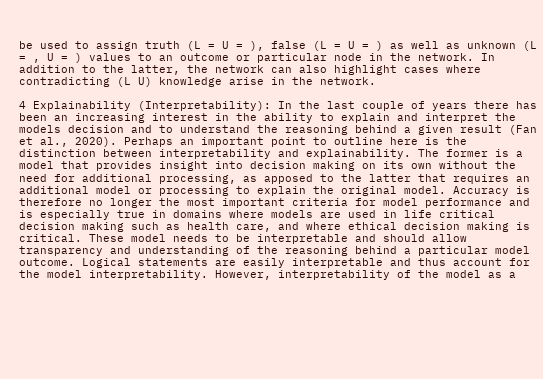be used to assign truth (L = U = ), false (L = U = ) as well as unknown (L = , U = ) values to an outcome or particular node in the network. In addition to the latter, the network can also highlight cases where contradicting (L U) knowledge arise in the network.

4 Explainability (Interpretability): In the last couple of years there has been an increasing interest in the ability to explain and interpret the models decision and to understand the reasoning behind a given result (Fan et al., 2020). Perhaps an important point to outline here is the distinction between interpretability and explainability. The former is a model that provides insight into decision making on its own without the need for additional processing, as apposed to the latter that requires an additional model or processing to explain the original model. Accuracy is therefore no longer the most important criteria for model performance and is especially true in domains where models are used in life critical decision making such as health care, and where ethical decision making is critical. These model needs to be interpretable and should allow transparency and understanding of the reasoning behind a particular model outcome. Logical statements are easily interpretable and thus account for the model interpretability. However, interpretability of the model as a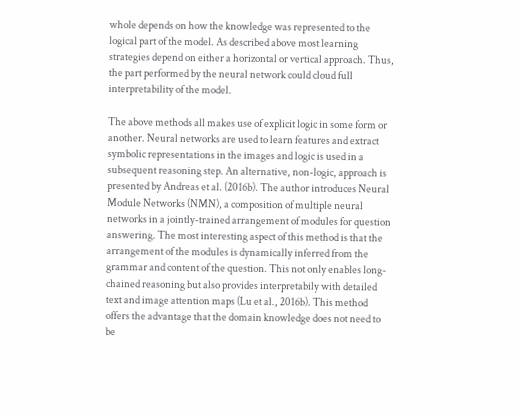whole depends on how the knowledge was represented to the logical part of the model. As described above most learning strategies depend on either a horizontal or vertical approach. Thus, the part performed by the neural network could cloud full interpretability of the model.

The above methods all makes use of explicit logic in some form or another. Neural networks are used to learn features and extract symbolic representations in the images and logic is used in a subsequent reasoning step. An alternative, non-logic, approach is presented by Andreas et al. (2016b). The author introduces Neural Module Networks (NMN), a composition of multiple neural networks in a jointly-trained arrangement of modules for question answering. The most interesting aspect of this method is that the arrangement of the modules is dynamically inferred from the grammar and content of the question. This not only enables long-chained reasoning but also provides interpretabily with detailed text and image attention maps (Lu et al., 2016b). This method offers the advantage that the domain knowledge does not need to be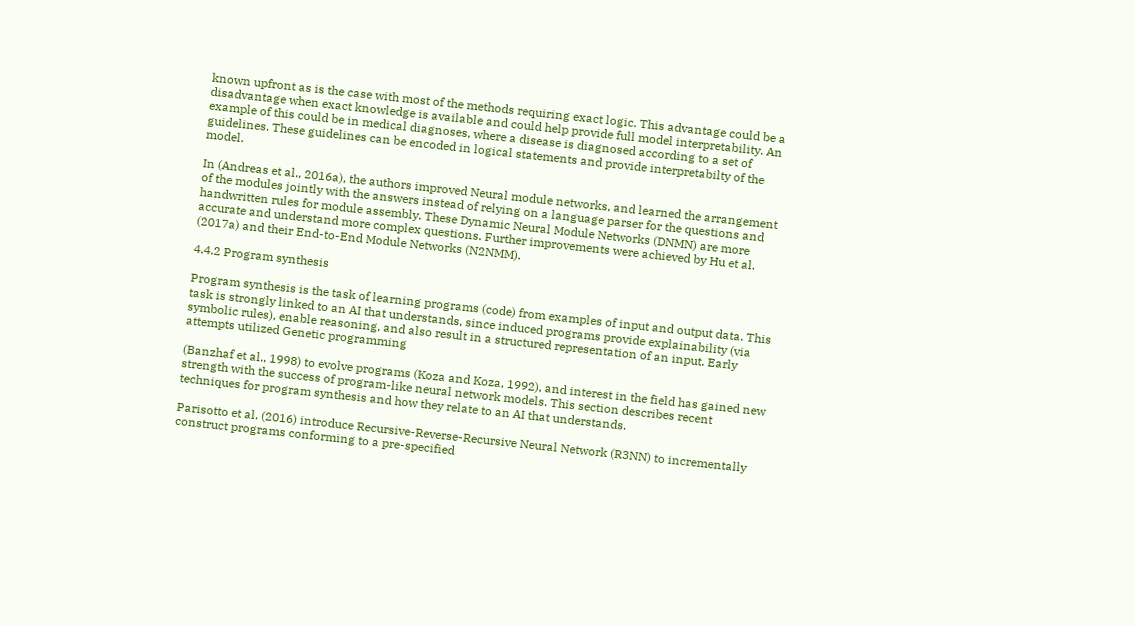known upfront as is the case with most of the methods requiring exact logic. This advantage could be a disadvantage when exact knowledge is available and could help provide full model interpretability. An example of this could be in medical diagnoses, where a disease is diagnosed according to a set of guidelines. These guidelines can be encoded in logical statements and provide interpretabilty of the model.

In (Andreas et al., 2016a), the authors improved Neural module networks, and learned the arrangement of the modules jointly with the answers instead of relying on a language parser for the questions and handwritten rules for module assembly. These Dynamic Neural Module Networks (DNMN) are more accurate and understand more complex questions. Further improvements were achieved by Hu et al. (2017a) and their End-to-End Module Networks (N2NMM).

4.4.2 Program synthesis

Program synthesis is the task of learning programs (code) from examples of input and output data. This task is strongly linked to an AI that understands, since induced programs provide explainability (via symbolic rules), enable reasoning, and also result in a structured representation of an input. Early attempts utilized Genetic programming

(Banzhaf et al., 1998) to evolve programs (Koza and Koza, 1992), and interest in the field has gained new strength with the success of program-like neural network models. This section describes recent techniques for program synthesis and how they relate to an AI that understands.

Parisotto et al. (2016) introduce Recursive-Reverse-Recursive Neural Network (R3NN) to incrementally construct programs conforming to a pre-specified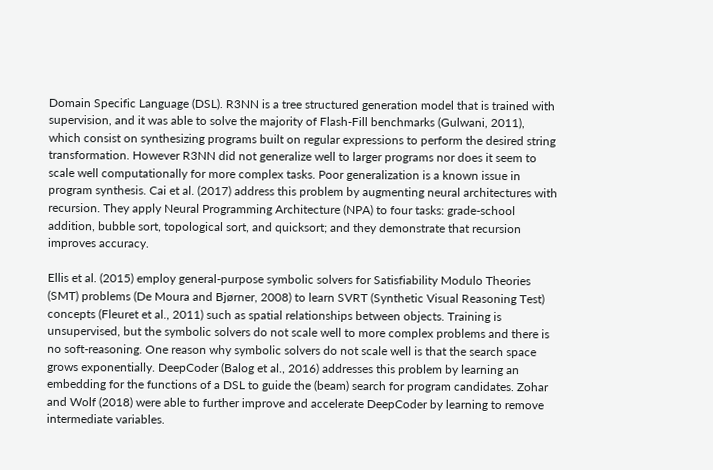Domain Specific Language (DSL). R3NN is a tree structured generation model that is trained with supervision, and it was able to solve the majority of Flash-Fill benchmarks (Gulwani, 2011), which consist on synthesizing programs built on regular expressions to perform the desired string transformation. However R3NN did not generalize well to larger programs nor does it seem to scale well computationally for more complex tasks. Poor generalization is a known issue in program synthesis. Cai et al. (2017) address this problem by augmenting neural architectures with recursion. They apply Neural Programming Architecture (NPA) to four tasks: grade-school addition, bubble sort, topological sort, and quicksort; and they demonstrate that recursion improves accuracy.

Ellis et al. (2015) employ general-purpose symbolic solvers for Satisfiability Modulo Theories (SMT) problems (De Moura and Bjørner, 2008) to learn SVRT (Synthetic Visual Reasoning Test) concepts (Fleuret et al., 2011) such as spatial relationships between objects. Training is unsupervised, but the symbolic solvers do not scale well to more complex problems and there is no soft-reasoning. One reason why symbolic solvers do not scale well is that the search space grows exponentially. DeepCoder (Balog et al., 2016) addresses this problem by learning an embedding for the functions of a DSL to guide the (beam) search for program candidates. Zohar and Wolf (2018) were able to further improve and accelerate DeepCoder by learning to remove intermediate variables.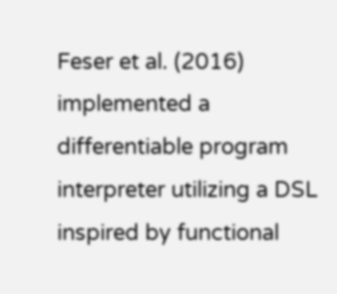Feser et al. (2016) implemented a differentiable program interpreter utilizing a DSL inspired by functional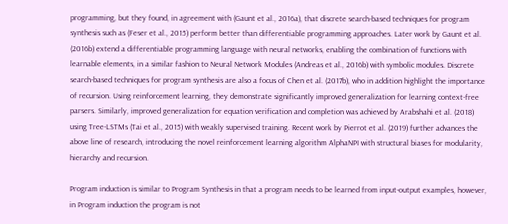programming, but they found, in agreement with (Gaunt et al., 2016a), that discrete search-based techniques for program synthesis such as (Feser et al., 2015) perform better than differentiable programming approaches. Later work by Gaunt et al. (2016b) extend a differentiable programming language with neural networks, enabling the combination of functions with learnable elements, in a similar fashion to Neural Network Modules (Andreas et al., 2016b) with symbolic modules. Discrete search-based techniques for program synthesis are also a focus of Chen et al. (2017b), who in addition highlight the importance of recursion. Using reinforcement learning, they demonstrate significantly improved generalization for learning context-free parsers. Similarly, improved generalization for equation verification and completion was achieved by Arabshahi et al. (2018) using Tree-LSTMs (Tai et al., 2015) with weakly supervised training. Recent work by Pierrot et al. (2019) further advances the above line of research, introducing the novel reinforcement learning algorithm AlphaNPI with structural biases for modularity, hierarchy and recursion.

Program induction is similar to Program Synthesis in that a program needs to be learned from input-output examples, however, in Program induction the program is not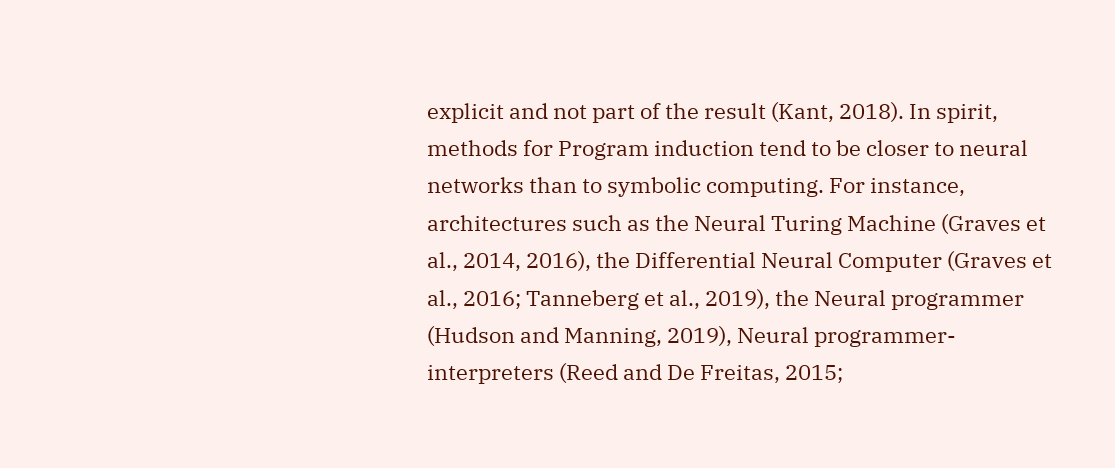explicit and not part of the result (Kant, 2018). In spirit, methods for Program induction tend to be closer to neural networks than to symbolic computing. For instance, architectures such as the Neural Turing Machine (Graves et al., 2014, 2016), the Differential Neural Computer (Graves et al., 2016; Tanneberg et al., 2019), the Neural programmer (Hudson and Manning, 2019), Neural programmer-interpreters (Reed and De Freitas, 2015;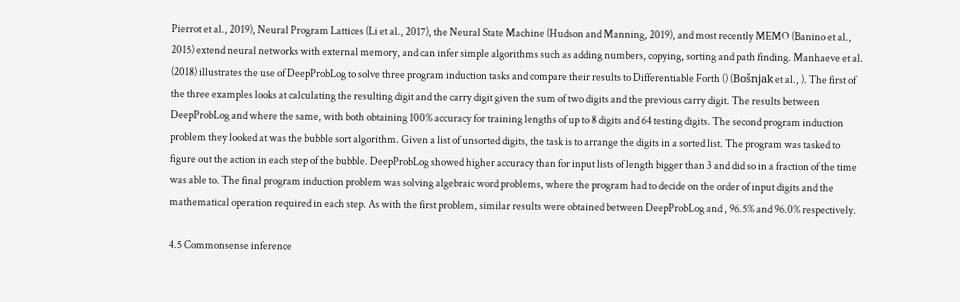Pierrot et al., 2019), Neural Program Lattices (Li et al., 2017), the Neural State Machine (Hudson and Manning, 2019), and most recently MEMO (Banino et al., 2015) extend neural networks with external memory, and can infer simple algorithms such as adding numbers, copying, sorting and path finding. Manhaeve et al. (2018) illustrates the use of DeepProbLog to solve three program induction tasks and compare their results to Differentiable Forth () (Bošnjak et al., ). The first of the three examples looks at calculating the resulting digit and the carry digit given the sum of two digits and the previous carry digit. The results between DeepProbLog and where the same, with both obtaining 100% accuracy for training lengths of up to 8 digits and 64 testing digits. The second program induction problem they looked at was the bubble sort algorithm. Given a list of unsorted digits, the task is to arrange the digits in a sorted list. The program was tasked to figure out the action in each step of the bubble. DeepProbLog showed higher accuracy than for input lists of length bigger than 3 and did so in a fraction of the time was able to. The final program induction problem was solving algebraic word problems, where the program had to decide on the order of input digits and the mathematical operation required in each step. As with the first problem, similar results were obtained between DeepProbLog and , 96.5% and 96.0% respectively.

4.5 Commonsense inference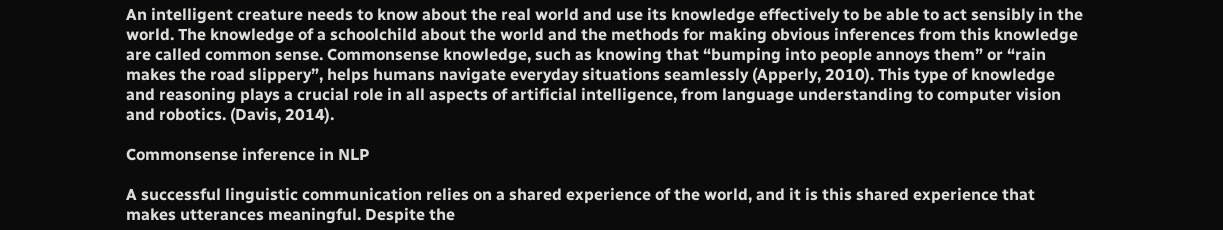An intelligent creature needs to know about the real world and use its knowledge effectively to be able to act sensibly in the world. The knowledge of a schoolchild about the world and the methods for making obvious inferences from this knowledge are called common sense. Commonsense knowledge, such as knowing that “bumping into people annoys them” or “rain makes the road slippery”, helps humans navigate everyday situations seamlessly (Apperly, 2010). This type of knowledge and reasoning plays a crucial role in all aspects of artificial intelligence, from language understanding to computer vision and robotics. (Davis, 2014).

Commonsense inference in NLP

A successful linguistic communication relies on a shared experience of the world, and it is this shared experience that makes utterances meaningful. Despite the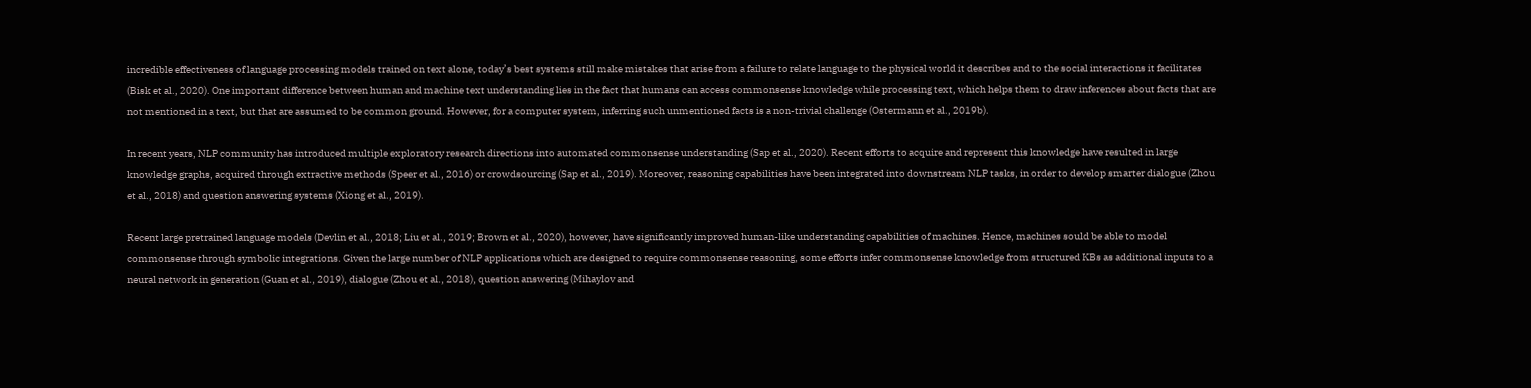incredible effectiveness of language processing models trained on text alone, today’s best systems still make mistakes that arise from a failure to relate language to the physical world it describes and to the social interactions it facilitates (Bisk et al., 2020). One important difference between human and machine text understanding lies in the fact that humans can access commonsense knowledge while processing text, which helps them to draw inferences about facts that are not mentioned in a text, but that are assumed to be common ground. However, for a computer system, inferring such unmentioned facts is a non-trivial challenge (Ostermann et al., 2019b).

In recent years, NLP community has introduced multiple exploratory research directions into automated commonsense understanding (Sap et al., 2020). Recent efforts to acquire and represent this knowledge have resulted in large knowledge graphs, acquired through extractive methods (Speer et al., 2016) or crowdsourcing (Sap et al., 2019). Moreover, reasoning capabilities have been integrated into downstream NLP tasks, in order to develop smarter dialogue (Zhou et al., 2018) and question answering systems (Xiong et al., 2019).

Recent large pretrained language models (Devlin et al., 2018; Liu et al., 2019; Brown et al., 2020), however, have significantly improved human-like understanding capabilities of machines. Hence, machines sould be able to model commonsense through symbolic integrations. Given the large number of NLP applications which are designed to require commonsense reasoning, some efforts infer commonsense knowledge from structured KBs as additional inputs to a neural network in generation (Guan et al., 2019), dialogue (Zhou et al., 2018), question answering (Mihaylov and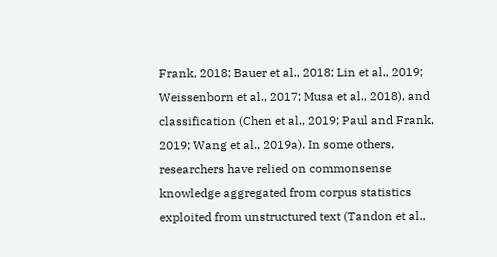Frank, 2018; Bauer et al., 2018; Lin et al., 2019; Weissenborn et al., 2017; Musa et al., 2018), and classification (Chen et al., 2019; Paul and Frank, 2019; Wang et al., 2019a). In some others, researchers have relied on commonsense knowledge aggregated from corpus statistics exploited from unstructured text (Tandon et al.,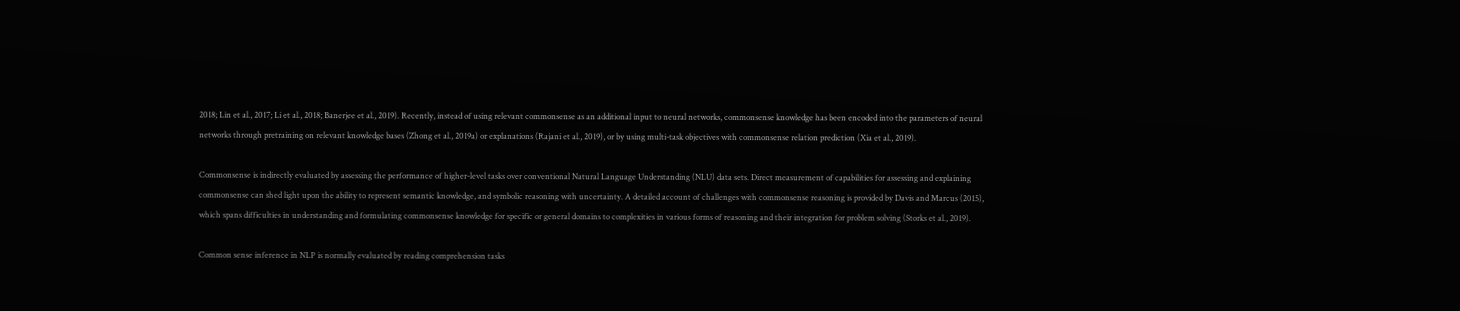2018; Lin et al., 2017; Li et al., 2018; Banerjee et al., 2019). Recently, instead of using relevant commonsense as an additional input to neural networks, commonsense knowledge has been encoded into the parameters of neural networks through pretraining on relevant knowledge bases (Zhong et al., 2019a) or explanations (Rajani et al., 2019), or by using multi-task objectives with commonsense relation prediction (Xia et al., 2019).

Commonsense is indirectly evaluated by assessing the performance of higher-level tasks over conventional Natural Language Understanding (NLU) data sets. Direct measurement of capabilities for assessing and explaining commonsense can shed light upon the ability to represent semantic knowledge, and symbolic reasoning with uncertainty. A detailed account of challenges with commonsense reasoning is provided by Davis and Marcus (2015), which spans difficulties in understanding and formulating commonsense knowledge for specific or general domains to complexities in various forms of reasoning and their integration for problem solving (Storks et al., 2019).

Common sense inference in NLP is normally evaluated by reading comprehension tasks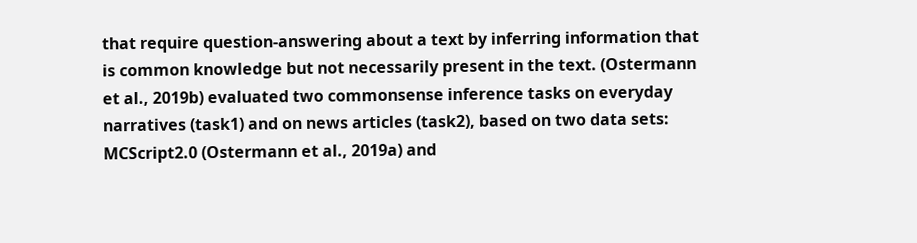that require question-answering about a text by inferring information that is common knowledge but not necessarily present in the text. (Ostermann et al., 2019b) evaluated two commonsense inference tasks on everyday narratives (task1) and on news articles (task2), based on two data sets: MCScript2.0 (Ostermann et al., 2019a) and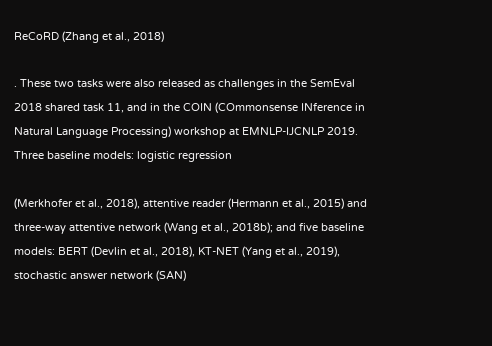ReCoRD (Zhang et al., 2018)

. These two tasks were also released as challenges in the SemEval 2018 shared task 11, and in the COIN (COmmonsense INference in Natural Language Processing) workshop at EMNLP-IJCNLP 2019. Three baseline models: logistic regression

(Merkhofer et al., 2018), attentive reader (Hermann et al., 2015) and three-way attentive network (Wang et al., 2018b); and five baseline models: BERT (Devlin et al., 2018), KT-NET (Yang et al., 2019), stochastic answer network (SAN)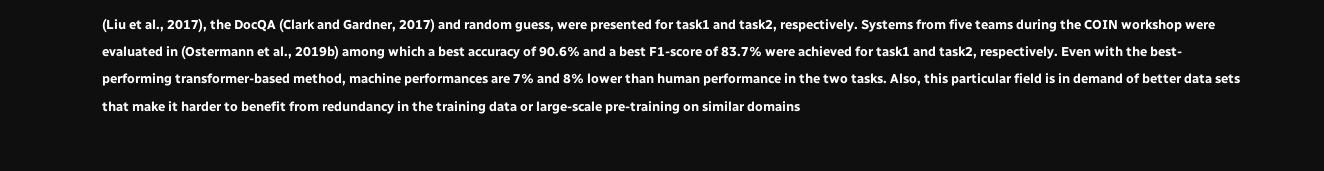(Liu et al., 2017), the DocQA (Clark and Gardner, 2017) and random guess, were presented for task1 and task2, respectively. Systems from five teams during the COIN workshop were evaluated in (Ostermann et al., 2019b) among which a best accuracy of 90.6% and a best F1-score of 83.7% were achieved for task1 and task2, respectively. Even with the best-performing transformer-based method, machine performances are 7% and 8% lower than human performance in the two tasks. Also, this particular field is in demand of better data sets that make it harder to benefit from redundancy in the training data or large-scale pre-training on similar domains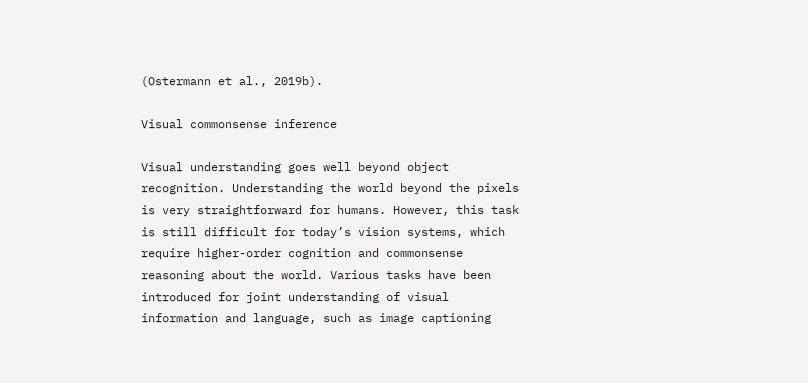(Ostermann et al., 2019b).

Visual commonsense inference

Visual understanding goes well beyond object recognition. Understanding the world beyond the pixels is very straightforward for humans. However, this task is still difficult for today’s vision systems, which require higher-order cognition and commonsense reasoning about the world. Various tasks have been introduced for joint understanding of visual information and language, such as image captioning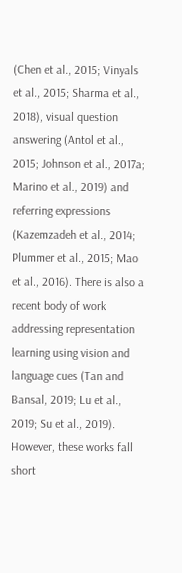(Chen et al., 2015; Vinyals et al., 2015; Sharma et al., 2018), visual question answering (Antol et al., 2015; Johnson et al., 2017a; Marino et al., 2019) and referring expressions (Kazemzadeh et al., 2014; Plummer et al., 2015; Mao et al., 2016). There is also a recent body of work addressing representation learning using vision and language cues (Tan and Bansal, 2019; Lu et al., 2019; Su et al., 2019). However, these works fall short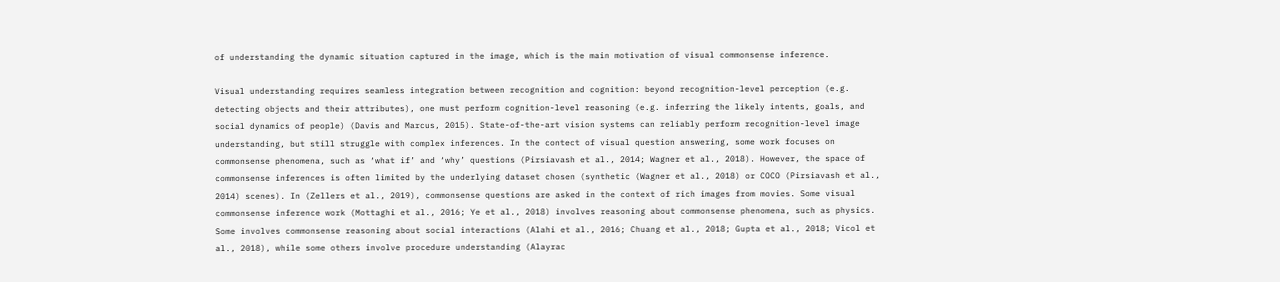of understanding the dynamic situation captured in the image, which is the main motivation of visual commonsense inference.

Visual understanding requires seamless integration between recognition and cognition: beyond recognition-level perception (e.g. detecting objects and their attributes), one must perform cognition-level reasoning (e.g. inferring the likely intents, goals, and social dynamics of people) (Davis and Marcus, 2015). State-of-the-art vision systems can reliably perform recognition-level image understanding, but still struggle with complex inferences. In the contect of visual question answering, some work focuses on commonsense phenomena, such as ‘what if’ and ‘why’ questions (Pirsiavash et al., 2014; Wagner et al., 2018). However, the space of commonsense inferences is often limited by the underlying dataset chosen (synthetic (Wagner et al., 2018) or COCO (Pirsiavash et al., 2014) scenes). In (Zellers et al., 2019), commonsense questions are asked in the context of rich images from movies. Some visual commonsense inference work (Mottaghi et al., 2016; Ye et al., 2018) involves reasoning about commonsense phenomena, such as physics. Some involves commonsense reasoning about social interactions (Alahi et al., 2016; Chuang et al., 2018; Gupta et al., 2018; Vicol et al., 2018), while some others involve procedure understanding (Alayrac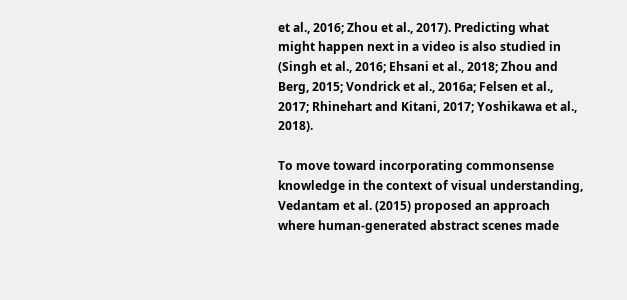et al., 2016; Zhou et al., 2017). Predicting what might happen next in a video is also studied in (Singh et al., 2016; Ehsani et al., 2018; Zhou and Berg, 2015; Vondrick et al., 2016a; Felsen et al., 2017; Rhinehart and Kitani, 2017; Yoshikawa et al., 2018).

To move toward incorporating commonsense knowledge in the context of visual understanding, Vedantam et al. (2015) proposed an approach where human-generated abstract scenes made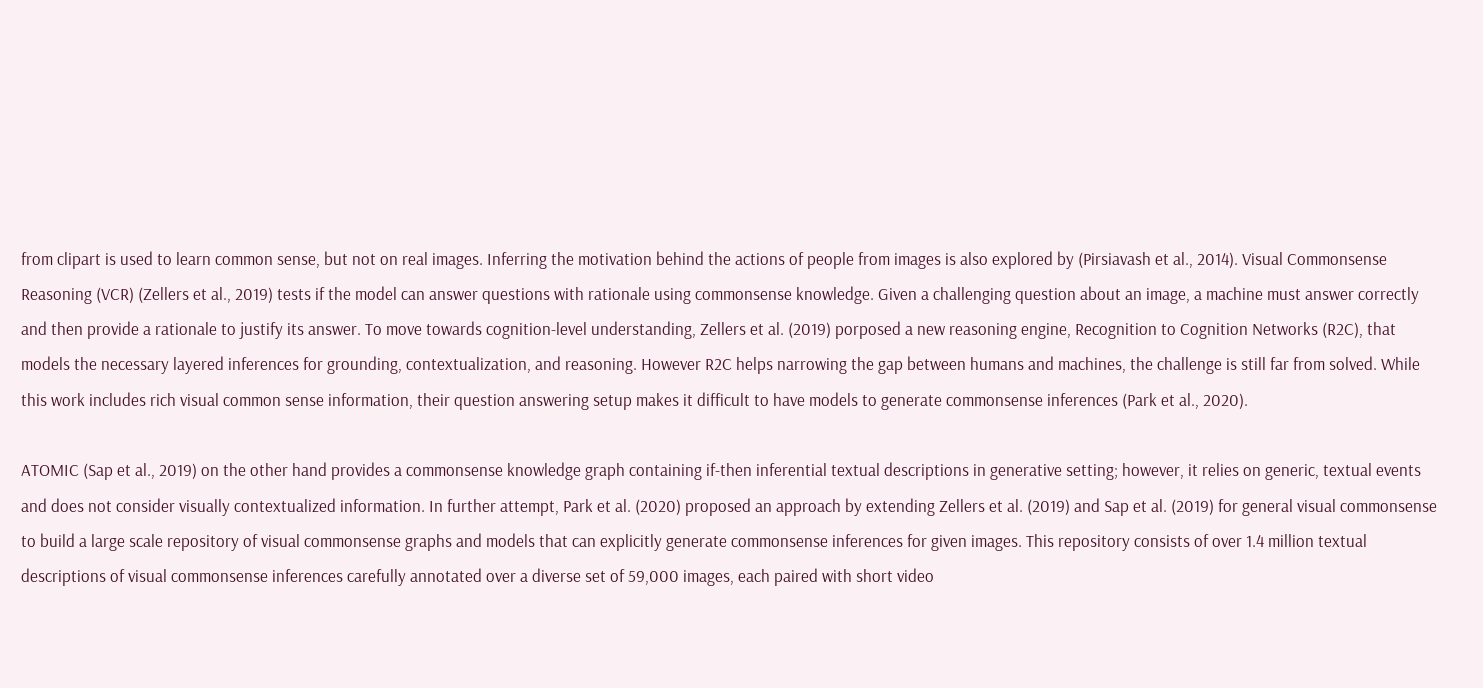from clipart is used to learn common sense, but not on real images. Inferring the motivation behind the actions of people from images is also explored by (Pirsiavash et al., 2014). Visual Commonsense Reasoning (VCR) (Zellers et al., 2019) tests if the model can answer questions with rationale using commonsense knowledge. Given a challenging question about an image, a machine must answer correctly and then provide a rationale to justify its answer. To move towards cognition-level understanding, Zellers et al. (2019) porposed a new reasoning engine, Recognition to Cognition Networks (R2C), that models the necessary layered inferences for grounding, contextualization, and reasoning. However R2C helps narrowing the gap between humans and machines, the challenge is still far from solved. While this work includes rich visual common sense information, their question answering setup makes it difficult to have models to generate commonsense inferences (Park et al., 2020).

ATOMIC (Sap et al., 2019) on the other hand provides a commonsense knowledge graph containing if-then inferential textual descriptions in generative setting; however, it relies on generic, textual events and does not consider visually contextualized information. In further attempt, Park et al. (2020) proposed an approach by extending Zellers et al. (2019) and Sap et al. (2019) for general visual commonsense to build a large scale repository of visual commonsense graphs and models that can explicitly generate commonsense inferences for given images. This repository consists of over 1.4 million textual descriptions of visual commonsense inferences carefully annotated over a diverse set of 59,000 images, each paired with short video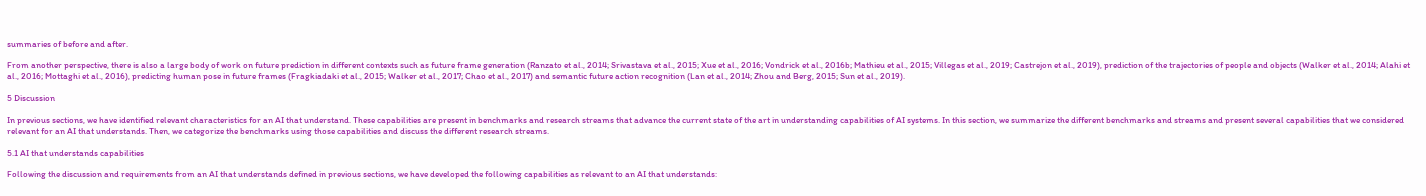summaries of before and after.

From another perspective, there is also a large body of work on future prediction in different contexts such as future frame generation (Ranzato et al., 2014; Srivastava et al., 2015; Xue et al., 2016; Vondrick et al., 2016b; Mathieu et al., 2015; Villegas et al., 2019; Castrejon et al., 2019), prediction of the trajectories of people and objects (Walker et al., 2014; Alahi et al., 2016; Mottaghi et al., 2016), predicting human pose in future frames (Fragkiadaki et al., 2015; Walker et al., 2017; Chao et al., 2017) and semantic future action recognition (Lan et al., 2014; Zhou and Berg, 2015; Sun et al., 2019).

5 Discussion

In previous sections, we have identified relevant characteristics for an AI that understand. These capabilities are present in benchmarks and research streams that advance the current state of the art in understanding capabilities of AI systems. In this section, we summarize the different benchmarks and streams and present several capabilities that we considered relevant for an AI that understands. Then, we categorize the benchmarks using those capabilities and discuss the different research streams.

5.1 AI that understands capabilities

Following the discussion and requirements from an AI that understands defined in previous sections, we have developed the following capabilities as relevant to an AI that understands: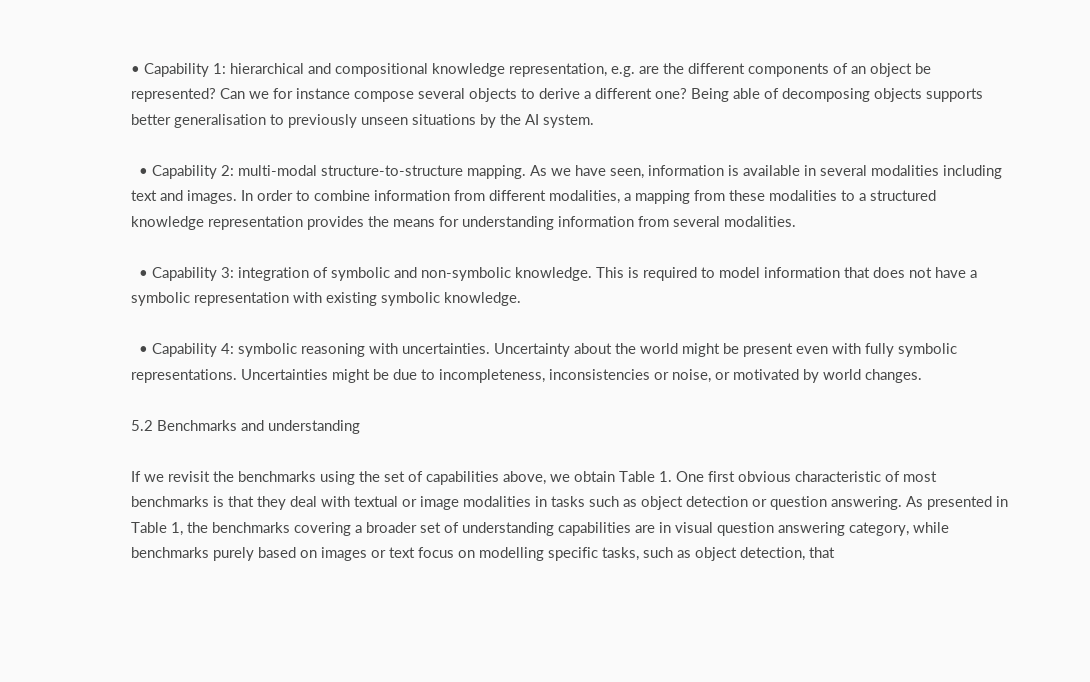• Capability 1: hierarchical and compositional knowledge representation, e.g. are the different components of an object be represented? Can we for instance compose several objects to derive a different one? Being able of decomposing objects supports better generalisation to previously unseen situations by the AI system.

  • Capability 2: multi-modal structure-to-structure mapping. As we have seen, information is available in several modalities including text and images. In order to combine information from different modalities, a mapping from these modalities to a structured knowledge representation provides the means for understanding information from several modalities.

  • Capability 3: integration of symbolic and non-symbolic knowledge. This is required to model information that does not have a symbolic representation with existing symbolic knowledge.

  • Capability 4: symbolic reasoning with uncertainties. Uncertainty about the world might be present even with fully symbolic representations. Uncertainties might be due to incompleteness, inconsistencies or noise, or motivated by world changes.

5.2 Benchmarks and understanding

If we revisit the benchmarks using the set of capabilities above, we obtain Table 1. One first obvious characteristic of most benchmarks is that they deal with textual or image modalities in tasks such as object detection or question answering. As presented in Table 1, the benchmarks covering a broader set of understanding capabilities are in visual question answering category, while benchmarks purely based on images or text focus on modelling specific tasks, such as object detection, that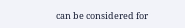can be considered for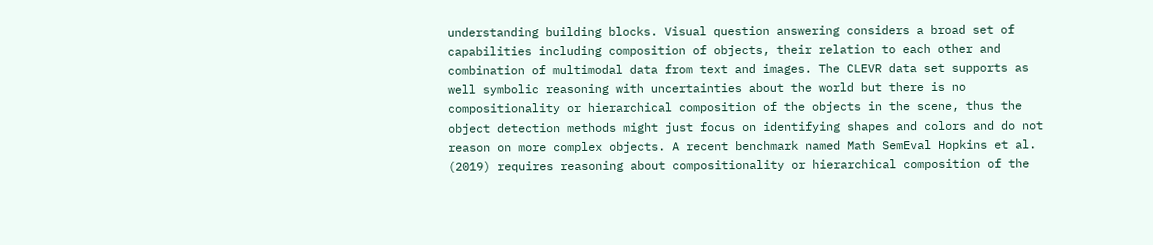understanding building blocks. Visual question answering considers a broad set of capabilities including composition of objects, their relation to each other and combination of multimodal data from text and images. The CLEVR data set supports as well symbolic reasoning with uncertainties about the world but there is no compositionality or hierarchical composition of the objects in the scene, thus the object detection methods might just focus on identifying shapes and colors and do not reason on more complex objects. A recent benchmark named Math SemEval Hopkins et al. (2019) requires reasoning about compositionality or hierarchical composition of the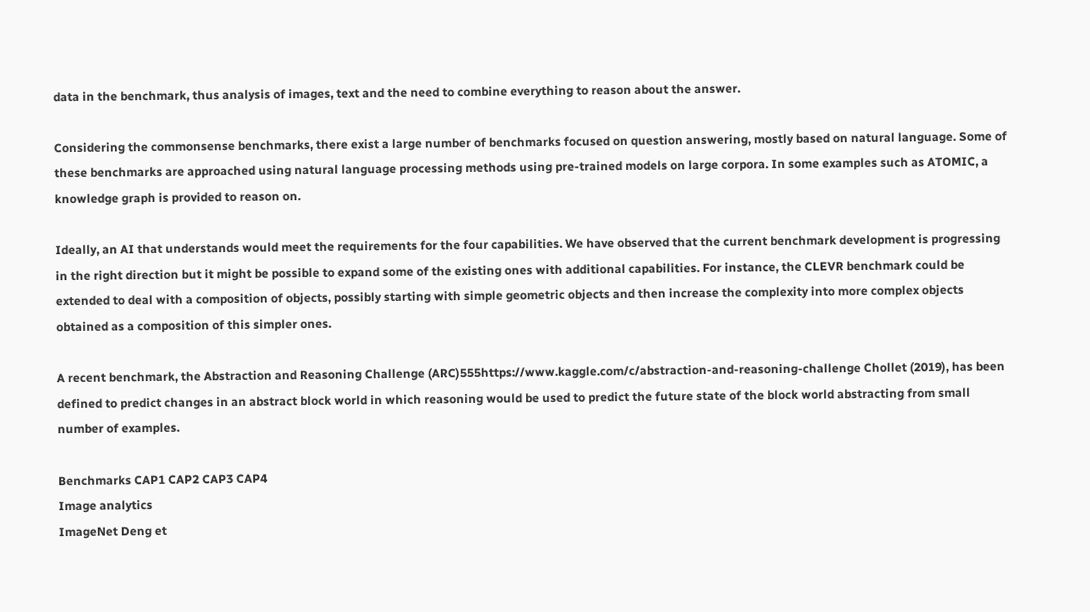data in the benchmark, thus analysis of images, text and the need to combine everything to reason about the answer.

Considering the commonsense benchmarks, there exist a large number of benchmarks focused on question answering, mostly based on natural language. Some of these benchmarks are approached using natural language processing methods using pre-trained models on large corpora. In some examples such as ATOMIC, a knowledge graph is provided to reason on.

Ideally, an AI that understands would meet the requirements for the four capabilities. We have observed that the current benchmark development is progressing in the right direction but it might be possible to expand some of the existing ones with additional capabilities. For instance, the CLEVR benchmark could be extended to deal with a composition of objects, possibly starting with simple geometric objects and then increase the complexity into more complex objects obtained as a composition of this simpler ones.

A recent benchmark, the Abstraction and Reasoning Challenge (ARC)555https://www.kaggle.com/c/abstraction-and-reasoning-challenge Chollet (2019), has been defined to predict changes in an abstract block world in which reasoning would be used to predict the future state of the block world abstracting from small number of examples.

Benchmarks CAP1 CAP2 CAP3 CAP4
Image analytics
ImageNet Deng et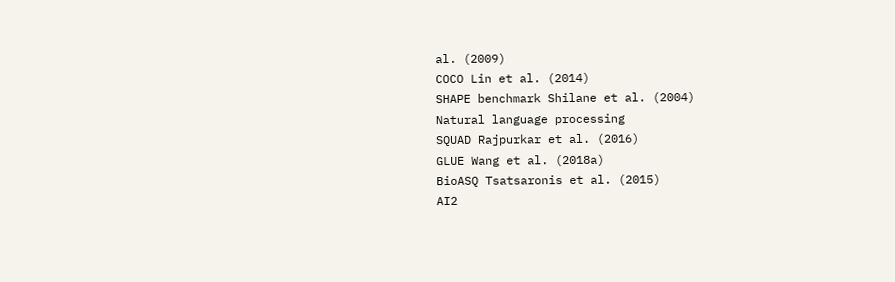al. (2009)
COCO Lin et al. (2014)
SHAPE benchmark Shilane et al. (2004)
Natural language processing
SQUAD Rajpurkar et al. (2016)
GLUE Wang et al. (2018a)
BioASQ Tsatsaronis et al. (2015)
AI2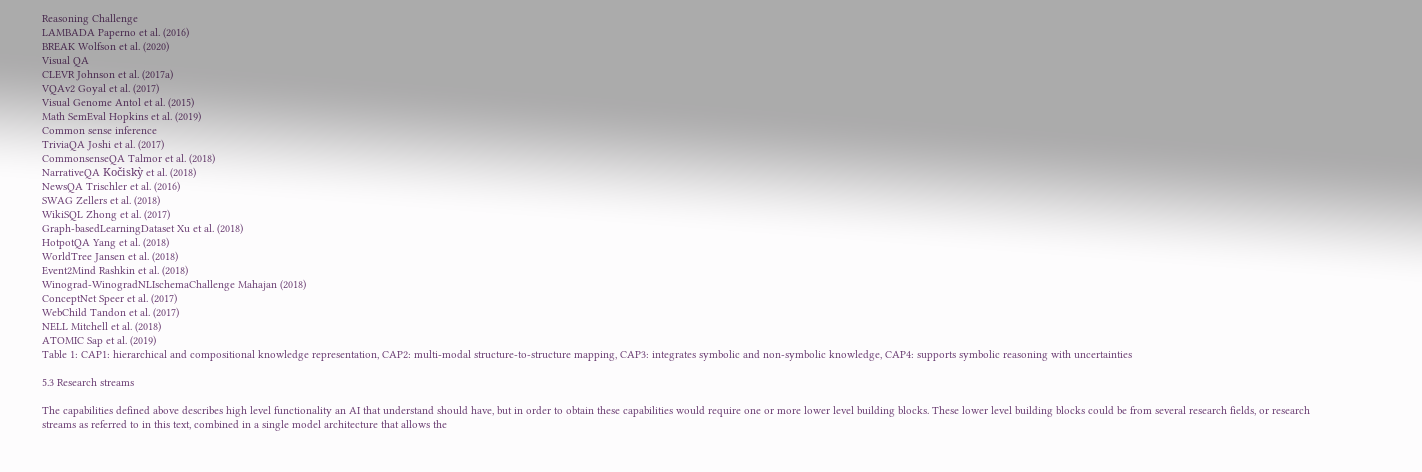Reasoning Challenge
LAMBADA Paperno et al. (2016)
BREAK Wolfson et al. (2020)
Visual QA
CLEVR Johnson et al. (2017a)
VQAv2 Goyal et al. (2017)
Visual Genome Antol et al. (2015)
Math SemEval Hopkins et al. (2019)
Common sense inference
TriviaQA Joshi et al. (2017)
CommonsenseQA Talmor et al. (2018)
NarrativeQA Kočiskỳ et al. (2018)
NewsQA Trischler et al. (2016)
SWAG Zellers et al. (2018)
WikiSQL Zhong et al. (2017)
Graph-basedLearningDataset Xu et al. (2018)
HotpotQA Yang et al. (2018)
WorldTree Jansen et al. (2018)
Event2Mind Rashkin et al. (2018)
Winograd-WinogradNLIschemaChallenge Mahajan (2018)
ConceptNet Speer et al. (2017)
WebChild Tandon et al. (2017)
NELL Mitchell et al. (2018)
ATOMIC Sap et al. (2019)
Table 1: CAP1: hierarchical and compositional knowledge representation, CAP2: multi-modal structure-to-structure mapping, CAP3: integrates symbolic and non-symbolic knowledge, CAP4: supports symbolic reasoning with uncertainties

5.3 Research streams

The capabilities defined above describes high level functionality an AI that understand should have, but in order to obtain these capabilities would require one or more lower level building blocks. These lower level building blocks could be from several research fields, or research streams as referred to in this text, combined in a single model architecture that allows the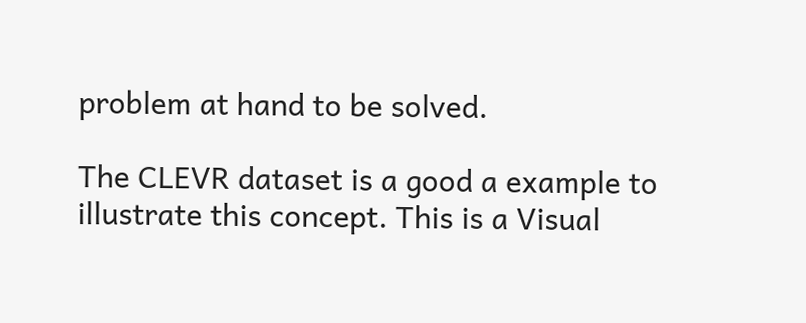problem at hand to be solved.

The CLEVR dataset is a good a example to illustrate this concept. This is a Visual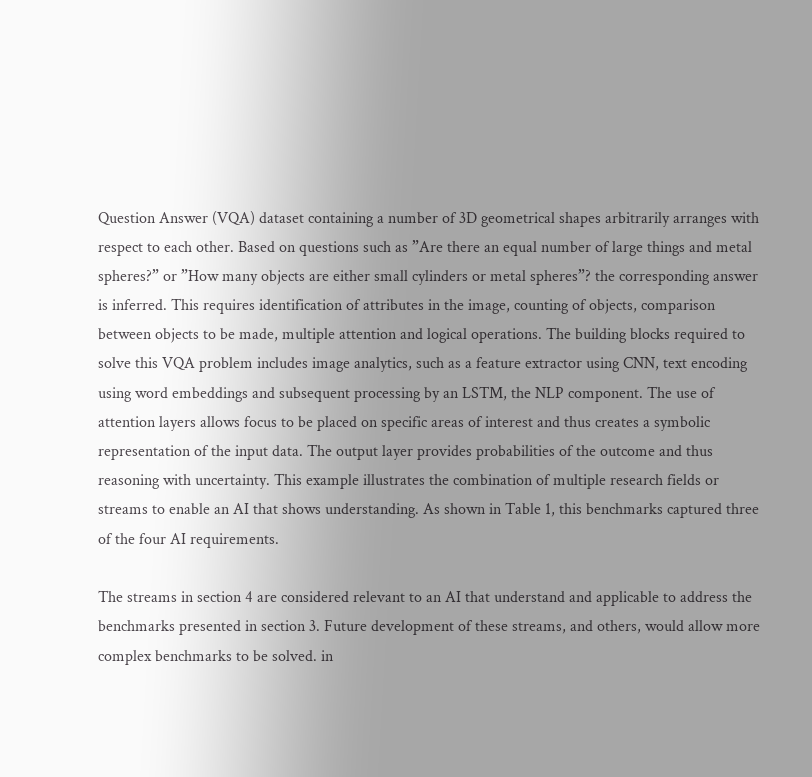Question Answer (VQA) dataset containing a number of 3D geometrical shapes arbitrarily arranges with respect to each other. Based on questions such as ”Are there an equal number of large things and metal spheres?” or ”How many objects are either small cylinders or metal spheres”? the corresponding answer is inferred. This requires identification of attributes in the image, counting of objects, comparison between objects to be made, multiple attention and logical operations. The building blocks required to solve this VQA problem includes image analytics, such as a feature extractor using CNN, text encoding using word embeddings and subsequent processing by an LSTM, the NLP component. The use of attention layers allows focus to be placed on specific areas of interest and thus creates a symbolic representation of the input data. The output layer provides probabilities of the outcome and thus reasoning with uncertainty. This example illustrates the combination of multiple research fields or streams to enable an AI that shows understanding. As shown in Table 1, this benchmarks captured three of the four AI requirements.

The streams in section 4 are considered relevant to an AI that understand and applicable to address the benchmarks presented in section 3. Future development of these streams, and others, would allow more complex benchmarks to be solved. in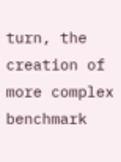turn, the creation of more complex benchmark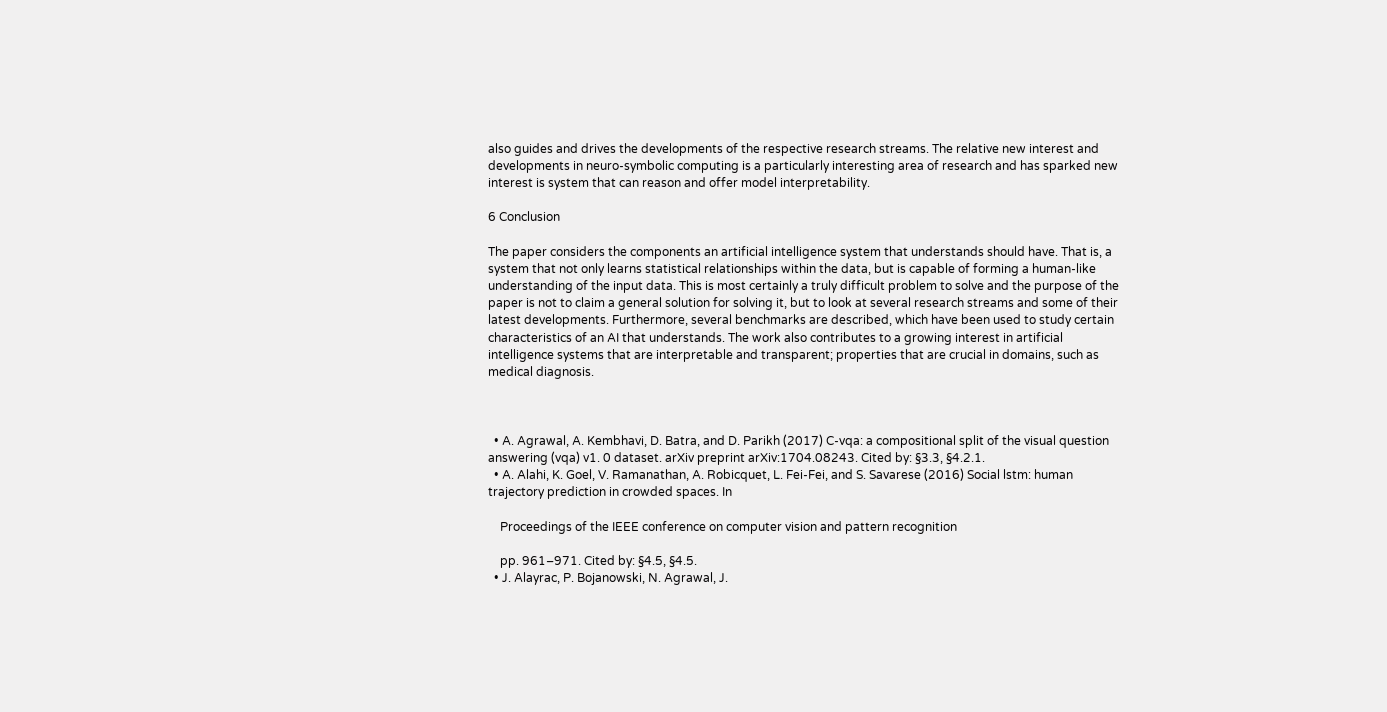also guides and drives the developments of the respective research streams. The relative new interest and developments in neuro-symbolic computing is a particularly interesting area of research and has sparked new interest is system that can reason and offer model interpretability.

6 Conclusion

The paper considers the components an artificial intelligence system that understands should have. That is, a system that not only learns statistical relationships within the data, but is capable of forming a human-like understanding of the input data. This is most certainly a truly difficult problem to solve and the purpose of the paper is not to claim a general solution for solving it, but to look at several research streams and some of their latest developments. Furthermore, several benchmarks are described, which have been used to study certain characteristics of an AI that understands. The work also contributes to a growing interest in artificial intelligence systems that are interpretable and transparent; properties that are crucial in domains, such as medical diagnosis.



  • A. Agrawal, A. Kembhavi, D. Batra, and D. Parikh (2017) C-vqa: a compositional split of the visual question answering (vqa) v1. 0 dataset. arXiv preprint arXiv:1704.08243. Cited by: §3.3, §4.2.1.
  • A. Alahi, K. Goel, V. Ramanathan, A. Robicquet, L. Fei-Fei, and S. Savarese (2016) Social lstm: human trajectory prediction in crowded spaces. In

    Proceedings of the IEEE conference on computer vision and pattern recognition

    pp. 961–971. Cited by: §4.5, §4.5.
  • J. Alayrac, P. Bojanowski, N. Agrawal, J.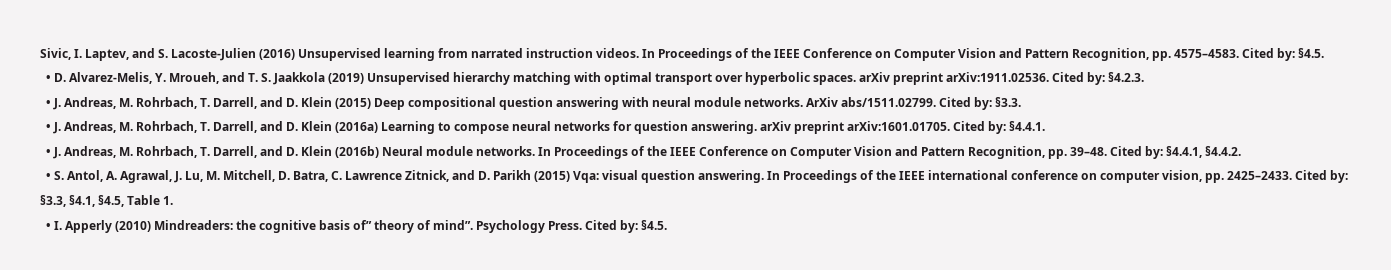Sivic, I. Laptev, and S. Lacoste-Julien (2016) Unsupervised learning from narrated instruction videos. In Proceedings of the IEEE Conference on Computer Vision and Pattern Recognition, pp. 4575–4583. Cited by: §4.5.
  • D. Alvarez-Melis, Y. Mroueh, and T. S. Jaakkola (2019) Unsupervised hierarchy matching with optimal transport over hyperbolic spaces. arXiv preprint arXiv:1911.02536. Cited by: §4.2.3.
  • J. Andreas, M. Rohrbach, T. Darrell, and D. Klein (2015) Deep compositional question answering with neural module networks. ArXiv abs/1511.02799. Cited by: §3.3.
  • J. Andreas, M. Rohrbach, T. Darrell, and D. Klein (2016a) Learning to compose neural networks for question answering. arXiv preprint arXiv:1601.01705. Cited by: §4.4.1.
  • J. Andreas, M. Rohrbach, T. Darrell, and D. Klein (2016b) Neural module networks. In Proceedings of the IEEE Conference on Computer Vision and Pattern Recognition, pp. 39–48. Cited by: §4.4.1, §4.4.2.
  • S. Antol, A. Agrawal, J. Lu, M. Mitchell, D. Batra, C. Lawrence Zitnick, and D. Parikh (2015) Vqa: visual question answering. In Proceedings of the IEEE international conference on computer vision, pp. 2425–2433. Cited by: §3.3, §4.1, §4.5, Table 1.
  • I. Apperly (2010) Mindreaders: the cognitive basis of” theory of mind”. Psychology Press. Cited by: §4.5.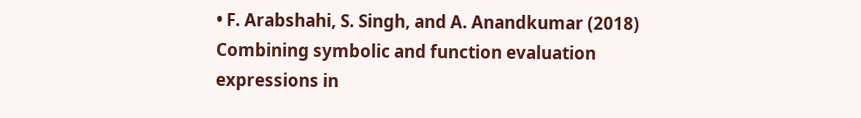• F. Arabshahi, S. Singh, and A. Anandkumar (2018) Combining symbolic and function evaluation expressions in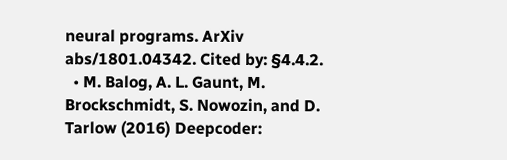neural programs. ArXiv abs/1801.04342. Cited by: §4.4.2.
  • M. Balog, A. L. Gaunt, M. Brockschmidt, S. Nowozin, and D. Tarlow (2016) Deepcoder: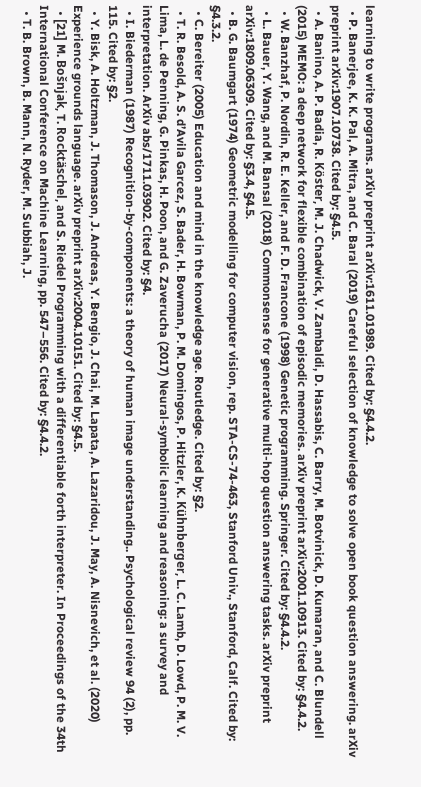learning to write programs. arXiv preprint arXiv:1611.01989. Cited by: §4.4.2.
  • P. Banerjee, K. K. Pal, A. Mitra, and C. Baral (2019) Careful selection of knowledge to solve open book question answering. arXiv preprint arXiv:1907.10738. Cited by: §4.5.
  • A. Banino, A. P. Badia, R. Köster, M. J. Chadwick, V. Zambaldi, D. Hassabis, C. Barry, M. Botvinick, D. Kumaran, and C. Blundell (2015) MEMO: a deep network for flexible combination of episodic memories. arXiv preprint arXiv:2001.10913. Cited by: §4.4.2.
  • W. Banzhaf, P. Nordin, R. E. Keller, and F. D. Francone (1998) Genetic programming. Springer. Cited by: §4.4.2.
  • L. Bauer, Y. Wang, and M. Bansal (2018) Commonsense for generative multi-hop question answering tasks. arXiv preprint arXiv:1809.06309. Cited by: §3.4, §4.5.
  • B. G. Baumgart (1974) Geometric modelling for computer vision, rep. STA-CS-74-463, Stanford Univ., Stanford, Calf. Cited by: §4.3.2.
  • C. Bereiter (2005) Education and mind in the knowledge age. Routledge. Cited by: §2.
  • T. R. Besold, A. S. d’Avila Garcez, S. Bader, H. Bowman, P. M. Domingos, P. Hitzler, K. Kühnberger, L. C. Lamb, D. Lowd, P. M. V. Lima, L. de Penning, G. Pinkas, H. Poon, and G. Zaverucha (2017) Neural-symbolic learning and reasoning: a survey and interpretation. ArXiv abs/1711.03902. Cited by: §4.
  • I. Biederman (1987) Recognition-by-components: a theory of human image understanding.. Psychological review 94 (2), pp. 115. Cited by: §2.
  • Y. Bisk, A. Holtzman, J. Thomason, J. Andreas, Y. Bengio, J. Chai, M. Lapata, A. Lazaridou, J. May, A. Nisnevich, et al. (2020) Experience grounds language. arXiv preprint arXiv:2004.10151. Cited by: §4.5.
  • [21] M. Bošnjak, T. Rocktäschel, and S. Riedel Programming with a differentiable forth interpreter. In Proceedings of the 34th International Conference on Machine Learning, pp. 547–556. Cited by: §4.4.2.
  • T. B. Brown, B. Mann, N. Ryder, M. Subbiah, J.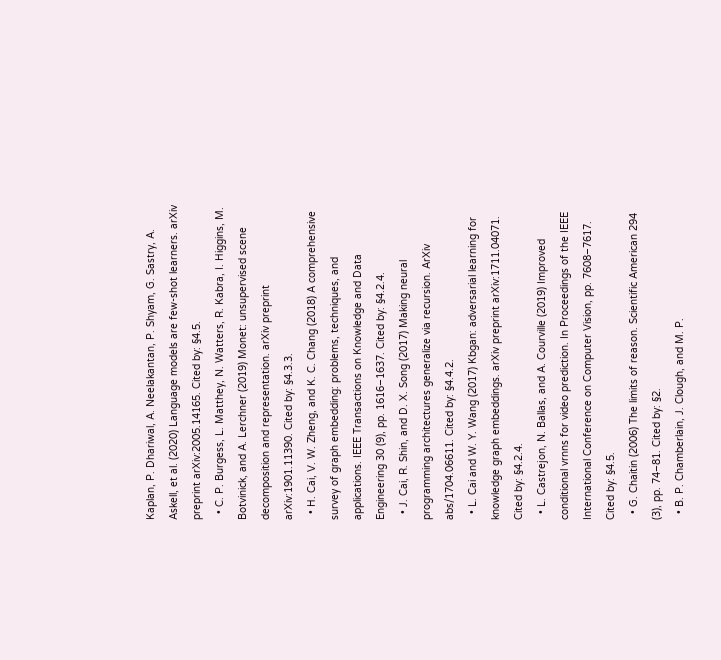Kaplan, P. Dhariwal, A. Neelakantan, P. Shyam, G. Sastry, A. Askell, et al. (2020) Language models are few-shot learners. arXiv preprint arXiv:2005.14165. Cited by: §4.5.
  • C. P. Burgess, L. Matthey, N. Watters, R. Kabra, I. Higgins, M. Botvinick, and A. Lerchner (2019) Monet: unsupervised scene decomposition and representation. arXiv preprint arXiv:1901.11390. Cited by: §4.3.3.
  • H. Cai, V. W. Zheng, and K. C. Chang (2018) A comprehensive survey of graph embedding: problems, techniques, and applications. IEEE Transactions on Knowledge and Data Engineering 30 (9), pp. 1616–1637. Cited by: §4.2.4.
  • J. Cai, R. Shin, and D. X. Song (2017) Making neural programming architectures generalize via recursion. ArXiv abs/1704.06611. Cited by: §4.4.2.
  • L. Cai and W. Y. Wang (2017) Kbgan: adversarial learning for knowledge graph embeddings. arXiv preprint arXiv:1711.04071. Cited by: §4.2.4.
  • L. Castrejon, N. Ballas, and A. Courville (2019) Improved conditional vrnns for video prediction. In Proceedings of the IEEE International Conference on Computer Vision, pp. 7608–7617. Cited by: §4.5.
  • G. Chaitin (2006) The limits of reason. Scientific American 294 (3), pp. 74–81. Cited by: §2.
  • B. P. Chamberlain, J. Clough, and M. P.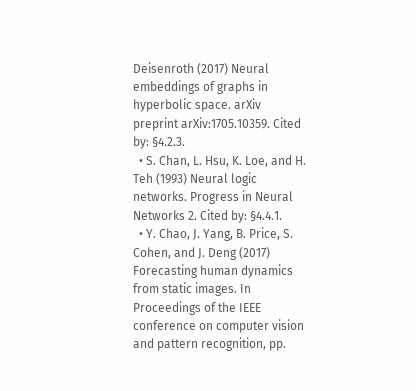Deisenroth (2017) Neural embeddings of graphs in hyperbolic space. arXiv preprint arXiv:1705.10359. Cited by: §4.2.3.
  • S. Chan, L. Hsu, K. Loe, and H. Teh (1993) Neural logic networks. Progress in Neural Networks 2. Cited by: §4.4.1.
  • Y. Chao, J. Yang, B. Price, S. Cohen, and J. Deng (2017) Forecasting human dynamics from static images. In Proceedings of the IEEE conference on computer vision and pattern recognition, pp.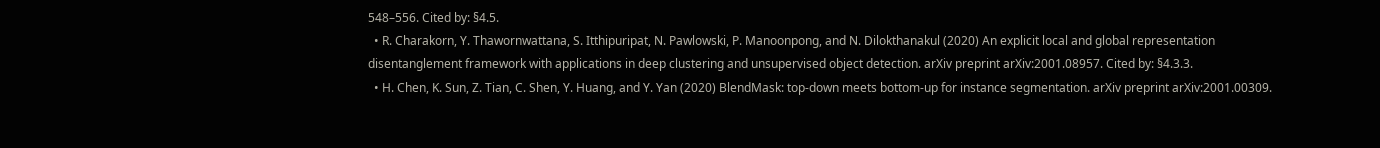548–556. Cited by: §4.5.
  • R. Charakorn, Y. Thawornwattana, S. Itthipuripat, N. Pawlowski, P. Manoonpong, and N. Dilokthanakul (2020) An explicit local and global representation disentanglement framework with applications in deep clustering and unsupervised object detection. arXiv preprint arXiv:2001.08957. Cited by: §4.3.3.
  • H. Chen, K. Sun, Z. Tian, C. Shen, Y. Huang, and Y. Yan (2020) BlendMask: top-down meets bottom-up for instance segmentation. arXiv preprint arXiv:2001.00309.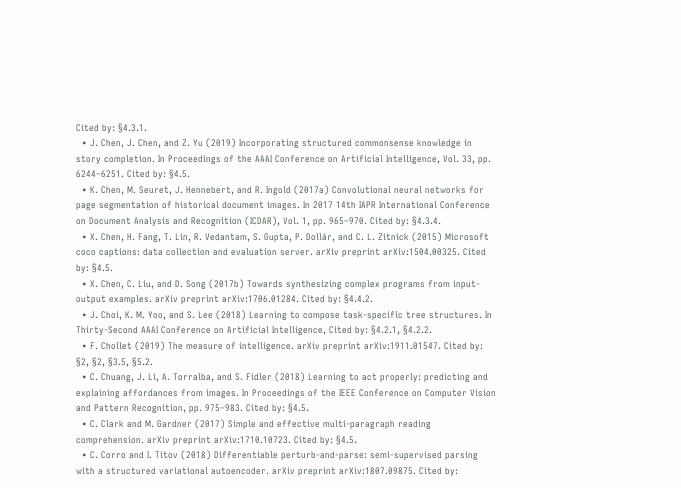Cited by: §4.3.1.
  • J. Chen, J. Chen, and Z. Yu (2019) Incorporating structured commonsense knowledge in story completion. In Proceedings of the AAAI Conference on Artificial Intelligence, Vol. 33, pp. 6244–6251. Cited by: §4.5.
  • K. Chen, M. Seuret, J. Hennebert, and R. Ingold (2017a) Convolutional neural networks for page segmentation of historical document images. In 2017 14th IAPR International Conference on Document Analysis and Recognition (ICDAR), Vol. 1, pp. 965–970. Cited by: §4.3.4.
  • X. Chen, H. Fang, T. Lin, R. Vedantam, S. Gupta, P. Dollár, and C. L. Zitnick (2015) Microsoft coco captions: data collection and evaluation server. arXiv preprint arXiv:1504.00325. Cited by: §4.5.
  • X. Chen, C. Liu, and D. Song (2017b) Towards synthesizing complex programs from input-output examples. arXiv preprint arXiv:1706.01284. Cited by: §4.4.2.
  • J. Choi, K. M. Yoo, and S. Lee (2018) Learning to compose task-specific tree structures. In Thirty-Second AAAI Conference on Artificial Intelligence, Cited by: §4.2.1, §4.2.2.
  • F. Chollet (2019) The measure of intelligence. arXiv preprint arXiv:1911.01547. Cited by: §2, §2, §3.5, §5.2.
  • C. Chuang, J. Li, A. Torralba, and S. Fidler (2018) Learning to act properly: predicting and explaining affordances from images. In Proceedings of the IEEE Conference on Computer Vision and Pattern Recognition, pp. 975–983. Cited by: §4.5.
  • C. Clark and M. Gardner (2017) Simple and effective multi-paragraph reading comprehension. arXiv preprint arXiv:1710.10723. Cited by: §4.5.
  • C. Corro and I. Titov (2018) Differentiable perturb-and-parse: semi-supervised parsing with a structured variational autoencoder. arXiv preprint arXiv:1807.09875. Cited by: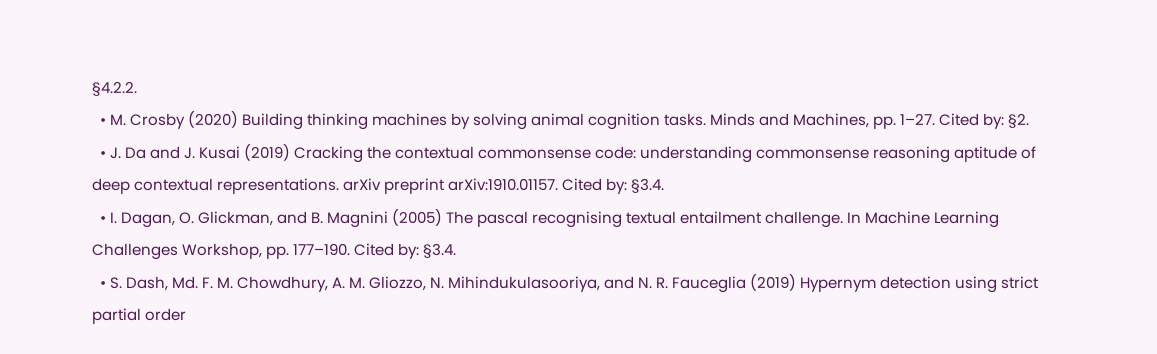§4.2.2.
  • M. Crosby (2020) Building thinking machines by solving animal cognition tasks. Minds and Machines, pp. 1–27. Cited by: §2.
  • J. Da and J. Kusai (2019) Cracking the contextual commonsense code: understanding commonsense reasoning aptitude of deep contextual representations. arXiv preprint arXiv:1910.01157. Cited by: §3.4.
  • I. Dagan, O. Glickman, and B. Magnini (2005) The pascal recognising textual entailment challenge. In Machine Learning Challenges Workshop, pp. 177–190. Cited by: §3.4.
  • S. Dash, Md. F. M. Chowdhury, A. M. Gliozzo, N. Mihindukulasooriya, and N. R. Fauceglia (2019) Hypernym detection using strict partial order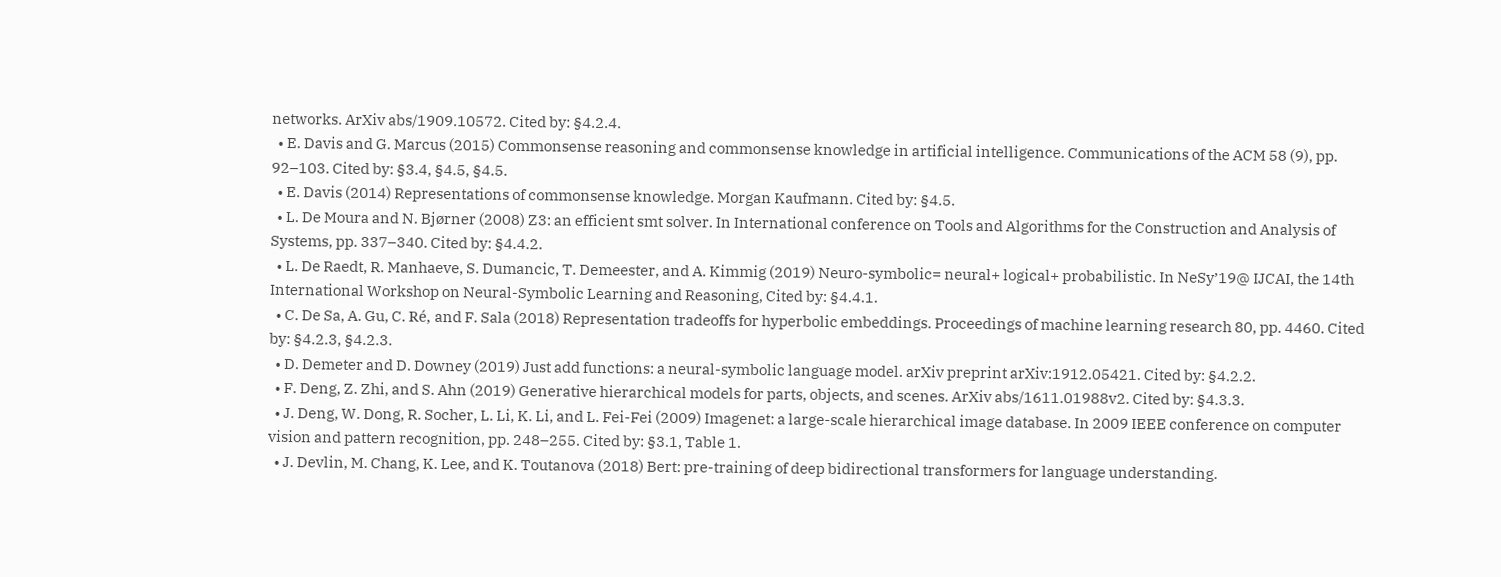networks. ArXiv abs/1909.10572. Cited by: §4.2.4.
  • E. Davis and G. Marcus (2015) Commonsense reasoning and commonsense knowledge in artificial intelligence. Communications of the ACM 58 (9), pp. 92–103. Cited by: §3.4, §4.5, §4.5.
  • E. Davis (2014) Representations of commonsense knowledge. Morgan Kaufmann. Cited by: §4.5.
  • L. De Moura and N. Bjørner (2008) Z3: an efficient smt solver. In International conference on Tools and Algorithms for the Construction and Analysis of Systems, pp. 337–340. Cited by: §4.4.2.
  • L. De Raedt, R. Manhaeve, S. Dumancic, T. Demeester, and A. Kimmig (2019) Neuro-symbolic= neural+ logical+ probabilistic. In NeSy’19@ IJCAI, the 14th International Workshop on Neural-Symbolic Learning and Reasoning, Cited by: §4.4.1.
  • C. De Sa, A. Gu, C. Ré, and F. Sala (2018) Representation tradeoffs for hyperbolic embeddings. Proceedings of machine learning research 80, pp. 4460. Cited by: §4.2.3, §4.2.3.
  • D. Demeter and D. Downey (2019) Just add functions: a neural-symbolic language model. arXiv preprint arXiv:1912.05421. Cited by: §4.2.2.
  • F. Deng, Z. Zhi, and S. Ahn (2019) Generative hierarchical models for parts, objects, and scenes. ArXiv abs/1611.01988v2. Cited by: §4.3.3.
  • J. Deng, W. Dong, R. Socher, L. Li, K. Li, and L. Fei-Fei (2009) Imagenet: a large-scale hierarchical image database. In 2009 IEEE conference on computer vision and pattern recognition, pp. 248–255. Cited by: §3.1, Table 1.
  • J. Devlin, M. Chang, K. Lee, and K. Toutanova (2018) Bert: pre-training of deep bidirectional transformers for language understanding.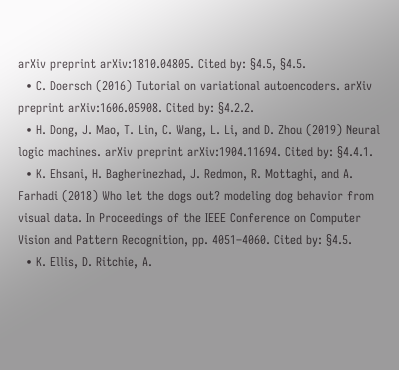arXiv preprint arXiv:1810.04805. Cited by: §4.5, §4.5.
  • C. Doersch (2016) Tutorial on variational autoencoders. arXiv preprint arXiv:1606.05908. Cited by: §4.2.2.
  • H. Dong, J. Mao, T. Lin, C. Wang, L. Li, and D. Zhou (2019) Neural logic machines. arXiv preprint arXiv:1904.11694. Cited by: §4.4.1.
  • K. Ehsani, H. Bagherinezhad, J. Redmon, R. Mottaghi, and A. Farhadi (2018) Who let the dogs out? modeling dog behavior from visual data. In Proceedings of the IEEE Conference on Computer Vision and Pattern Recognition, pp. 4051–4060. Cited by: §4.5.
  • K. Ellis, D. Ritchie, A.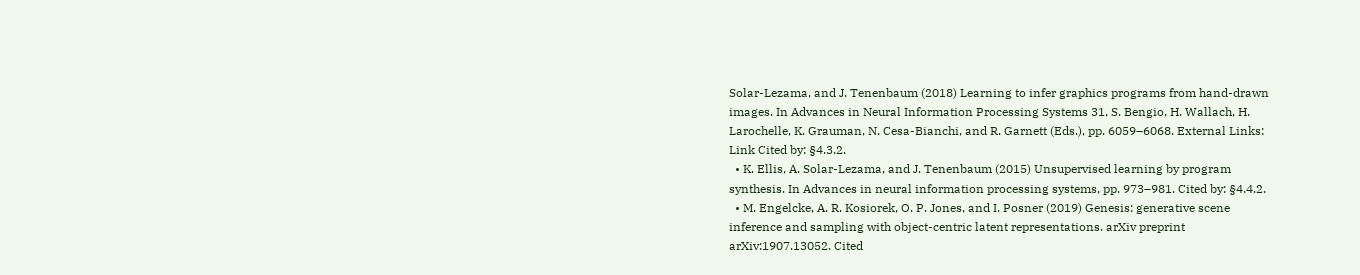Solar-Lezama, and J. Tenenbaum (2018) Learning to infer graphics programs from hand-drawn images. In Advances in Neural Information Processing Systems 31, S. Bengio, H. Wallach, H. Larochelle, K. Grauman, N. Cesa-Bianchi, and R. Garnett (Eds.), pp. 6059–6068. External Links: Link Cited by: §4.3.2.
  • K. Ellis, A. Solar-Lezama, and J. Tenenbaum (2015) Unsupervised learning by program synthesis. In Advances in neural information processing systems, pp. 973–981. Cited by: §4.4.2.
  • M. Engelcke, A. R. Kosiorek, O. P. Jones, and I. Posner (2019) Genesis: generative scene inference and sampling with object-centric latent representations. arXiv preprint arXiv:1907.13052. Cited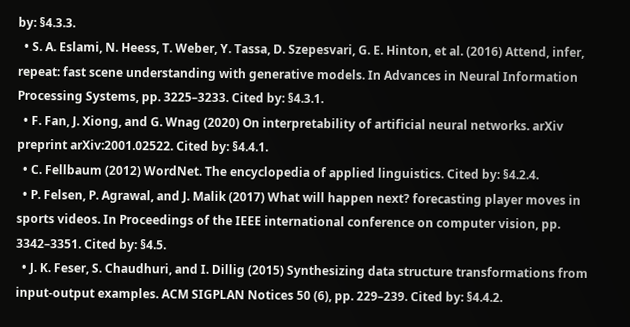by: §4.3.3.
  • S. A. Eslami, N. Heess, T. Weber, Y. Tassa, D. Szepesvari, G. E. Hinton, et al. (2016) Attend, infer, repeat: fast scene understanding with generative models. In Advances in Neural Information Processing Systems, pp. 3225–3233. Cited by: §4.3.1.
  • F. Fan, J. Xiong, and G. Wnag (2020) On interpretability of artificial neural networks. arXiv preprint arXiv:2001.02522. Cited by: §4.4.1.
  • C. Fellbaum (2012) WordNet. The encyclopedia of applied linguistics. Cited by: §4.2.4.
  • P. Felsen, P. Agrawal, and J. Malik (2017) What will happen next? forecasting player moves in sports videos. In Proceedings of the IEEE international conference on computer vision, pp. 3342–3351. Cited by: §4.5.
  • J. K. Feser, S. Chaudhuri, and I. Dillig (2015) Synthesizing data structure transformations from input-output examples. ACM SIGPLAN Notices 50 (6), pp. 229–239. Cited by: §4.4.2.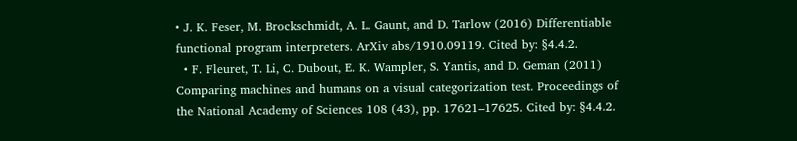• J. K. Feser, M. Brockschmidt, A. L. Gaunt, and D. Tarlow (2016) Differentiable functional program interpreters. ArXiv abs/1910.09119. Cited by: §4.4.2.
  • F. Fleuret, T. Li, C. Dubout, E. K. Wampler, S. Yantis, and D. Geman (2011) Comparing machines and humans on a visual categorization test. Proceedings of the National Academy of Sciences 108 (43), pp. 17621–17625. Cited by: §4.4.2.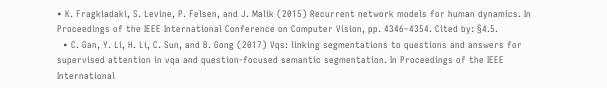• K. Fragkiadaki, S. Levine, P. Felsen, and J. Malik (2015) Recurrent network models for human dynamics. In Proceedings of the IEEE International Conference on Computer Vision, pp. 4346–4354. Cited by: §4.5.
  • C. Gan, Y. Li, H. Li, C. Sun, and B. Gong (2017) Vqs: linking segmentations to questions and answers for supervised attention in vqa and question-focused semantic segmentation. In Proceedings of the IEEE International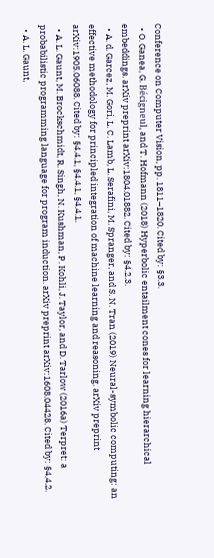Conference on Computer Vision, pp. 1811–1820. Cited by: §3.3.
  • O. Ganea, G. Bécigneul, and T. Hofmann (2018) Hyperbolic entailment cones for learning hierarchical embeddings. arXiv preprint arXiv:1804.01882. Cited by: §4.2.3.
  • A. d. Garcez, M. Gori, L. C. Lamb, L. Serafini, M. Spranger, and S. N. Tran (2019) Neural-symbolic computing: an effective methodology for principled integration of machine learning and reasoning. arXiv preprint arXiv:1905.06088. Cited by: §4.4.1, §4.4.1, §4.4.1.
  • A. L. Gaunt, M. Brockschmidt, R. Singh, N. Kushman, P. Kohli, J. Taylor, and D. Tarlow (2016a) Terpret: a probabilistic programming language for program induction. arXiv preprint arXiv:1608.04428. Cited by: §4.4.2.
  • A. L. Gaunt,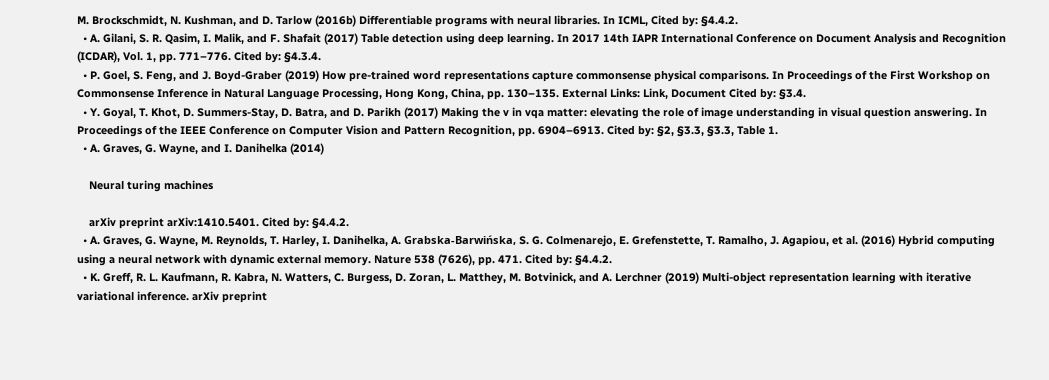M. Brockschmidt, N. Kushman, and D. Tarlow (2016b) Differentiable programs with neural libraries. In ICML, Cited by: §4.4.2.
  • A. Gilani, S. R. Qasim, I. Malik, and F. Shafait (2017) Table detection using deep learning. In 2017 14th IAPR International Conference on Document Analysis and Recognition (ICDAR), Vol. 1, pp. 771–776. Cited by: §4.3.4.
  • P. Goel, S. Feng, and J. Boyd-Graber (2019) How pre-trained word representations capture commonsense physical comparisons. In Proceedings of the First Workshop on Commonsense Inference in Natural Language Processing, Hong Kong, China, pp. 130–135. External Links: Link, Document Cited by: §3.4.
  • Y. Goyal, T. Khot, D. Summers-Stay, D. Batra, and D. Parikh (2017) Making the v in vqa matter: elevating the role of image understanding in visual question answering. In Proceedings of the IEEE Conference on Computer Vision and Pattern Recognition, pp. 6904–6913. Cited by: §2, §3.3, §3.3, Table 1.
  • A. Graves, G. Wayne, and I. Danihelka (2014)

    Neural turing machines

    arXiv preprint arXiv:1410.5401. Cited by: §4.4.2.
  • A. Graves, G. Wayne, M. Reynolds, T. Harley, I. Danihelka, A. Grabska-Barwińska, S. G. Colmenarejo, E. Grefenstette, T. Ramalho, J. Agapiou, et al. (2016) Hybrid computing using a neural network with dynamic external memory. Nature 538 (7626), pp. 471. Cited by: §4.4.2.
  • K. Greff, R. L. Kaufmann, R. Kabra, N. Watters, C. Burgess, D. Zoran, L. Matthey, M. Botvinick, and A. Lerchner (2019) Multi-object representation learning with iterative variational inference. arXiv preprint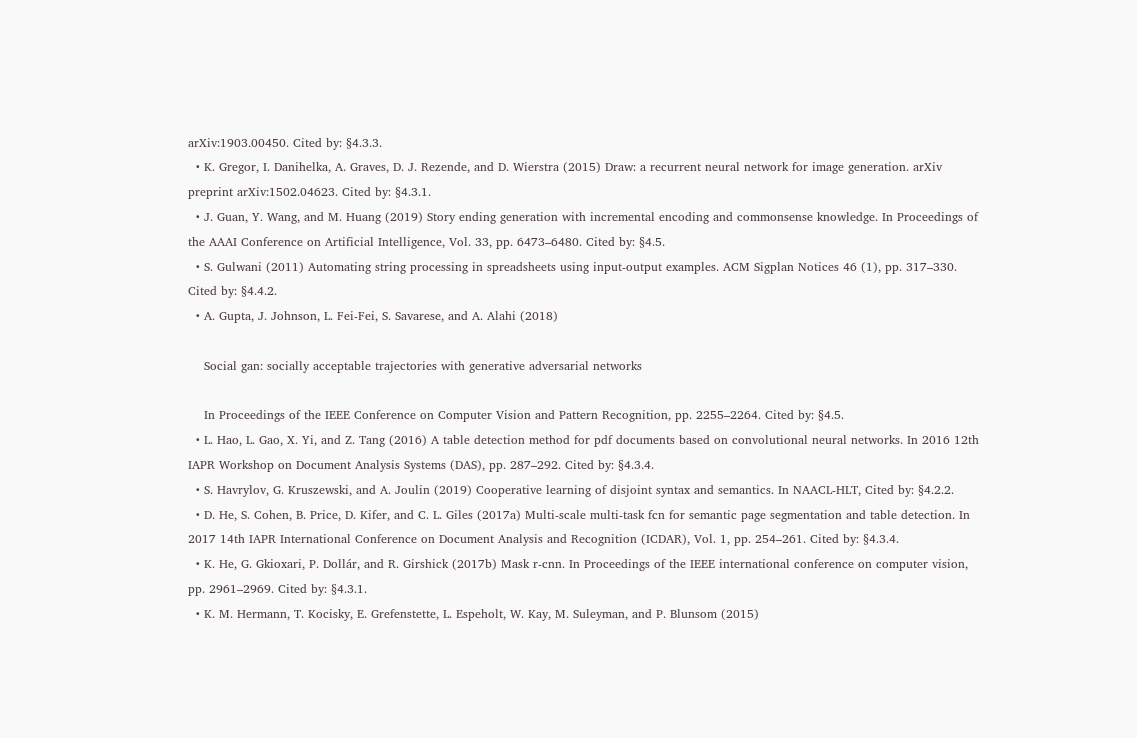arXiv:1903.00450. Cited by: §4.3.3.
  • K. Gregor, I. Danihelka, A. Graves, D. J. Rezende, and D. Wierstra (2015) Draw: a recurrent neural network for image generation. arXiv preprint arXiv:1502.04623. Cited by: §4.3.1.
  • J. Guan, Y. Wang, and M. Huang (2019) Story ending generation with incremental encoding and commonsense knowledge. In Proceedings of the AAAI Conference on Artificial Intelligence, Vol. 33, pp. 6473–6480. Cited by: §4.5.
  • S. Gulwani (2011) Automating string processing in spreadsheets using input-output examples. ACM Sigplan Notices 46 (1), pp. 317–330. Cited by: §4.4.2.
  • A. Gupta, J. Johnson, L. Fei-Fei, S. Savarese, and A. Alahi (2018)

    Social gan: socially acceptable trajectories with generative adversarial networks

    In Proceedings of the IEEE Conference on Computer Vision and Pattern Recognition, pp. 2255–2264. Cited by: §4.5.
  • L. Hao, L. Gao, X. Yi, and Z. Tang (2016) A table detection method for pdf documents based on convolutional neural networks. In 2016 12th IAPR Workshop on Document Analysis Systems (DAS), pp. 287–292. Cited by: §4.3.4.
  • S. Havrylov, G. Kruszewski, and A. Joulin (2019) Cooperative learning of disjoint syntax and semantics. In NAACL-HLT, Cited by: §4.2.2.
  • D. He, S. Cohen, B. Price, D. Kifer, and C. L. Giles (2017a) Multi-scale multi-task fcn for semantic page segmentation and table detection. In 2017 14th IAPR International Conference on Document Analysis and Recognition (ICDAR), Vol. 1, pp. 254–261. Cited by: §4.3.4.
  • K. He, G. Gkioxari, P. Dollár, and R. Girshick (2017b) Mask r-cnn. In Proceedings of the IEEE international conference on computer vision, pp. 2961–2969. Cited by: §4.3.1.
  • K. M. Hermann, T. Kocisky, E. Grefenstette, L. Espeholt, W. Kay, M. Suleyman, and P. Blunsom (2015)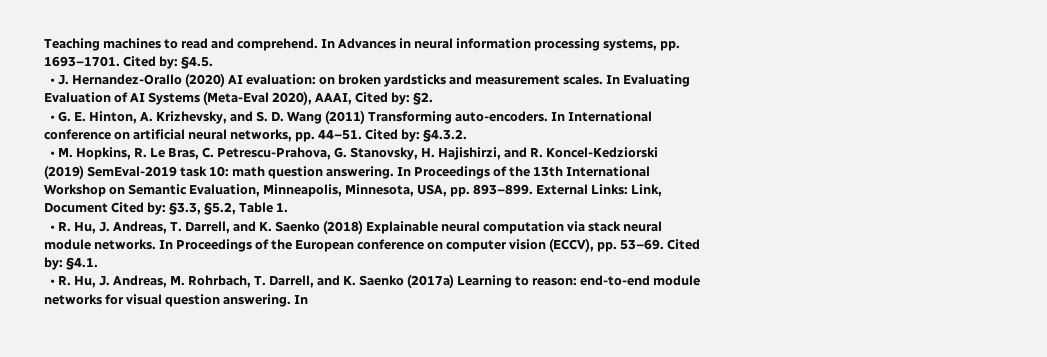Teaching machines to read and comprehend. In Advances in neural information processing systems, pp. 1693–1701. Cited by: §4.5.
  • J. Hernandez-Orallo (2020) AI evaluation: on broken yardsticks and measurement scales. In Evaluating Evaluation of AI Systems (Meta-Eval 2020), AAAI, Cited by: §2.
  • G. E. Hinton, A. Krizhevsky, and S. D. Wang (2011) Transforming auto-encoders. In International conference on artificial neural networks, pp. 44–51. Cited by: §4.3.2.
  • M. Hopkins, R. Le Bras, C. Petrescu-Prahova, G. Stanovsky, H. Hajishirzi, and R. Koncel-Kedziorski (2019) SemEval-2019 task 10: math question answering. In Proceedings of the 13th International Workshop on Semantic Evaluation, Minneapolis, Minnesota, USA, pp. 893–899. External Links: Link, Document Cited by: §3.3, §5.2, Table 1.
  • R. Hu, J. Andreas, T. Darrell, and K. Saenko (2018) Explainable neural computation via stack neural module networks. In Proceedings of the European conference on computer vision (ECCV), pp. 53–69. Cited by: §4.1.
  • R. Hu, J. Andreas, M. Rohrbach, T. Darrell, and K. Saenko (2017a) Learning to reason: end-to-end module networks for visual question answering. In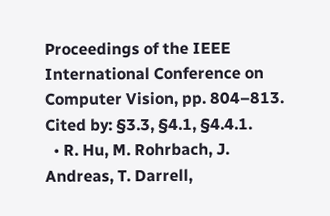Proceedings of the IEEE International Conference on Computer Vision, pp. 804–813. Cited by: §3.3, §4.1, §4.4.1.
  • R. Hu, M. Rohrbach, J. Andreas, T. Darrell,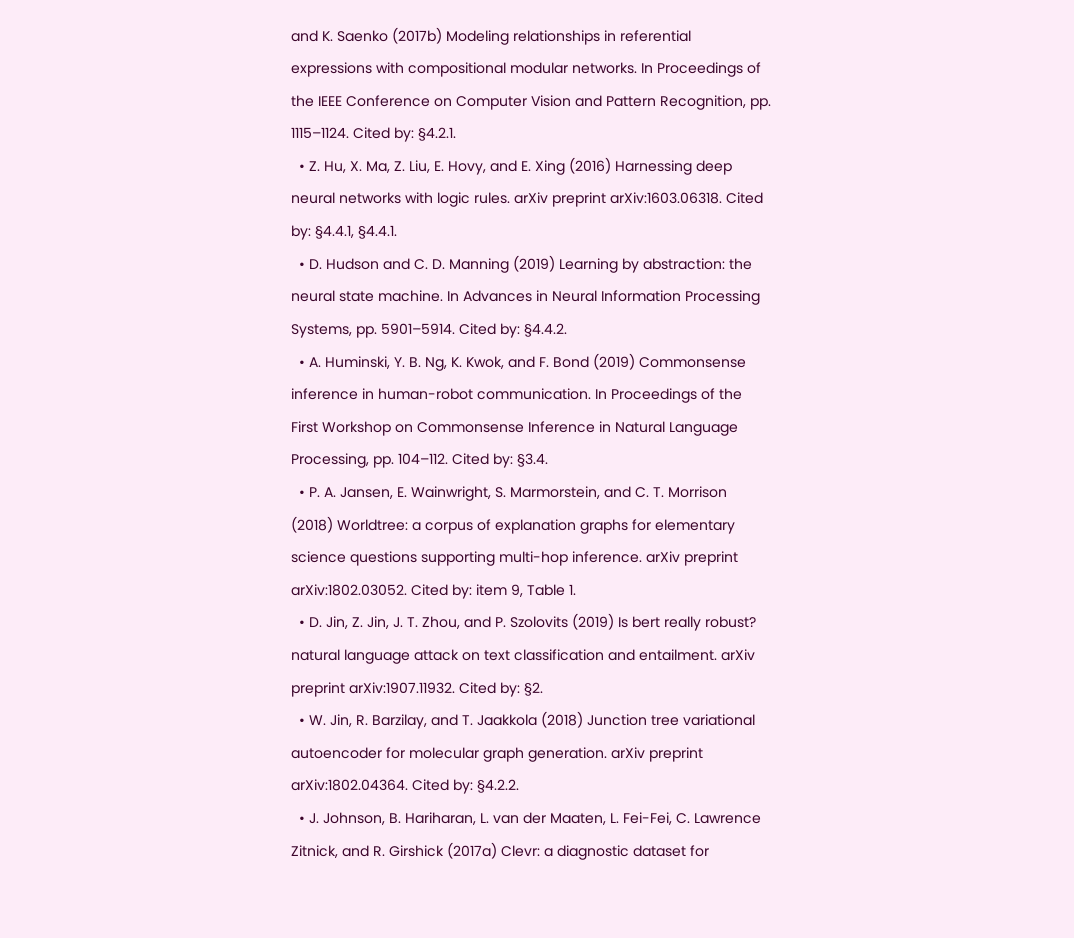and K. Saenko (2017b) Modeling relationships in referential expressions with compositional modular networks. In Proceedings of the IEEE Conference on Computer Vision and Pattern Recognition, pp. 1115–1124. Cited by: §4.2.1.
  • Z. Hu, X. Ma, Z. Liu, E. Hovy, and E. Xing (2016) Harnessing deep neural networks with logic rules. arXiv preprint arXiv:1603.06318. Cited by: §4.4.1, §4.4.1.
  • D. Hudson and C. D. Manning (2019) Learning by abstraction: the neural state machine. In Advances in Neural Information Processing Systems, pp. 5901–5914. Cited by: §4.4.2.
  • A. Huminski, Y. B. Ng, K. Kwok, and F. Bond (2019) Commonsense inference in human-robot communication. In Proceedings of the First Workshop on Commonsense Inference in Natural Language Processing, pp. 104–112. Cited by: §3.4.
  • P. A. Jansen, E. Wainwright, S. Marmorstein, and C. T. Morrison (2018) Worldtree: a corpus of explanation graphs for elementary science questions supporting multi-hop inference. arXiv preprint arXiv:1802.03052. Cited by: item 9, Table 1.
  • D. Jin, Z. Jin, J. T. Zhou, and P. Szolovits (2019) Is bert really robust? natural language attack on text classification and entailment. arXiv preprint arXiv:1907.11932. Cited by: §2.
  • W. Jin, R. Barzilay, and T. Jaakkola (2018) Junction tree variational autoencoder for molecular graph generation. arXiv preprint arXiv:1802.04364. Cited by: §4.2.2.
  • J. Johnson, B. Hariharan, L. van der Maaten, L. Fei-Fei, C. Lawrence Zitnick, and R. Girshick (2017a) Clevr: a diagnostic dataset for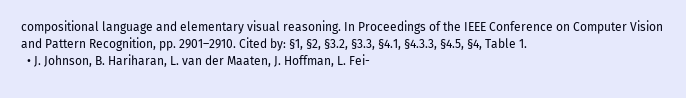compositional language and elementary visual reasoning. In Proceedings of the IEEE Conference on Computer Vision and Pattern Recognition, pp. 2901–2910. Cited by: §1, §2, §3.2, §3.3, §4.1, §4.3.3, §4.5, §4, Table 1.
  • J. Johnson, B. Hariharan, L. van der Maaten, J. Hoffman, L. Fei-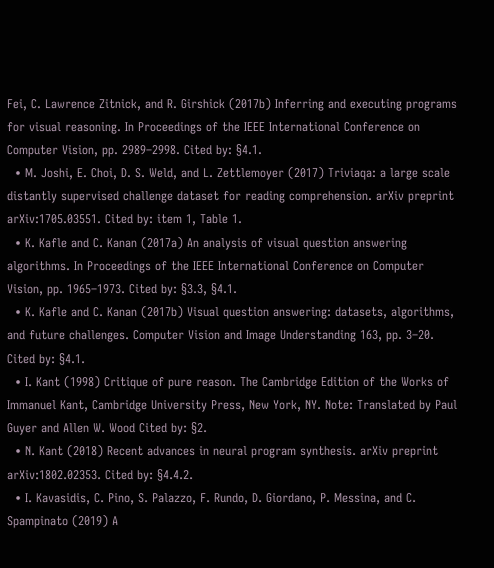Fei, C. Lawrence Zitnick, and R. Girshick (2017b) Inferring and executing programs for visual reasoning. In Proceedings of the IEEE International Conference on Computer Vision, pp. 2989–2998. Cited by: §4.1.
  • M. Joshi, E. Choi, D. S. Weld, and L. Zettlemoyer (2017) Triviaqa: a large scale distantly supervised challenge dataset for reading comprehension. arXiv preprint arXiv:1705.03551. Cited by: item 1, Table 1.
  • K. Kafle and C. Kanan (2017a) An analysis of visual question answering algorithms. In Proceedings of the IEEE International Conference on Computer Vision, pp. 1965–1973. Cited by: §3.3, §4.1.
  • K. Kafle and C. Kanan (2017b) Visual question answering: datasets, algorithms, and future challenges. Computer Vision and Image Understanding 163, pp. 3–20. Cited by: §4.1.
  • I. Kant (1998) Critique of pure reason. The Cambridge Edition of the Works of Immanuel Kant, Cambridge University Press, New York, NY. Note: Translated by Paul Guyer and Allen W. Wood Cited by: §2.
  • N. Kant (2018) Recent advances in neural program synthesis. arXiv preprint arXiv:1802.02353. Cited by: §4.4.2.
  • I. Kavasidis, C. Pino, S. Palazzo, F. Rundo, D. Giordano, P. Messina, and C. Spampinato (2019) A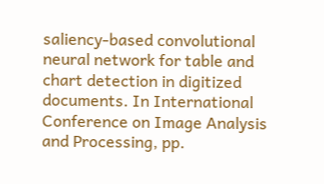saliency-based convolutional neural network for table and chart detection in digitized documents. In International Conference on Image Analysis and Processing, pp.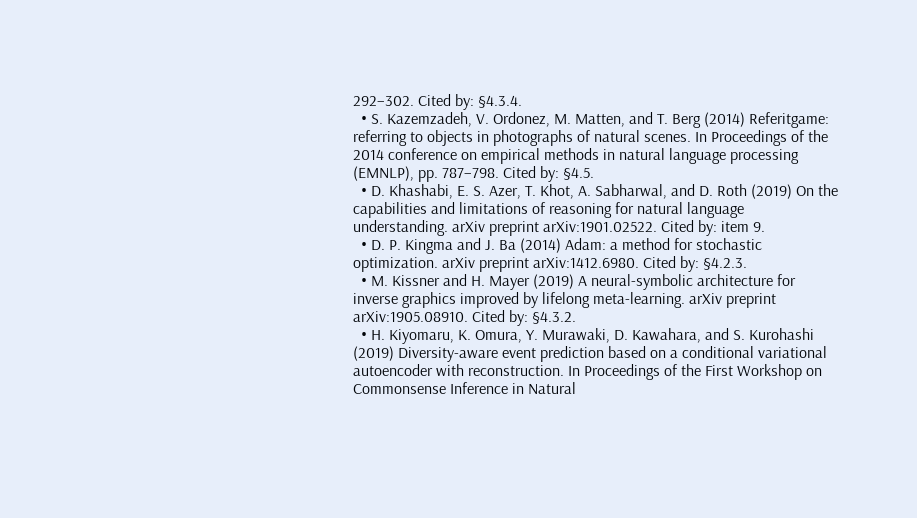292–302. Cited by: §4.3.4.
  • S. Kazemzadeh, V. Ordonez, M. Matten, and T. Berg (2014) Referitgame: referring to objects in photographs of natural scenes. In Proceedings of the 2014 conference on empirical methods in natural language processing (EMNLP), pp. 787–798. Cited by: §4.5.
  • D. Khashabi, E. S. Azer, T. Khot, A. Sabharwal, and D. Roth (2019) On the capabilities and limitations of reasoning for natural language understanding. arXiv preprint arXiv:1901.02522. Cited by: item 9.
  • D. P. Kingma and J. Ba (2014) Adam: a method for stochastic optimization. arXiv preprint arXiv:1412.6980. Cited by: §4.2.3.
  • M. Kissner and H. Mayer (2019) A neural-symbolic architecture for inverse graphics improved by lifelong meta-learning. arXiv preprint arXiv:1905.08910. Cited by: §4.3.2.
  • H. Kiyomaru, K. Omura, Y. Murawaki, D. Kawahara, and S. Kurohashi (2019) Diversity-aware event prediction based on a conditional variational autoencoder with reconstruction. In Proceedings of the First Workshop on Commonsense Inference in Natural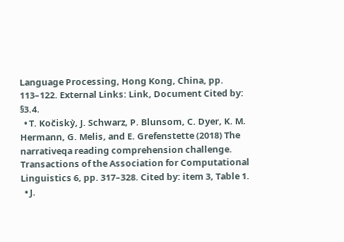Language Processing, Hong Kong, China, pp. 113–122. External Links: Link, Document Cited by: §3.4.
  • T. Kočiskỳ, J. Schwarz, P. Blunsom, C. Dyer, K. M. Hermann, G. Melis, and E. Grefenstette (2018) The narrativeqa reading comprehension challenge. Transactions of the Association for Computational Linguistics 6, pp. 317–328. Cited by: item 3, Table 1.
  • J.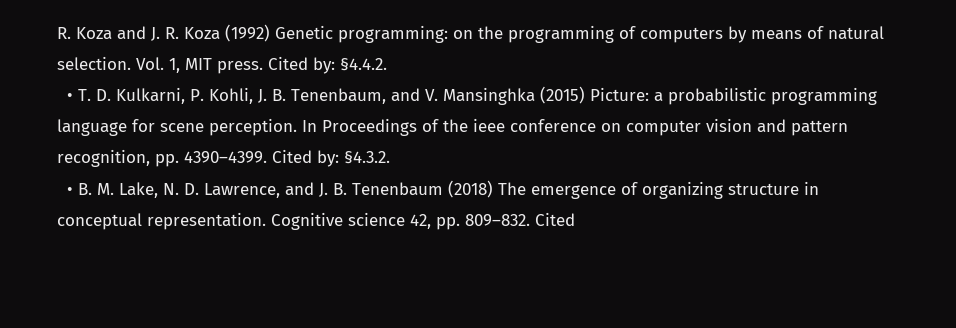R. Koza and J. R. Koza (1992) Genetic programming: on the programming of computers by means of natural selection. Vol. 1, MIT press. Cited by: §4.4.2.
  • T. D. Kulkarni, P. Kohli, J. B. Tenenbaum, and V. Mansinghka (2015) Picture: a probabilistic programming language for scene perception. In Proceedings of the ieee conference on computer vision and pattern recognition, pp. 4390–4399. Cited by: §4.3.2.
  • B. M. Lake, N. D. Lawrence, and J. B. Tenenbaum (2018) The emergence of organizing structure in conceptual representation. Cognitive science 42, pp. 809–832. Cited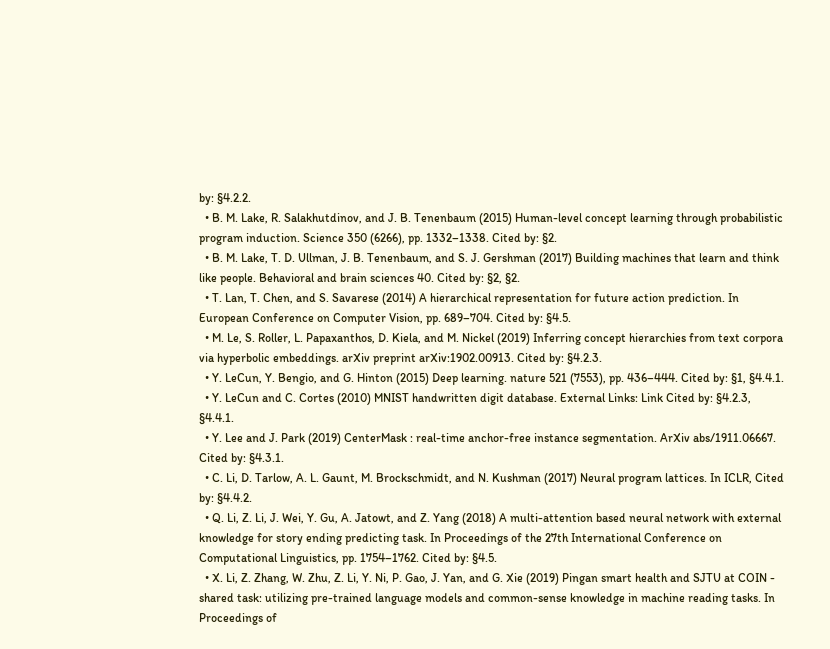by: §4.2.2.
  • B. M. Lake, R. Salakhutdinov, and J. B. Tenenbaum (2015) Human-level concept learning through probabilistic program induction. Science 350 (6266), pp. 1332–1338. Cited by: §2.
  • B. M. Lake, T. D. Ullman, J. B. Tenenbaum, and S. J. Gershman (2017) Building machines that learn and think like people. Behavioral and brain sciences 40. Cited by: §2, §2.
  • T. Lan, T. Chen, and S. Savarese (2014) A hierarchical representation for future action prediction. In European Conference on Computer Vision, pp. 689–704. Cited by: §4.5.
  • M. Le, S. Roller, L. Papaxanthos, D. Kiela, and M. Nickel (2019) Inferring concept hierarchies from text corpora via hyperbolic embeddings. arXiv preprint arXiv:1902.00913. Cited by: §4.2.3.
  • Y. LeCun, Y. Bengio, and G. Hinton (2015) Deep learning. nature 521 (7553), pp. 436–444. Cited by: §1, §4.4.1.
  • Y. LeCun and C. Cortes (2010) MNIST handwritten digit database. External Links: Link Cited by: §4.2.3, §4.4.1.
  • Y. Lee and J. Park (2019) CenterMask : real-time anchor-free instance segmentation. ArXiv abs/1911.06667. Cited by: §4.3.1.
  • C. Li, D. Tarlow, A. L. Gaunt, M. Brockschmidt, and N. Kushman (2017) Neural program lattices. In ICLR, Cited by: §4.4.2.
  • Q. Li, Z. Li, J. Wei, Y. Gu, A. Jatowt, and Z. Yang (2018) A multi-attention based neural network with external knowledge for story ending predicting task. In Proceedings of the 27th International Conference on Computational Linguistics, pp. 1754–1762. Cited by: §4.5.
  • X. Li, Z. Zhang, W. Zhu, Z. Li, Y. Ni, P. Gao, J. Yan, and G. Xie (2019) Pingan smart health and SJTU at COIN - shared task: utilizing pre-trained language models and common-sense knowledge in machine reading tasks. In Proceedings of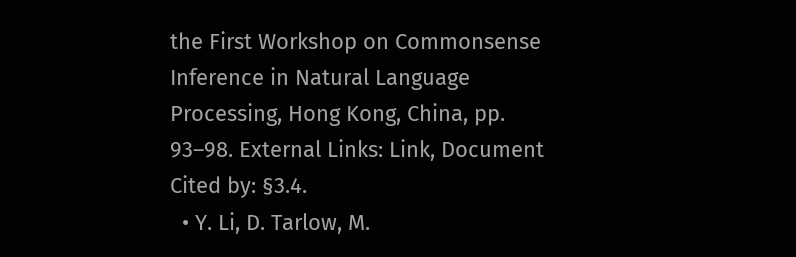the First Workshop on Commonsense Inference in Natural Language Processing, Hong Kong, China, pp. 93–98. External Links: Link, Document Cited by: §3.4.
  • Y. Li, D. Tarlow, M.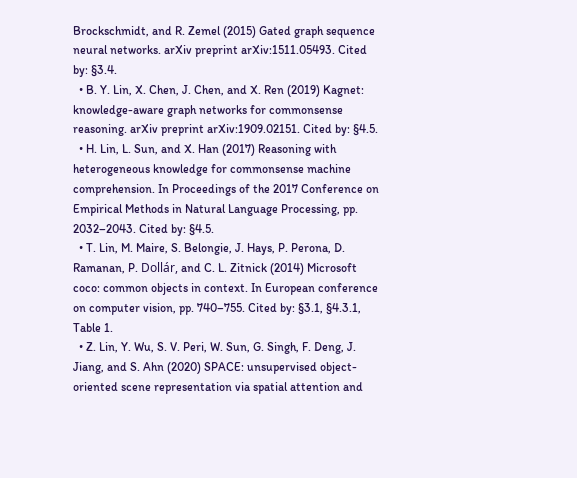Brockschmidt, and R. Zemel (2015) Gated graph sequence neural networks. arXiv preprint arXiv:1511.05493. Cited by: §3.4.
  • B. Y. Lin, X. Chen, J. Chen, and X. Ren (2019) Kagnet: knowledge-aware graph networks for commonsense reasoning. arXiv preprint arXiv:1909.02151. Cited by: §4.5.
  • H. Lin, L. Sun, and X. Han (2017) Reasoning with heterogeneous knowledge for commonsense machine comprehension. In Proceedings of the 2017 Conference on Empirical Methods in Natural Language Processing, pp. 2032–2043. Cited by: §4.5.
  • T. Lin, M. Maire, S. Belongie, J. Hays, P. Perona, D. Ramanan, P. Dollár, and C. L. Zitnick (2014) Microsoft coco: common objects in context. In European conference on computer vision, pp. 740–755. Cited by: §3.1, §4.3.1, Table 1.
  • Z. Lin, Y. Wu, S. V. Peri, W. Sun, G. Singh, F. Deng, J. Jiang, and S. Ahn (2020) SPACE: unsupervised object-oriented scene representation via spatial attention and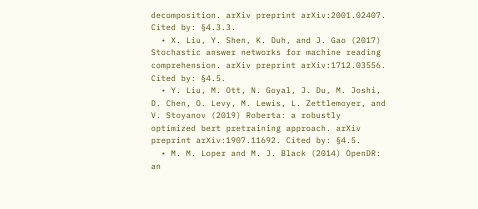decomposition. arXiv preprint arXiv:2001.02407. Cited by: §4.3.3.
  • X. Liu, Y. Shen, K. Duh, and J. Gao (2017) Stochastic answer networks for machine reading comprehension. arXiv preprint arXiv:1712.03556. Cited by: §4.5.
  • Y. Liu, M. Ott, N. Goyal, J. Du, M. Joshi, D. Chen, O. Levy, M. Lewis, L. Zettlemoyer, and V. Stoyanov (2019) Roberta: a robustly optimized bert pretraining approach. arXiv preprint arXiv:1907.11692. Cited by: §4.5.
  • M. M. Loper and M. J. Black (2014) OpenDR: an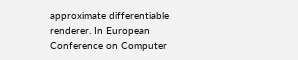approximate differentiable renderer. In European Conference on Computer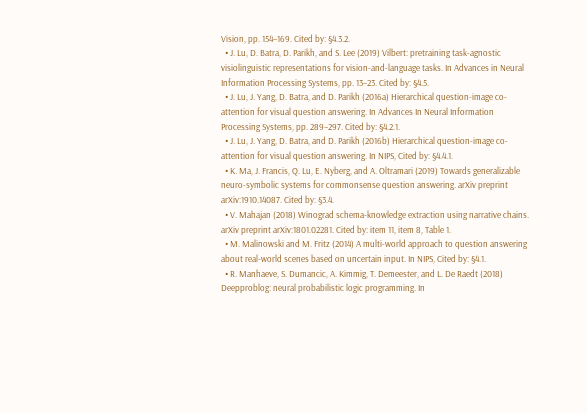Vision, pp. 154–169. Cited by: §4.3.2.
  • J. Lu, D. Batra, D. Parikh, and S. Lee (2019) Vilbert: pretraining task-agnostic visiolinguistic representations for vision-and-language tasks. In Advances in Neural Information Processing Systems, pp. 13–23. Cited by: §4.5.
  • J. Lu, J. Yang, D. Batra, and D. Parikh (2016a) Hierarchical question-image co-attention for visual question answering. In Advances In Neural Information Processing Systems, pp. 289–297. Cited by: §4.2.1.
  • J. Lu, J. Yang, D. Batra, and D. Parikh (2016b) Hierarchical question-image co-attention for visual question answering. In NIPS, Cited by: §4.4.1.
  • K. Ma, J. Francis, Q. Lu, E. Nyberg, and A. Oltramari (2019) Towards generalizable neuro-symbolic systems for commonsense question answering. arXiv preprint arXiv:1910.14087. Cited by: §3.4.
  • V. Mahajan (2018) Winograd schema-knowledge extraction using narrative chains. arXiv preprint arXiv:1801.02281. Cited by: item 11, item 8, Table 1.
  • M. Malinowski and M. Fritz (2014) A multi-world approach to question answering about real-world scenes based on uncertain input. In NIPS, Cited by: §4.1.
  • R. Manhaeve, S. Dumancic, A. Kimmig, T. Demeester, and L. De Raedt (2018) Deepproblog: neural probabilistic logic programming. In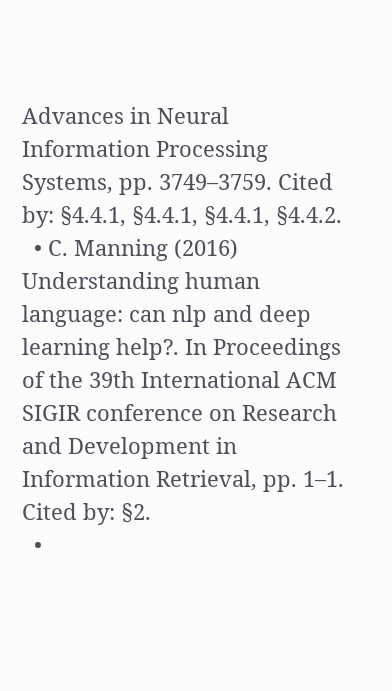Advances in Neural Information Processing Systems, pp. 3749–3759. Cited by: §4.4.1, §4.4.1, §4.4.1, §4.4.2.
  • C. Manning (2016) Understanding human language: can nlp and deep learning help?. In Proceedings of the 39th International ACM SIGIR conference on Research and Development in Information Retrieval, pp. 1–1. Cited by: §2.
  •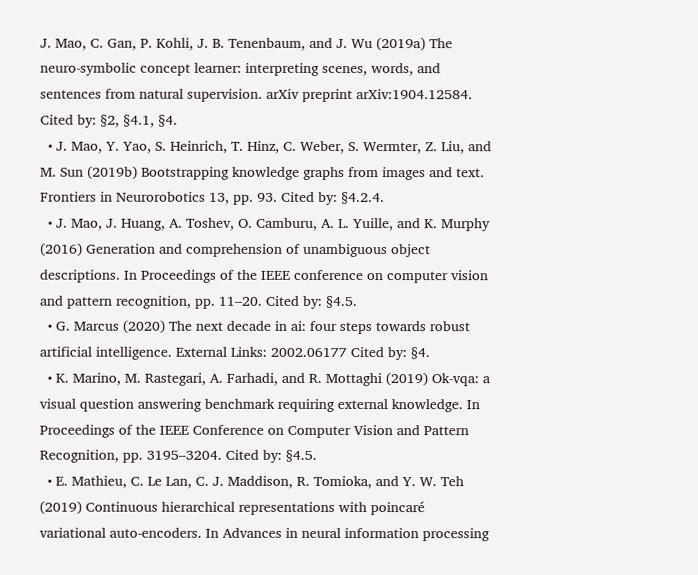J. Mao, C. Gan, P. Kohli, J. B. Tenenbaum, and J. Wu (2019a) The neuro-symbolic concept learner: interpreting scenes, words, and sentences from natural supervision. arXiv preprint arXiv:1904.12584. Cited by: §2, §4.1, §4.
  • J. Mao, Y. Yao, S. Heinrich, T. Hinz, C. Weber, S. Wermter, Z. Liu, and M. Sun (2019b) Bootstrapping knowledge graphs from images and text. Frontiers in Neurorobotics 13, pp. 93. Cited by: §4.2.4.
  • J. Mao, J. Huang, A. Toshev, O. Camburu, A. L. Yuille, and K. Murphy (2016) Generation and comprehension of unambiguous object descriptions. In Proceedings of the IEEE conference on computer vision and pattern recognition, pp. 11–20. Cited by: §4.5.
  • G. Marcus (2020) The next decade in ai: four steps towards robust artificial intelligence. External Links: 2002.06177 Cited by: §4.
  • K. Marino, M. Rastegari, A. Farhadi, and R. Mottaghi (2019) Ok-vqa: a visual question answering benchmark requiring external knowledge. In Proceedings of the IEEE Conference on Computer Vision and Pattern Recognition, pp. 3195–3204. Cited by: §4.5.
  • E. Mathieu, C. Le Lan, C. J. Maddison, R. Tomioka, and Y. W. Teh (2019) Continuous hierarchical representations with poincaré variational auto-encoders. In Advances in neural information processing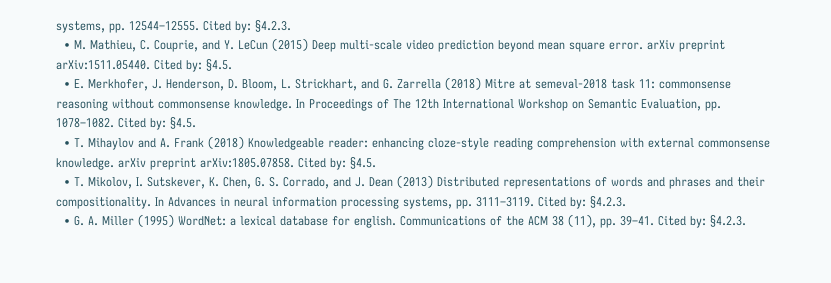systems, pp. 12544–12555. Cited by: §4.2.3.
  • M. Mathieu, C. Couprie, and Y. LeCun (2015) Deep multi-scale video prediction beyond mean square error. arXiv preprint arXiv:1511.05440. Cited by: §4.5.
  • E. Merkhofer, J. Henderson, D. Bloom, L. Strickhart, and G. Zarrella (2018) Mitre at semeval-2018 task 11: commonsense reasoning without commonsense knowledge. In Proceedings of The 12th International Workshop on Semantic Evaluation, pp. 1078–1082. Cited by: §4.5.
  • T. Mihaylov and A. Frank (2018) Knowledgeable reader: enhancing cloze-style reading comprehension with external commonsense knowledge. arXiv preprint arXiv:1805.07858. Cited by: §4.5.
  • T. Mikolov, I. Sutskever, K. Chen, G. S. Corrado, and J. Dean (2013) Distributed representations of words and phrases and their compositionality. In Advances in neural information processing systems, pp. 3111–3119. Cited by: §4.2.3.
  • G. A. Miller (1995) WordNet: a lexical database for english. Communications of the ACM 38 (11), pp. 39–41. Cited by: §4.2.3.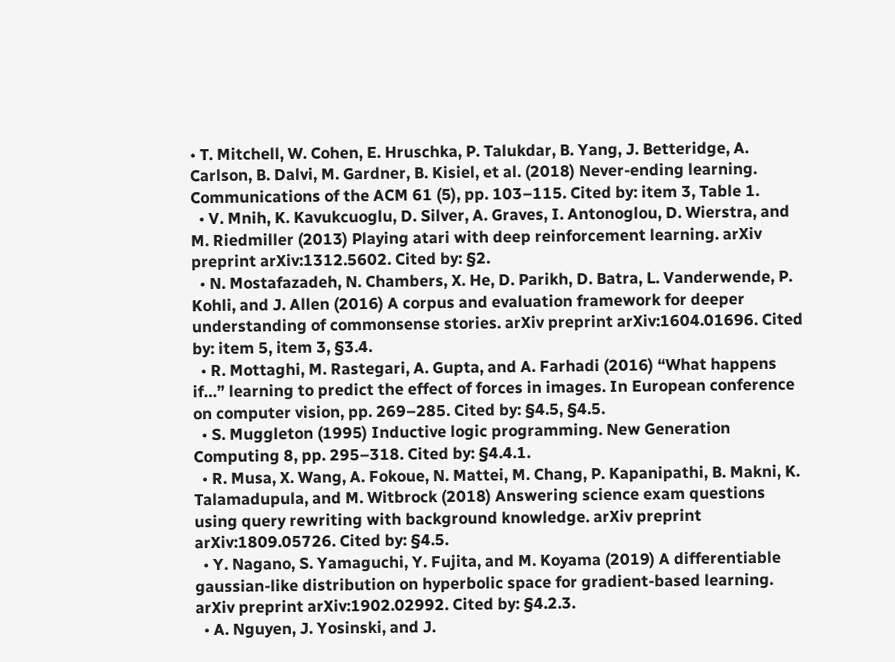• T. Mitchell, W. Cohen, E. Hruschka, P. Talukdar, B. Yang, J. Betteridge, A. Carlson, B. Dalvi, M. Gardner, B. Kisiel, et al. (2018) Never-ending learning. Communications of the ACM 61 (5), pp. 103–115. Cited by: item 3, Table 1.
  • V. Mnih, K. Kavukcuoglu, D. Silver, A. Graves, I. Antonoglou, D. Wierstra, and M. Riedmiller (2013) Playing atari with deep reinforcement learning. arXiv preprint arXiv:1312.5602. Cited by: §2.
  • N. Mostafazadeh, N. Chambers, X. He, D. Parikh, D. Batra, L. Vanderwende, P. Kohli, and J. Allen (2016) A corpus and evaluation framework for deeper understanding of commonsense stories. arXiv preprint arXiv:1604.01696. Cited by: item 5, item 3, §3.4.
  • R. Mottaghi, M. Rastegari, A. Gupta, and A. Farhadi (2016) “What happens if…” learning to predict the effect of forces in images. In European conference on computer vision, pp. 269–285. Cited by: §4.5, §4.5.
  • S. Muggleton (1995) Inductive logic programming. New Generation Computing 8, pp. 295–318. Cited by: §4.4.1.
  • R. Musa, X. Wang, A. Fokoue, N. Mattei, M. Chang, P. Kapanipathi, B. Makni, K. Talamadupula, and M. Witbrock (2018) Answering science exam questions using query rewriting with background knowledge. arXiv preprint arXiv:1809.05726. Cited by: §4.5.
  • Y. Nagano, S. Yamaguchi, Y. Fujita, and M. Koyama (2019) A differentiable gaussian-like distribution on hyperbolic space for gradient-based learning. arXiv preprint arXiv:1902.02992. Cited by: §4.2.3.
  • A. Nguyen, J. Yosinski, and J.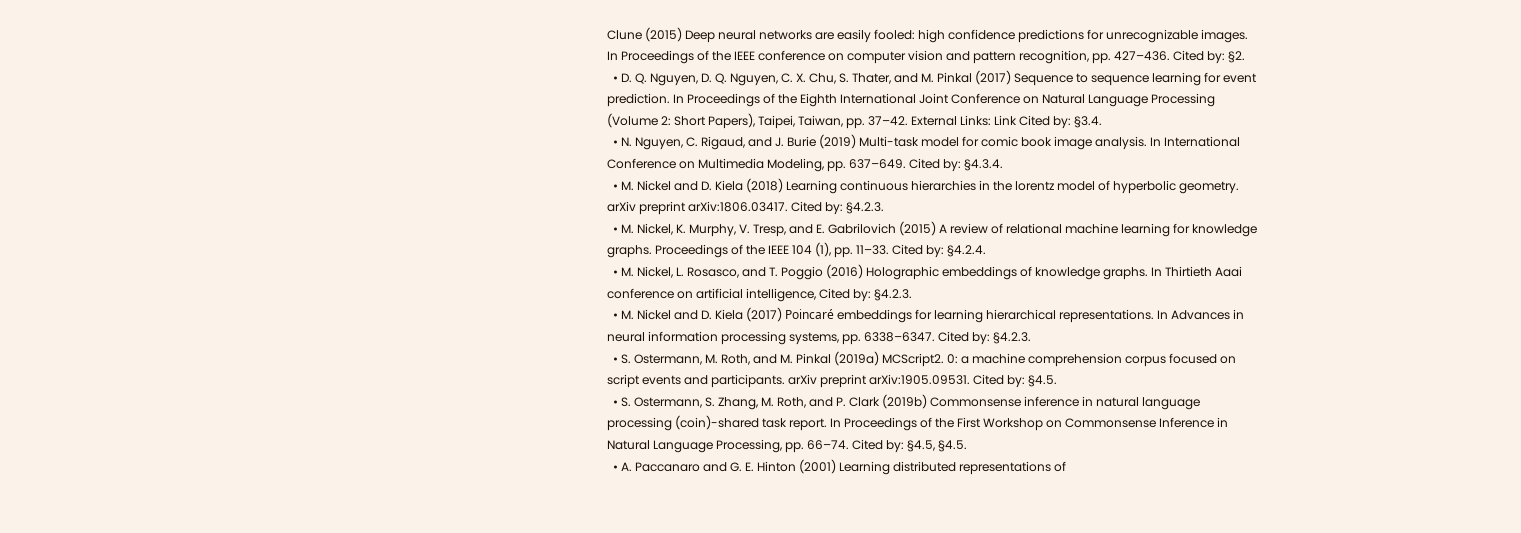Clune (2015) Deep neural networks are easily fooled: high confidence predictions for unrecognizable images. In Proceedings of the IEEE conference on computer vision and pattern recognition, pp. 427–436. Cited by: §2.
  • D. Q. Nguyen, D. Q. Nguyen, C. X. Chu, S. Thater, and M. Pinkal (2017) Sequence to sequence learning for event prediction. In Proceedings of the Eighth International Joint Conference on Natural Language Processing (Volume 2: Short Papers), Taipei, Taiwan, pp. 37–42. External Links: Link Cited by: §3.4.
  • N. Nguyen, C. Rigaud, and J. Burie (2019) Multi-task model for comic book image analysis. In International Conference on Multimedia Modeling, pp. 637–649. Cited by: §4.3.4.
  • M. Nickel and D. Kiela (2018) Learning continuous hierarchies in the lorentz model of hyperbolic geometry. arXiv preprint arXiv:1806.03417. Cited by: §4.2.3.
  • M. Nickel, K. Murphy, V. Tresp, and E. Gabrilovich (2015) A review of relational machine learning for knowledge graphs. Proceedings of the IEEE 104 (1), pp. 11–33. Cited by: §4.2.4.
  • M. Nickel, L. Rosasco, and T. Poggio (2016) Holographic embeddings of knowledge graphs. In Thirtieth Aaai conference on artificial intelligence, Cited by: §4.2.3.
  • M. Nickel and D. Kiela (2017) Poincaré embeddings for learning hierarchical representations. In Advances in neural information processing systems, pp. 6338–6347. Cited by: §4.2.3.
  • S. Ostermann, M. Roth, and M. Pinkal (2019a) MCScript2. 0: a machine comprehension corpus focused on script events and participants. arXiv preprint arXiv:1905.09531. Cited by: §4.5.
  • S. Ostermann, S. Zhang, M. Roth, and P. Clark (2019b) Commonsense inference in natural language processing (coin)-shared task report. In Proceedings of the First Workshop on Commonsense Inference in Natural Language Processing, pp. 66–74. Cited by: §4.5, §4.5.
  • A. Paccanaro and G. E. Hinton (2001) Learning distributed representations of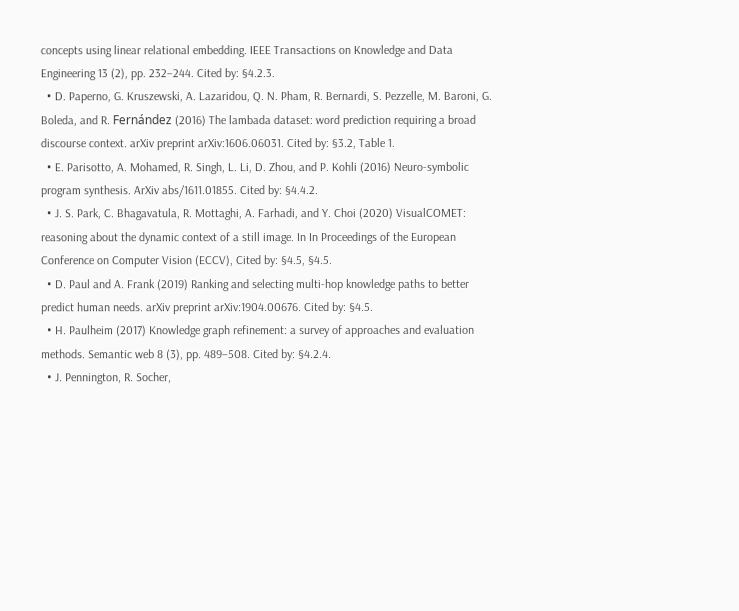concepts using linear relational embedding. IEEE Transactions on Knowledge and Data Engineering 13 (2), pp. 232–244. Cited by: §4.2.3.
  • D. Paperno, G. Kruszewski, A. Lazaridou, Q. N. Pham, R. Bernardi, S. Pezzelle, M. Baroni, G. Boleda, and R. Fernández (2016) The lambada dataset: word prediction requiring a broad discourse context. arXiv preprint arXiv:1606.06031. Cited by: §3.2, Table 1.
  • E. Parisotto, A. Mohamed, R. Singh, L. Li, D. Zhou, and P. Kohli (2016) Neuro-symbolic program synthesis. ArXiv abs/1611.01855. Cited by: §4.4.2.
  • J. S. Park, C. Bhagavatula, R. Mottaghi, A. Farhadi, and Y. Choi (2020) VisualCOMET: reasoning about the dynamic context of a still image. In In Proceedings of the European Conference on Computer Vision (ECCV), Cited by: §4.5, §4.5.
  • D. Paul and A. Frank (2019) Ranking and selecting multi-hop knowledge paths to better predict human needs. arXiv preprint arXiv:1904.00676. Cited by: §4.5.
  • H. Paulheim (2017) Knowledge graph refinement: a survey of approaches and evaluation methods. Semantic web 8 (3), pp. 489–508. Cited by: §4.2.4.
  • J. Pennington, R. Socher,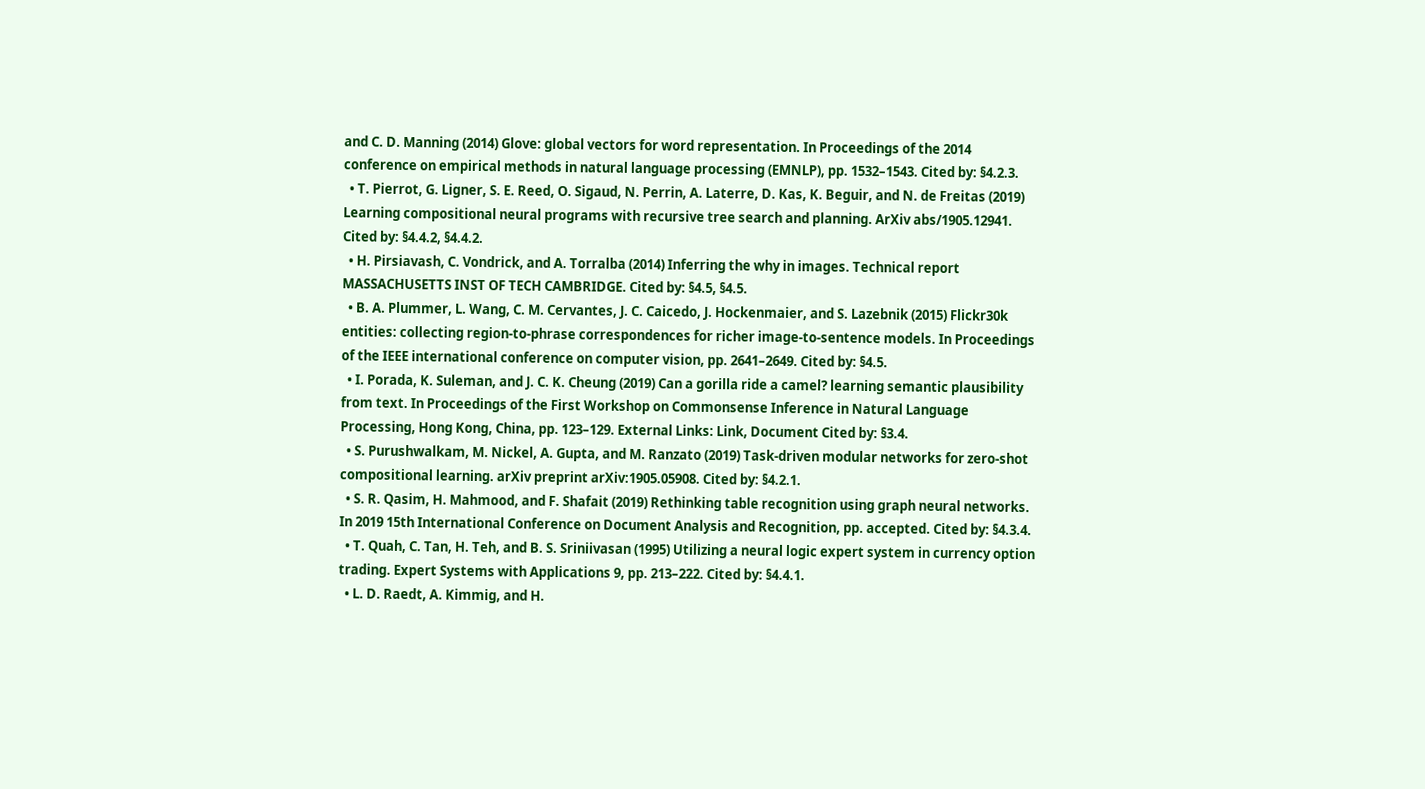and C. D. Manning (2014) Glove: global vectors for word representation. In Proceedings of the 2014 conference on empirical methods in natural language processing (EMNLP), pp. 1532–1543. Cited by: §4.2.3.
  • T. Pierrot, G. Ligner, S. E. Reed, O. Sigaud, N. Perrin, A. Laterre, D. Kas, K. Beguir, and N. de Freitas (2019) Learning compositional neural programs with recursive tree search and planning. ArXiv abs/1905.12941. Cited by: §4.4.2, §4.4.2.
  • H. Pirsiavash, C. Vondrick, and A. Torralba (2014) Inferring the why in images. Technical report MASSACHUSETTS INST OF TECH CAMBRIDGE. Cited by: §4.5, §4.5.
  • B. A. Plummer, L. Wang, C. M. Cervantes, J. C. Caicedo, J. Hockenmaier, and S. Lazebnik (2015) Flickr30k entities: collecting region-to-phrase correspondences for richer image-to-sentence models. In Proceedings of the IEEE international conference on computer vision, pp. 2641–2649. Cited by: §4.5.
  • I. Porada, K. Suleman, and J. C. K. Cheung (2019) Can a gorilla ride a camel? learning semantic plausibility from text. In Proceedings of the First Workshop on Commonsense Inference in Natural Language Processing, Hong Kong, China, pp. 123–129. External Links: Link, Document Cited by: §3.4.
  • S. Purushwalkam, M. Nickel, A. Gupta, and M. Ranzato (2019) Task-driven modular networks for zero-shot compositional learning. arXiv preprint arXiv:1905.05908. Cited by: §4.2.1.
  • S. R. Qasim, H. Mahmood, and F. Shafait (2019) Rethinking table recognition using graph neural networks. In 2019 15th International Conference on Document Analysis and Recognition, pp. accepted. Cited by: §4.3.4.
  • T. Quah, C. Tan, H. Teh, and B. S. Sriniivasan (1995) Utilizing a neural logic expert system in currency option trading. Expert Systems with Applications 9, pp. 213–222. Cited by: §4.4.1.
  • L. D. Raedt, A. Kimmig, and H.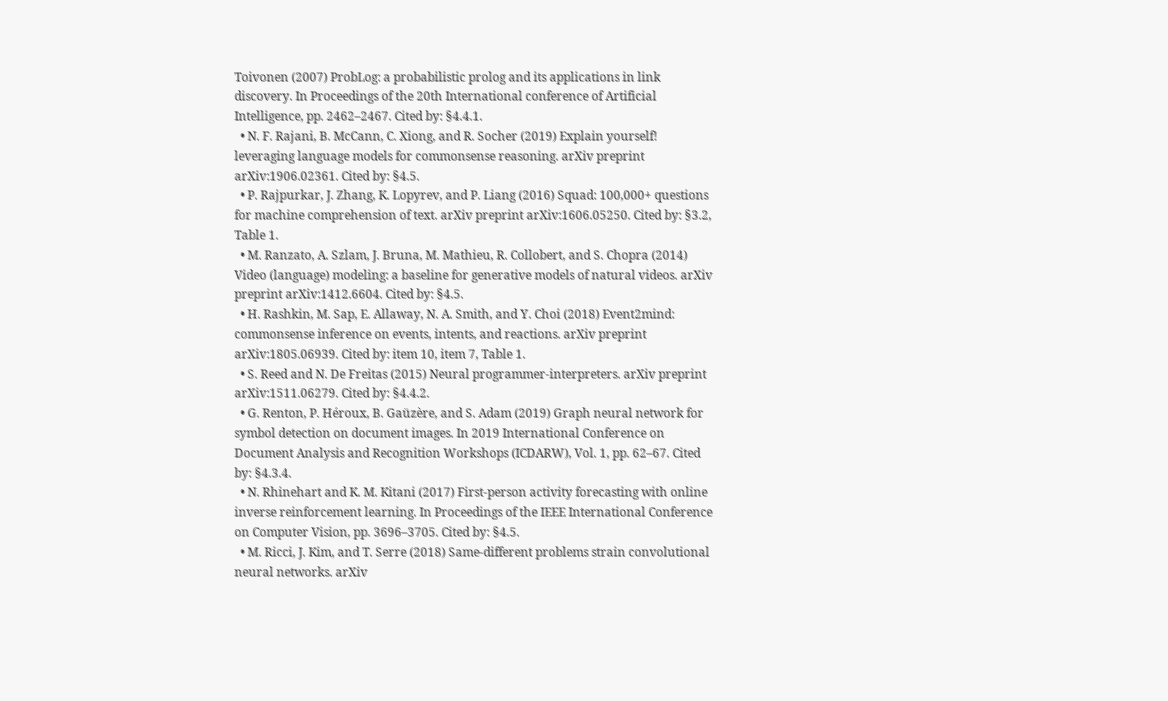Toivonen (2007) ProbLog: a probabilistic prolog and its applications in link discovery. In Proceedings of the 20th International conference of Artificial Intelligence, pp. 2462–2467. Cited by: §4.4.1.
  • N. F. Rajani, B. McCann, C. Xiong, and R. Socher (2019) Explain yourself! leveraging language models for commonsense reasoning. arXiv preprint arXiv:1906.02361. Cited by: §4.5.
  • P. Rajpurkar, J. Zhang, K. Lopyrev, and P. Liang (2016) Squad: 100,000+ questions for machine comprehension of text. arXiv preprint arXiv:1606.05250. Cited by: §3.2, Table 1.
  • M. Ranzato, A. Szlam, J. Bruna, M. Mathieu, R. Collobert, and S. Chopra (2014) Video (language) modeling: a baseline for generative models of natural videos. arXiv preprint arXiv:1412.6604. Cited by: §4.5.
  • H. Rashkin, M. Sap, E. Allaway, N. A. Smith, and Y. Choi (2018) Event2mind: commonsense inference on events, intents, and reactions. arXiv preprint arXiv:1805.06939. Cited by: item 10, item 7, Table 1.
  • S. Reed and N. De Freitas (2015) Neural programmer-interpreters. arXiv preprint arXiv:1511.06279. Cited by: §4.4.2.
  • G. Renton, P. Héroux, B. Gaüzère, and S. Adam (2019) Graph neural network for symbol detection on document images. In 2019 International Conference on Document Analysis and Recognition Workshops (ICDARW), Vol. 1, pp. 62–67. Cited by: §4.3.4.
  • N. Rhinehart and K. M. Kitani (2017) First-person activity forecasting with online inverse reinforcement learning. In Proceedings of the IEEE International Conference on Computer Vision, pp. 3696–3705. Cited by: §4.5.
  • M. Ricci, J. Kim, and T. Serre (2018) Same-different problems strain convolutional neural networks. arXiv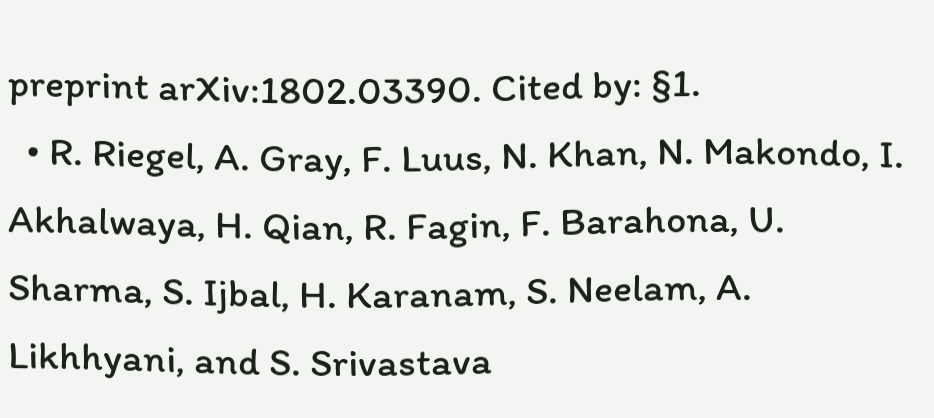preprint arXiv:1802.03390. Cited by: §1.
  • R. Riegel, A. Gray, F. Luus, N. Khan, N. Makondo, I. Akhalwaya, H. Qian, R. Fagin, F. Barahona, U. Sharma, S. Ijbal, H. Karanam, S. Neelam, A. Likhhyani, and S. Srivastava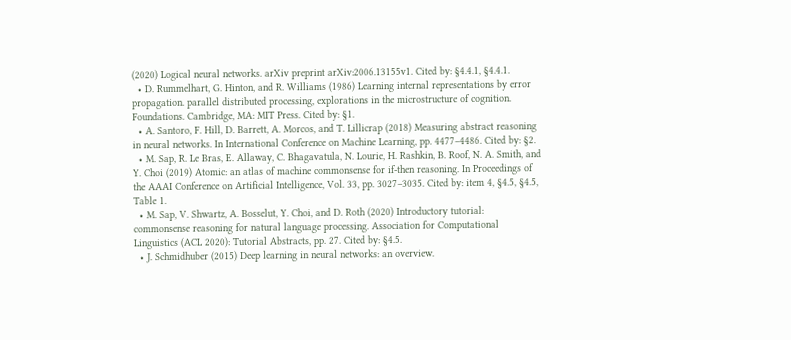(2020) Logical neural networks. arXiv preprint arXiv:2006.13155v1. Cited by: §4.4.1, §4.4.1.
  • D. Rummelhart, G. Hinton, and R. Williams (1986) Learning internal representations by error propagation. parallel distributed processing, explorations in the microstructure of cognition. Foundations. Cambridge, MA: MIT Press. Cited by: §1.
  • A. Santoro, F. Hill, D. Barrett, A. Morcos, and T. Lillicrap (2018) Measuring abstract reasoning in neural networks. In International Conference on Machine Learning, pp. 4477–4486. Cited by: §2.
  • M. Sap, R. Le Bras, E. Allaway, C. Bhagavatula, N. Lourie, H. Rashkin, B. Roof, N. A. Smith, and Y. Choi (2019) Atomic: an atlas of machine commonsense for if-then reasoning. In Proceedings of the AAAI Conference on Artificial Intelligence, Vol. 33, pp. 3027–3035. Cited by: item 4, §4.5, §4.5, Table 1.
  • M. Sap, V. Shwartz, A. Bosselut, Y. Choi, and D. Roth (2020) Introductory tutorial: commonsense reasoning for natural language processing. Association for Computational Linguistics (ACL 2020): Tutorial Abstracts, pp. 27. Cited by: §4.5.
  • J. Schmidhuber (2015) Deep learning in neural networks: an overview.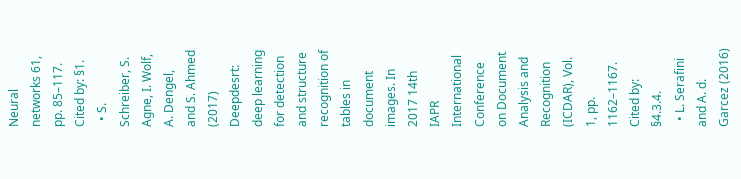Neural networks 61, pp. 85–117. Cited by: §1.
  • S. Schreiber, S. Agne, I. Wolf, A. Dengel, and S. Ahmed (2017) Deepdesrt: deep learning for detection and structure recognition of tables in document images. In 2017 14th IAPR International Conference on Document Analysis and Recognition (ICDAR), Vol. 1, pp. 1162–1167. Cited by: §4.3.4.
  • L. Serafini and A. d. Garcez (2016)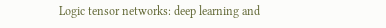Logic tensor networks: deep learning and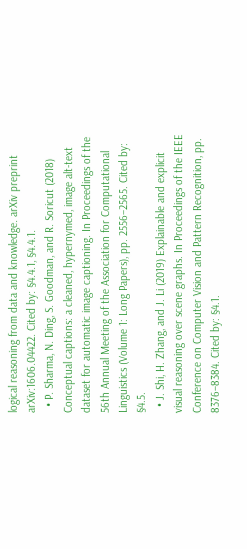logical reasoning from data and knowledge. arXiv preprint arXiv:1606.04422. Cited by: §4.4.1, §4.4.1.
  • P. Sharma, N. Ding, S. Goodman, and R. Soricut (2018) Conceptual captions: a cleaned, hypernymed, image alt-text dataset for automatic image captioning. In Proceedings of the 56th Annual Meeting of the Association for Computational Linguistics (Volume 1: Long Papers), pp. 2556–2565. Cited by: §4.5.
  • J. Shi, H. Zhang, and J. Li (2019) Explainable and explicit visual reasoning over scene graphs. In Proceedings of the IEEE Conference on Computer Vision and Pattern Recognition, pp. 8376–8384. Cited by: §4.1.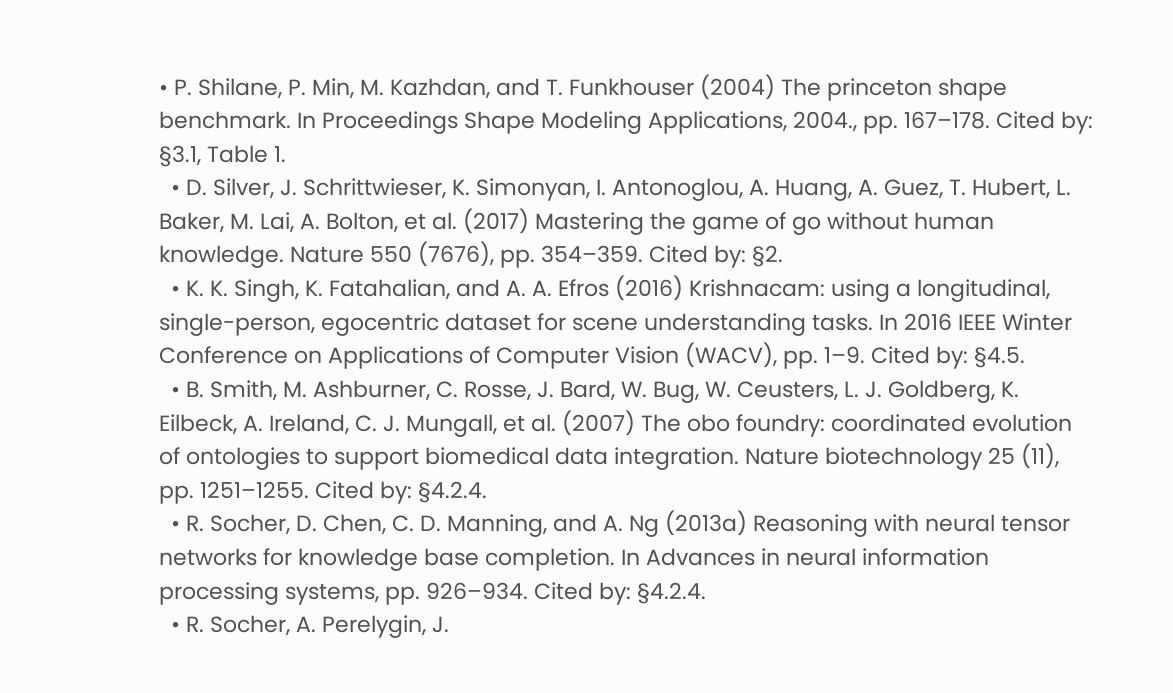• P. Shilane, P. Min, M. Kazhdan, and T. Funkhouser (2004) The princeton shape benchmark. In Proceedings Shape Modeling Applications, 2004., pp. 167–178. Cited by: §3.1, Table 1.
  • D. Silver, J. Schrittwieser, K. Simonyan, I. Antonoglou, A. Huang, A. Guez, T. Hubert, L. Baker, M. Lai, A. Bolton, et al. (2017) Mastering the game of go without human knowledge. Nature 550 (7676), pp. 354–359. Cited by: §2.
  • K. K. Singh, K. Fatahalian, and A. A. Efros (2016) Krishnacam: using a longitudinal, single-person, egocentric dataset for scene understanding tasks. In 2016 IEEE Winter Conference on Applications of Computer Vision (WACV), pp. 1–9. Cited by: §4.5.
  • B. Smith, M. Ashburner, C. Rosse, J. Bard, W. Bug, W. Ceusters, L. J. Goldberg, K. Eilbeck, A. Ireland, C. J. Mungall, et al. (2007) The obo foundry: coordinated evolution of ontologies to support biomedical data integration. Nature biotechnology 25 (11), pp. 1251–1255. Cited by: §4.2.4.
  • R. Socher, D. Chen, C. D. Manning, and A. Ng (2013a) Reasoning with neural tensor networks for knowledge base completion. In Advances in neural information processing systems, pp. 926–934. Cited by: §4.2.4.
  • R. Socher, A. Perelygin, J.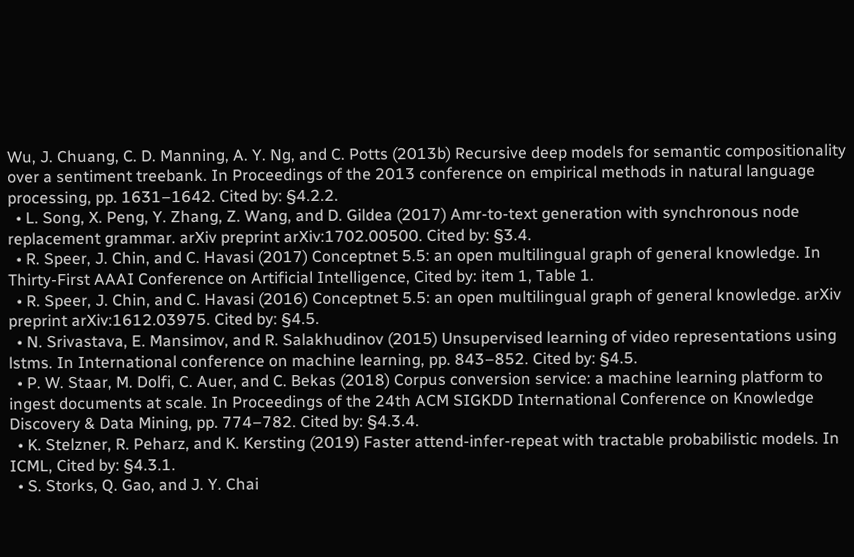Wu, J. Chuang, C. D. Manning, A. Y. Ng, and C. Potts (2013b) Recursive deep models for semantic compositionality over a sentiment treebank. In Proceedings of the 2013 conference on empirical methods in natural language processing, pp. 1631–1642. Cited by: §4.2.2.
  • L. Song, X. Peng, Y. Zhang, Z. Wang, and D. Gildea (2017) Amr-to-text generation with synchronous node replacement grammar. arXiv preprint arXiv:1702.00500. Cited by: §3.4.
  • R. Speer, J. Chin, and C. Havasi (2017) Conceptnet 5.5: an open multilingual graph of general knowledge. In Thirty-First AAAI Conference on Artificial Intelligence, Cited by: item 1, Table 1.
  • R. Speer, J. Chin, and C. Havasi (2016) Conceptnet 5.5: an open multilingual graph of general knowledge. arXiv preprint arXiv:1612.03975. Cited by: §4.5.
  • N. Srivastava, E. Mansimov, and R. Salakhudinov (2015) Unsupervised learning of video representations using lstms. In International conference on machine learning, pp. 843–852. Cited by: §4.5.
  • P. W. Staar, M. Dolfi, C. Auer, and C. Bekas (2018) Corpus conversion service: a machine learning platform to ingest documents at scale. In Proceedings of the 24th ACM SIGKDD International Conference on Knowledge Discovery & Data Mining, pp. 774–782. Cited by: §4.3.4.
  • K. Stelzner, R. Peharz, and K. Kersting (2019) Faster attend-infer-repeat with tractable probabilistic models. In ICML, Cited by: §4.3.1.
  • S. Storks, Q. Gao, and J. Y. Chai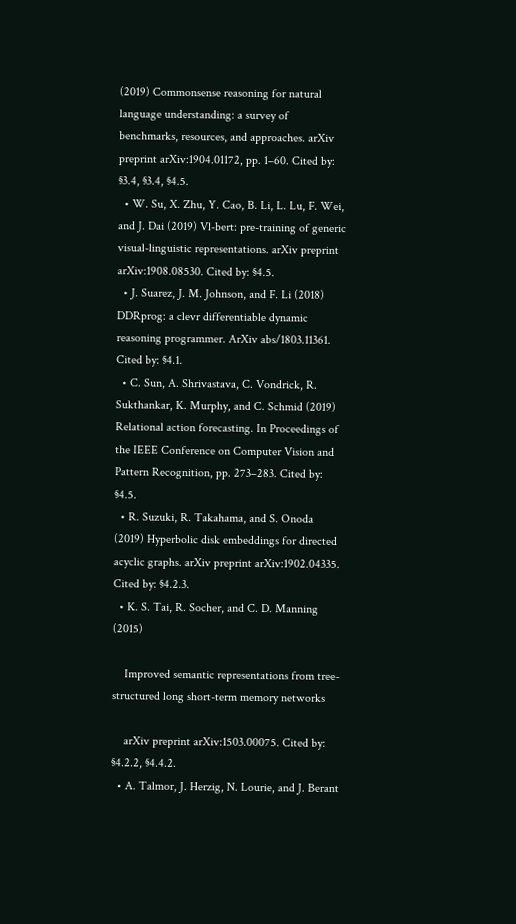(2019) Commonsense reasoning for natural language understanding: a survey of benchmarks, resources, and approaches. arXiv preprint arXiv:1904.01172, pp. 1–60. Cited by: §3.4, §3.4, §4.5.
  • W. Su, X. Zhu, Y. Cao, B. Li, L. Lu, F. Wei, and J. Dai (2019) Vl-bert: pre-training of generic visual-linguistic representations. arXiv preprint arXiv:1908.08530. Cited by: §4.5.
  • J. Suarez, J. M. Johnson, and F. Li (2018) DDRprog: a clevr differentiable dynamic reasoning programmer. ArXiv abs/1803.11361. Cited by: §4.1.
  • C. Sun, A. Shrivastava, C. Vondrick, R. Sukthankar, K. Murphy, and C. Schmid (2019) Relational action forecasting. In Proceedings of the IEEE Conference on Computer Vision and Pattern Recognition, pp. 273–283. Cited by: §4.5.
  • R. Suzuki, R. Takahama, and S. Onoda (2019) Hyperbolic disk embeddings for directed acyclic graphs. arXiv preprint arXiv:1902.04335. Cited by: §4.2.3.
  • K. S. Tai, R. Socher, and C. D. Manning (2015)

    Improved semantic representations from tree-structured long short-term memory networks

    arXiv preprint arXiv:1503.00075. Cited by: §4.2.2, §4.4.2.
  • A. Talmor, J. Herzig, N. Lourie, and J. Berant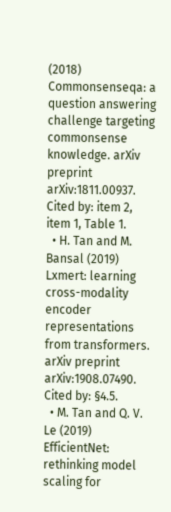(2018) Commonsenseqa: a question answering challenge targeting commonsense knowledge. arXiv preprint arXiv:1811.00937. Cited by: item 2, item 1, Table 1.
  • H. Tan and M. Bansal (2019) Lxmert: learning cross-modality encoder representations from transformers. arXiv preprint arXiv:1908.07490. Cited by: §4.5.
  • M. Tan and Q. V. Le (2019) EfficientNet: rethinking model scaling for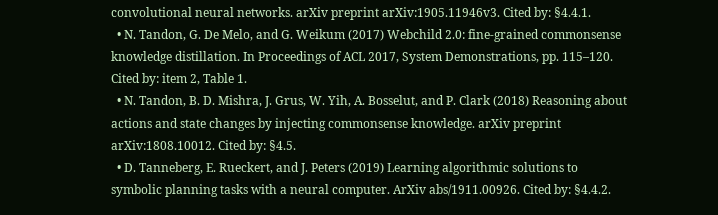convolutional neural networks. arXiv preprint arXiv:1905.11946v3. Cited by: §4.4.1.
  • N. Tandon, G. De Melo, and G. Weikum (2017) Webchild 2.0: fine-grained commonsense knowledge distillation. In Proceedings of ACL 2017, System Demonstrations, pp. 115–120. Cited by: item 2, Table 1.
  • N. Tandon, B. D. Mishra, J. Grus, W. Yih, A. Bosselut, and P. Clark (2018) Reasoning about actions and state changes by injecting commonsense knowledge. arXiv preprint arXiv:1808.10012. Cited by: §4.5.
  • D. Tanneberg, E. Rueckert, and J. Peters (2019) Learning algorithmic solutions to symbolic planning tasks with a neural computer. ArXiv abs/1911.00926. Cited by: §4.4.2.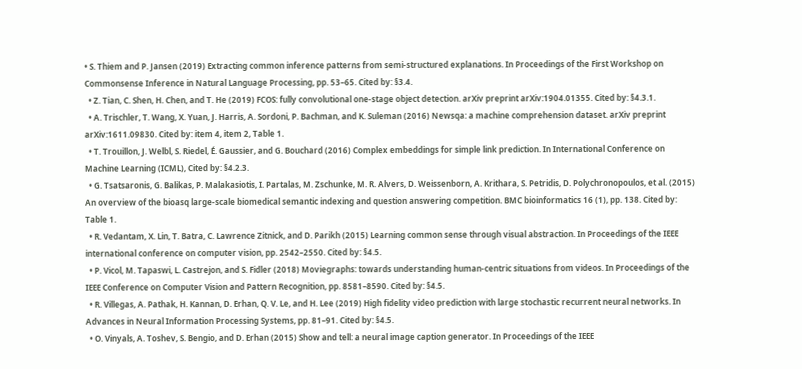• S. Thiem and P. Jansen (2019) Extracting common inference patterns from semi-structured explanations. In Proceedings of the First Workshop on Commonsense Inference in Natural Language Processing, pp. 53–65. Cited by: §3.4.
  • Z. Tian, C. Shen, H. Chen, and T. He (2019) FCOS: fully convolutional one-stage object detection. arXiv preprint arXiv:1904.01355. Cited by: §4.3.1.
  • A. Trischler, T. Wang, X. Yuan, J. Harris, A. Sordoni, P. Bachman, and K. Suleman (2016) Newsqa: a machine comprehension dataset. arXiv preprint arXiv:1611.09830. Cited by: item 4, item 2, Table 1.
  • T. Trouillon, J. Welbl, S. Riedel, É. Gaussier, and G. Bouchard (2016) Complex embeddings for simple link prediction. In International Conference on Machine Learning (ICML), Cited by: §4.2.3.
  • G. Tsatsaronis, G. Balikas, P. Malakasiotis, I. Partalas, M. Zschunke, M. R. Alvers, D. Weissenborn, A. Krithara, S. Petridis, D. Polychronopoulos, et al. (2015) An overview of the bioasq large-scale biomedical semantic indexing and question answering competition. BMC bioinformatics 16 (1), pp. 138. Cited by: Table 1.
  • R. Vedantam, X. Lin, T. Batra, C. Lawrence Zitnick, and D. Parikh (2015) Learning common sense through visual abstraction. In Proceedings of the IEEE international conference on computer vision, pp. 2542–2550. Cited by: §4.5.
  • P. Vicol, M. Tapaswi, L. Castrejon, and S. Fidler (2018) Moviegraphs: towards understanding human-centric situations from videos. In Proceedings of the IEEE Conference on Computer Vision and Pattern Recognition, pp. 8581–8590. Cited by: §4.5.
  • R. Villegas, A. Pathak, H. Kannan, D. Erhan, Q. V. Le, and H. Lee (2019) High fidelity video prediction with large stochastic recurrent neural networks. In Advances in Neural Information Processing Systems, pp. 81–91. Cited by: §4.5.
  • O. Vinyals, A. Toshev, S. Bengio, and D. Erhan (2015) Show and tell: a neural image caption generator. In Proceedings of the IEEE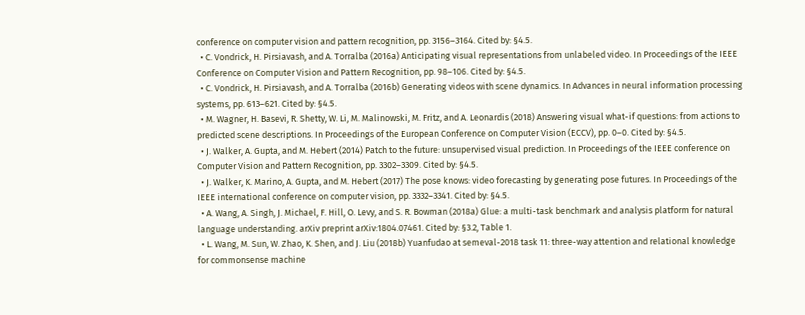conference on computer vision and pattern recognition, pp. 3156–3164. Cited by: §4.5.
  • C. Vondrick, H. Pirsiavash, and A. Torralba (2016a) Anticipating visual representations from unlabeled video. In Proceedings of the IEEE Conference on Computer Vision and Pattern Recognition, pp. 98–106. Cited by: §4.5.
  • C. Vondrick, H. Pirsiavash, and A. Torralba (2016b) Generating videos with scene dynamics. In Advances in neural information processing systems, pp. 613–621. Cited by: §4.5.
  • M. Wagner, H. Basevi, R. Shetty, W. Li, M. Malinowski, M. Fritz, and A. Leonardis (2018) Answering visual what-if questions: from actions to predicted scene descriptions. In Proceedings of the European Conference on Computer Vision (ECCV), pp. 0–0. Cited by: §4.5.
  • J. Walker, A. Gupta, and M. Hebert (2014) Patch to the future: unsupervised visual prediction. In Proceedings of the IEEE conference on Computer Vision and Pattern Recognition, pp. 3302–3309. Cited by: §4.5.
  • J. Walker, K. Marino, A. Gupta, and M. Hebert (2017) The pose knows: video forecasting by generating pose futures. In Proceedings of the IEEE international conference on computer vision, pp. 3332–3341. Cited by: §4.5.
  • A. Wang, A. Singh, J. Michael, F. Hill, O. Levy, and S. R. Bowman (2018a) Glue: a multi-task benchmark and analysis platform for natural language understanding. arXiv preprint arXiv:1804.07461. Cited by: §3.2, Table 1.
  • L. Wang, M. Sun, W. Zhao, K. Shen, and J. Liu (2018b) Yuanfudao at semeval-2018 task 11: three-way attention and relational knowledge for commonsense machine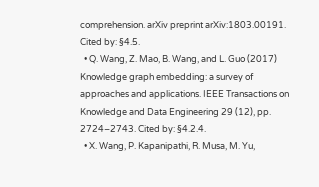comprehension. arXiv preprint arXiv:1803.00191. Cited by: §4.5.
  • Q. Wang, Z. Mao, B. Wang, and L. Guo (2017) Knowledge graph embedding: a survey of approaches and applications. IEEE Transactions on Knowledge and Data Engineering 29 (12), pp. 2724–2743. Cited by: §4.2.4.
  • X. Wang, P. Kapanipathi, R. Musa, M. Yu,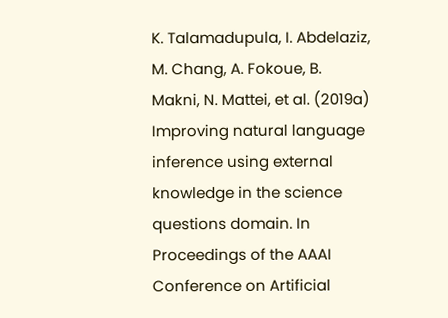K. Talamadupula, I. Abdelaziz, M. Chang, A. Fokoue, B. Makni, N. Mattei, et al. (2019a) Improving natural language inference using external knowledge in the science questions domain. In Proceedings of the AAAI Conference on Artificial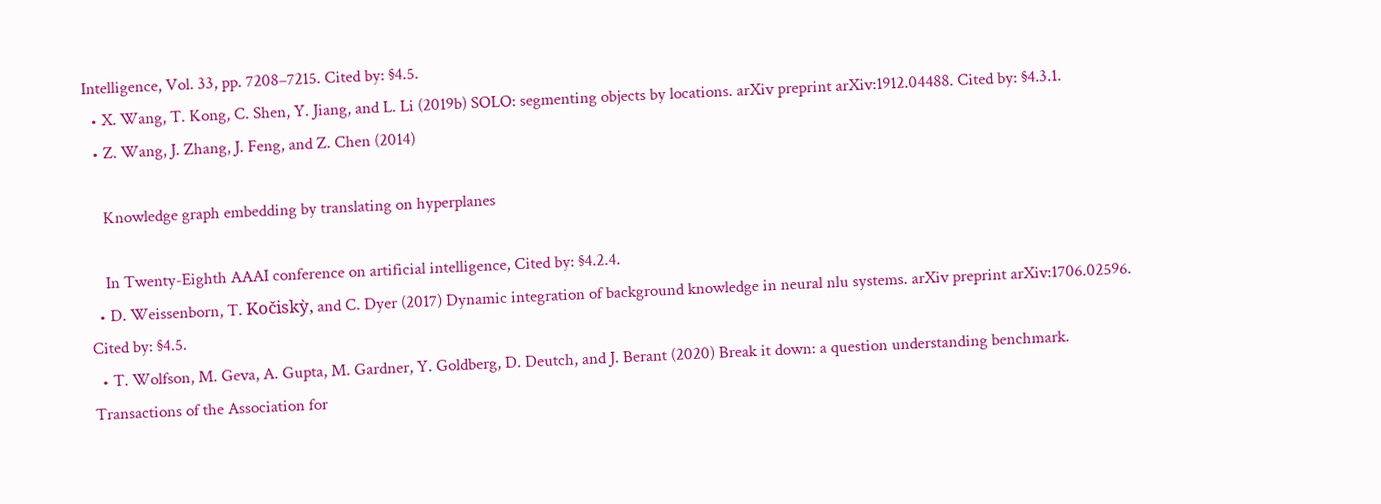Intelligence, Vol. 33, pp. 7208–7215. Cited by: §4.5.
  • X. Wang, T. Kong, C. Shen, Y. Jiang, and L. Li (2019b) SOLO: segmenting objects by locations. arXiv preprint arXiv:1912.04488. Cited by: §4.3.1.
  • Z. Wang, J. Zhang, J. Feng, and Z. Chen (2014)

    Knowledge graph embedding by translating on hyperplanes

    In Twenty-Eighth AAAI conference on artificial intelligence, Cited by: §4.2.4.
  • D. Weissenborn, T. Kočiskỳ, and C. Dyer (2017) Dynamic integration of background knowledge in neural nlu systems. arXiv preprint arXiv:1706.02596. Cited by: §4.5.
  • T. Wolfson, M. Geva, A. Gupta, M. Gardner, Y. Goldberg, D. Deutch, and J. Berant (2020) Break it down: a question understanding benchmark. Transactions of the Association for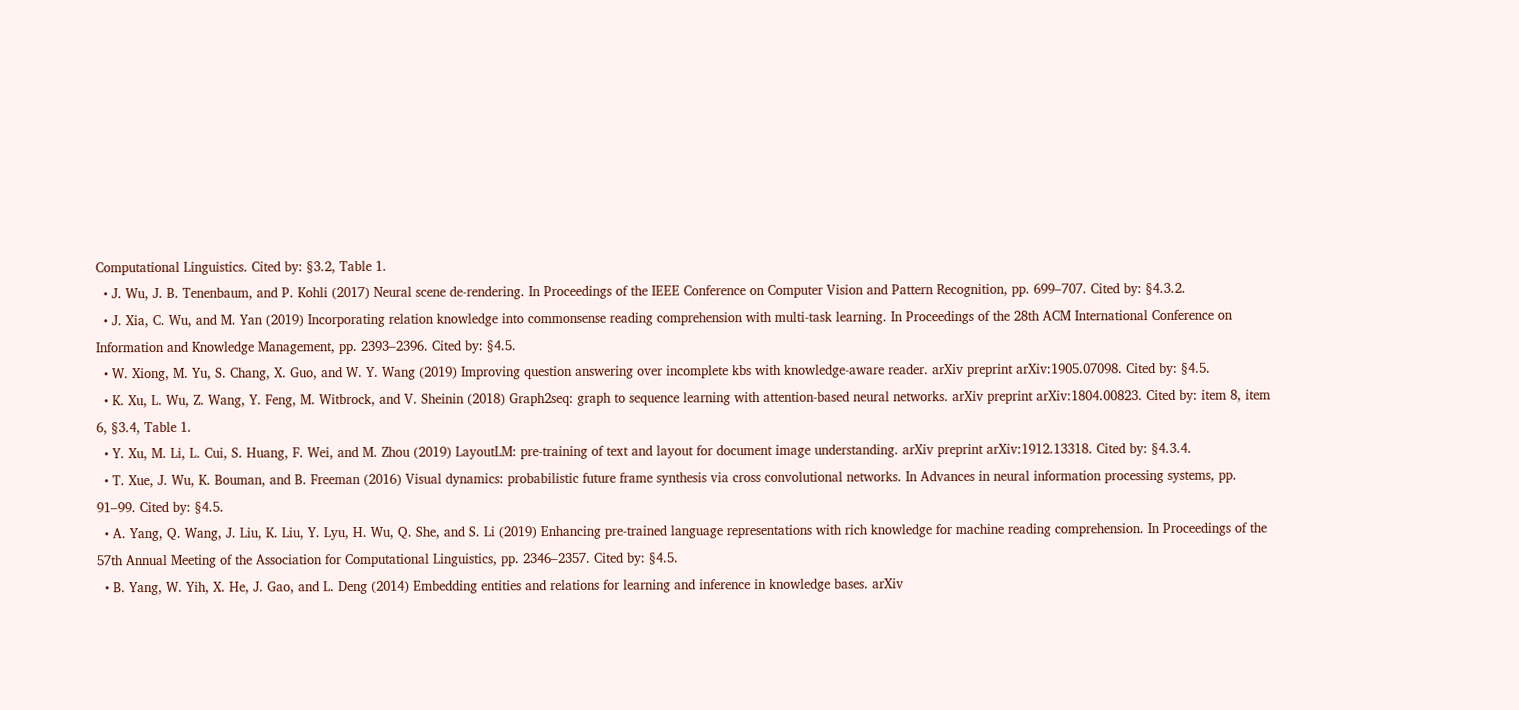Computational Linguistics. Cited by: §3.2, Table 1.
  • J. Wu, J. B. Tenenbaum, and P. Kohli (2017) Neural scene de-rendering. In Proceedings of the IEEE Conference on Computer Vision and Pattern Recognition, pp. 699–707. Cited by: §4.3.2.
  • J. Xia, C. Wu, and M. Yan (2019) Incorporating relation knowledge into commonsense reading comprehension with multi-task learning. In Proceedings of the 28th ACM International Conference on Information and Knowledge Management, pp. 2393–2396. Cited by: §4.5.
  • W. Xiong, M. Yu, S. Chang, X. Guo, and W. Y. Wang (2019) Improving question answering over incomplete kbs with knowledge-aware reader. arXiv preprint arXiv:1905.07098. Cited by: §4.5.
  • K. Xu, L. Wu, Z. Wang, Y. Feng, M. Witbrock, and V. Sheinin (2018) Graph2seq: graph to sequence learning with attention-based neural networks. arXiv preprint arXiv:1804.00823. Cited by: item 8, item 6, §3.4, Table 1.
  • Y. Xu, M. Li, L. Cui, S. Huang, F. Wei, and M. Zhou (2019) LayoutLM: pre-training of text and layout for document image understanding. arXiv preprint arXiv:1912.13318. Cited by: §4.3.4.
  • T. Xue, J. Wu, K. Bouman, and B. Freeman (2016) Visual dynamics: probabilistic future frame synthesis via cross convolutional networks. In Advances in neural information processing systems, pp. 91–99. Cited by: §4.5.
  • A. Yang, Q. Wang, J. Liu, K. Liu, Y. Lyu, H. Wu, Q. She, and S. Li (2019) Enhancing pre-trained language representations with rich knowledge for machine reading comprehension. In Proceedings of the 57th Annual Meeting of the Association for Computational Linguistics, pp. 2346–2357. Cited by: §4.5.
  • B. Yang, W. Yih, X. He, J. Gao, and L. Deng (2014) Embedding entities and relations for learning and inference in knowledge bases. arXiv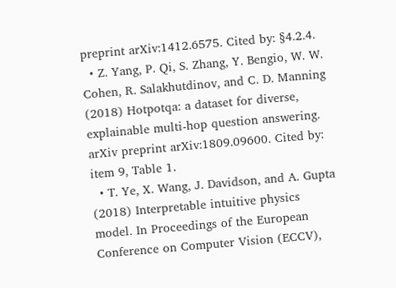preprint arXiv:1412.6575. Cited by: §4.2.4.
  • Z. Yang, P. Qi, S. Zhang, Y. Bengio, W. W. Cohen, R. Salakhutdinov, and C. D. Manning (2018) Hotpotqa: a dataset for diverse, explainable multi-hop question answering. arXiv preprint arXiv:1809.09600. Cited by: item 9, Table 1.
  • T. Ye, X. Wang, J. Davidson, and A. Gupta (2018) Interpretable intuitive physics model. In Proceedings of the European Conference on Computer Vision (ECCV),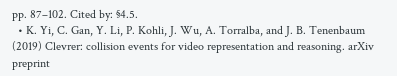pp. 87–102. Cited by: §4.5.
  • K. Yi, C. Gan, Y. Li, P. Kohli, J. Wu, A. Torralba, and J. B. Tenenbaum (2019) Clevrer: collision events for video representation and reasoning. arXiv preprint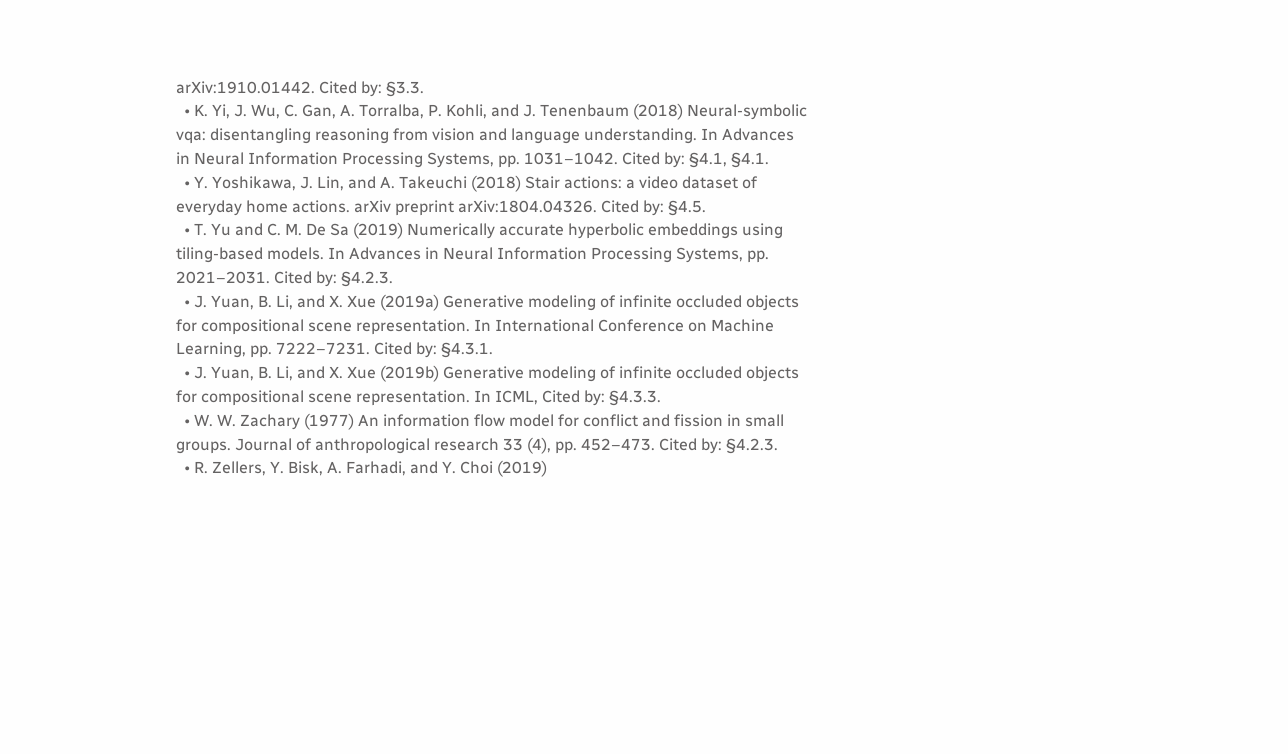arXiv:1910.01442. Cited by: §3.3.
  • K. Yi, J. Wu, C. Gan, A. Torralba, P. Kohli, and J. Tenenbaum (2018) Neural-symbolic vqa: disentangling reasoning from vision and language understanding. In Advances in Neural Information Processing Systems, pp. 1031–1042. Cited by: §4.1, §4.1.
  • Y. Yoshikawa, J. Lin, and A. Takeuchi (2018) Stair actions: a video dataset of everyday home actions. arXiv preprint arXiv:1804.04326. Cited by: §4.5.
  • T. Yu and C. M. De Sa (2019) Numerically accurate hyperbolic embeddings using tiling-based models. In Advances in Neural Information Processing Systems, pp. 2021–2031. Cited by: §4.2.3.
  • J. Yuan, B. Li, and X. Xue (2019a) Generative modeling of infinite occluded objects for compositional scene representation. In International Conference on Machine Learning, pp. 7222–7231. Cited by: §4.3.1.
  • J. Yuan, B. Li, and X. Xue (2019b) Generative modeling of infinite occluded objects for compositional scene representation. In ICML, Cited by: §4.3.3.
  • W. W. Zachary (1977) An information flow model for conflict and fission in small groups. Journal of anthropological research 33 (4), pp. 452–473. Cited by: §4.2.3.
  • R. Zellers, Y. Bisk, A. Farhadi, and Y. Choi (2019)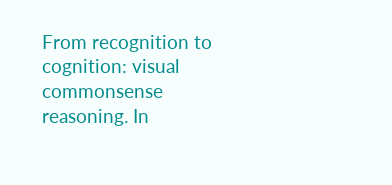From recognition to cognition: visual commonsense reasoning. In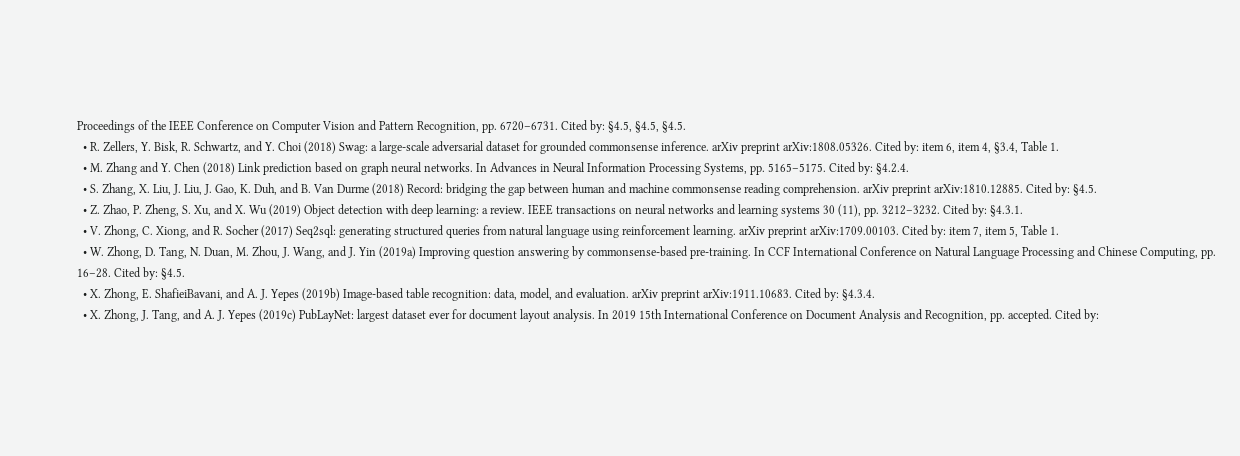Proceedings of the IEEE Conference on Computer Vision and Pattern Recognition, pp. 6720–6731. Cited by: §4.5, §4.5, §4.5.
  • R. Zellers, Y. Bisk, R. Schwartz, and Y. Choi (2018) Swag: a large-scale adversarial dataset for grounded commonsense inference. arXiv preprint arXiv:1808.05326. Cited by: item 6, item 4, §3.4, Table 1.
  • M. Zhang and Y. Chen (2018) Link prediction based on graph neural networks. In Advances in Neural Information Processing Systems, pp. 5165–5175. Cited by: §4.2.4.
  • S. Zhang, X. Liu, J. Liu, J. Gao, K. Duh, and B. Van Durme (2018) Record: bridging the gap between human and machine commonsense reading comprehension. arXiv preprint arXiv:1810.12885. Cited by: §4.5.
  • Z. Zhao, P. Zheng, S. Xu, and X. Wu (2019) Object detection with deep learning: a review. IEEE transactions on neural networks and learning systems 30 (11), pp. 3212–3232. Cited by: §4.3.1.
  • V. Zhong, C. Xiong, and R. Socher (2017) Seq2sql: generating structured queries from natural language using reinforcement learning. arXiv preprint arXiv:1709.00103. Cited by: item 7, item 5, Table 1.
  • W. Zhong, D. Tang, N. Duan, M. Zhou, J. Wang, and J. Yin (2019a) Improving question answering by commonsense-based pre-training. In CCF International Conference on Natural Language Processing and Chinese Computing, pp. 16–28. Cited by: §4.5.
  • X. Zhong, E. ShafieiBavani, and A. J. Yepes (2019b) Image-based table recognition: data, model, and evaluation. arXiv preprint arXiv:1911.10683. Cited by: §4.3.4.
  • X. Zhong, J. Tang, and A. J. Yepes (2019c) PubLayNet: largest dataset ever for document layout analysis. In 2019 15th International Conference on Document Analysis and Recognition, pp. accepted. Cited by: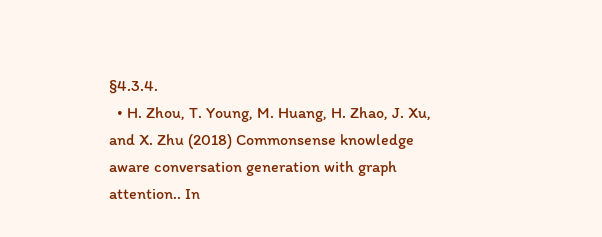§4.3.4.
  • H. Zhou, T. Young, M. Huang, H. Zhao, J. Xu, and X. Zhu (2018) Commonsense knowledge aware conversation generation with graph attention.. In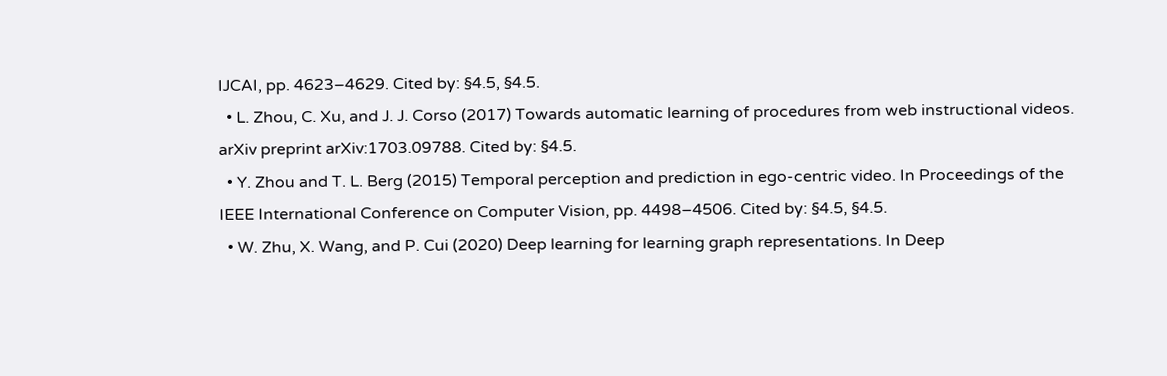IJCAI, pp. 4623–4629. Cited by: §4.5, §4.5.
  • L. Zhou, C. Xu, and J. J. Corso (2017) Towards automatic learning of procedures from web instructional videos. arXiv preprint arXiv:1703.09788. Cited by: §4.5.
  • Y. Zhou and T. L. Berg (2015) Temporal perception and prediction in ego-centric video. In Proceedings of the IEEE International Conference on Computer Vision, pp. 4498–4506. Cited by: §4.5, §4.5.
  • W. Zhu, X. Wang, and P. Cui (2020) Deep learning for learning graph representations. In Deep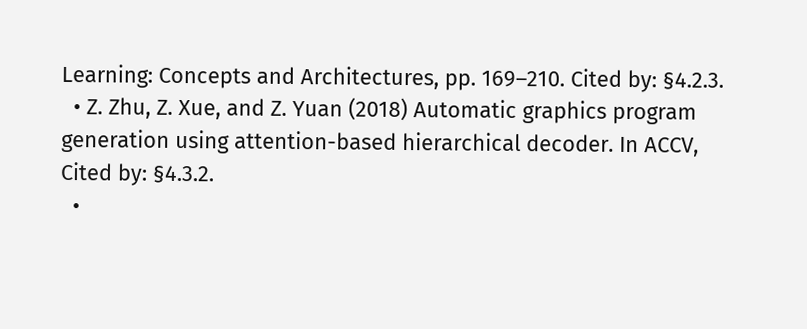Learning: Concepts and Architectures, pp. 169–210. Cited by: §4.2.3.
  • Z. Zhu, Z. Xue, and Z. Yuan (2018) Automatic graphics program generation using attention-based hierarchical decoder. In ACCV, Cited by: §4.3.2.
  •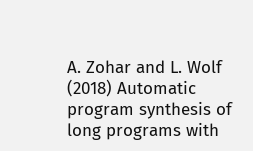A. Zohar and L. Wolf (2018) Automatic program synthesis of long programs with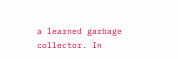a learned garbage collector. In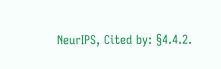NeurIPS, Cited by: §4.4.2.